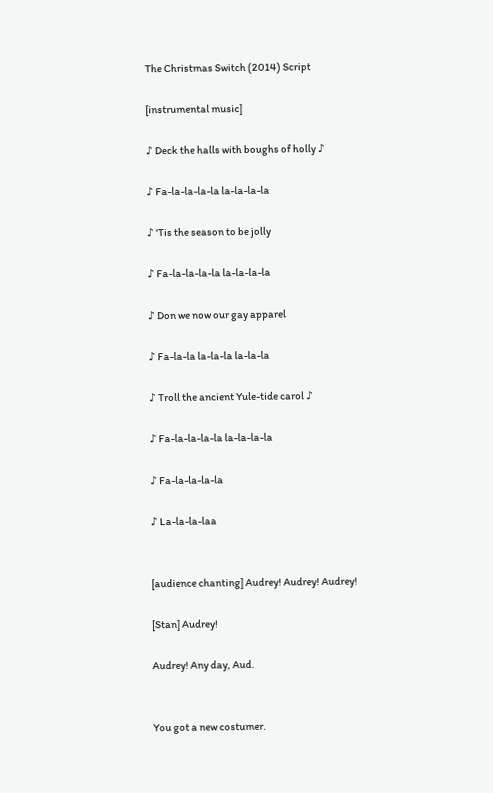The Christmas Switch (2014) Script

[instrumental music]

♪ Deck the halls with boughs of holly ♪

♪ Fa-la-la-la-la la-la-la-la

♪ 'Tis the season to be jolly

♪ Fa-la-la-la-la la-la-la-la

♪ Don we now our gay apparel

♪ Fa-la-la la-la-la la-la-la

♪ Troll the ancient Yule-tide carol ♪

♪ Fa-la-la-la-la la-la-la-la

♪ Fa-la-la-la-la

♪ La-la-la-laa


[audience chanting] Audrey! Audrey! Audrey!

[Stan] Audrey!

Audrey! Any day, Aud.


You got a new costumer.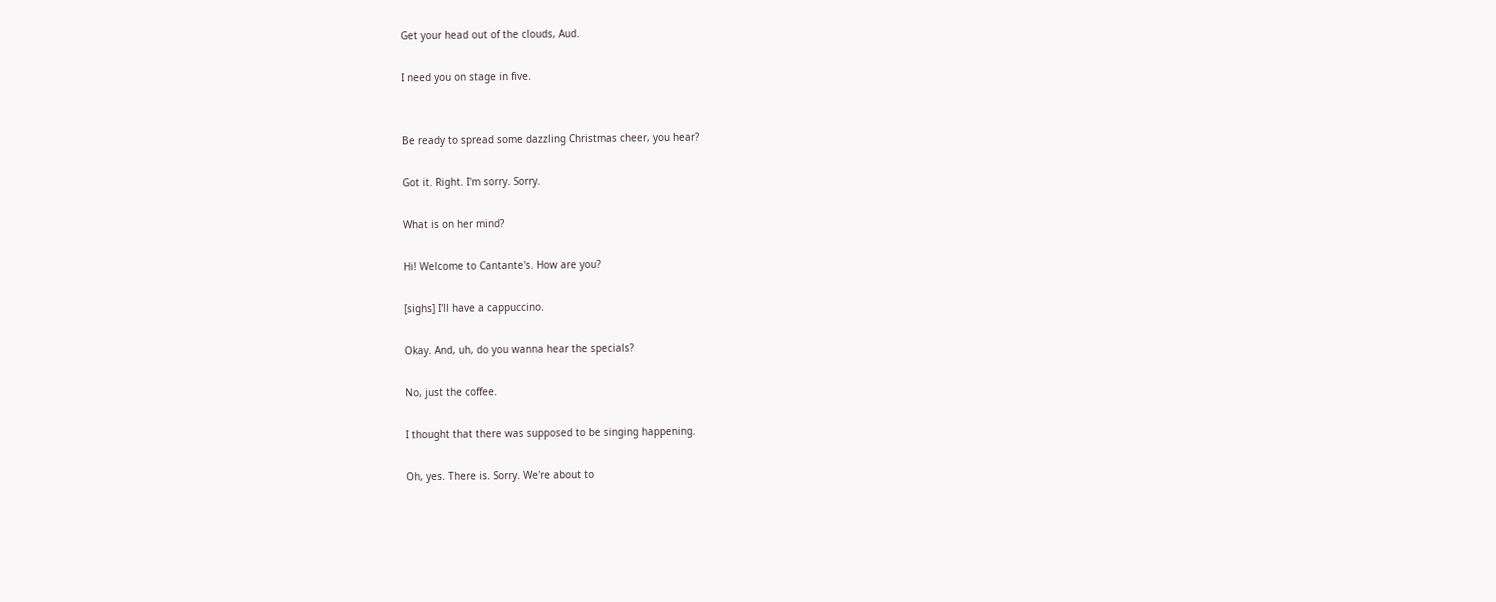Get your head out of the clouds, Aud.

I need you on stage in five.


Be ready to spread some dazzling Christmas cheer, you hear?

Got it. Right. I'm sorry. Sorry.

What is on her mind?

Hi! Welcome to Cantante's. How are you?

[sighs] I'll have a cappuccino.

Okay. And, uh, do you wanna hear the specials?

No, just the coffee.

I thought that there was supposed to be singing happening.

Oh, yes. There is. Sorry. We're about to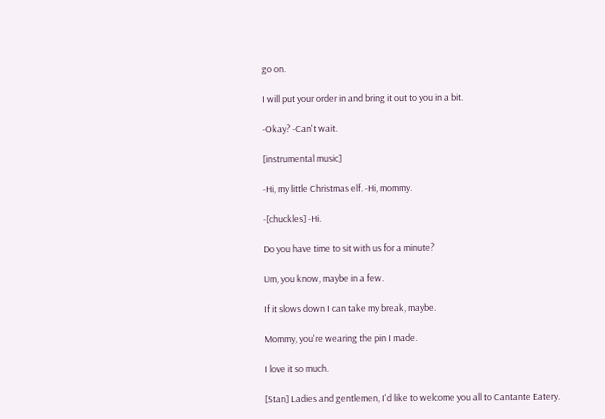go on.

I will put your order in and bring it out to you in a bit.

-Okay? -Can't wait.

[instrumental music]

-Hi, my little Christmas elf. -Hi, mommy.

-[chuckles] -Hi.

Do you have time to sit with us for a minute?

Um, you know, maybe in a few.

If it slows down I can take my break, maybe.

Mommy, you're wearing the pin I made.

I love it so much.

[Stan] Ladies and gentlemen, I'd like to welcome you all to Cantante Eatery.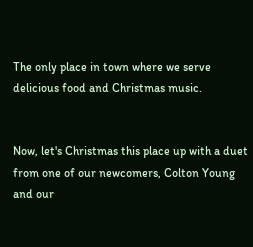The only place in town where we serve delicious food and Christmas music.


Now, let's Christmas this place up with a duet from one of our newcomers, Colton Young and our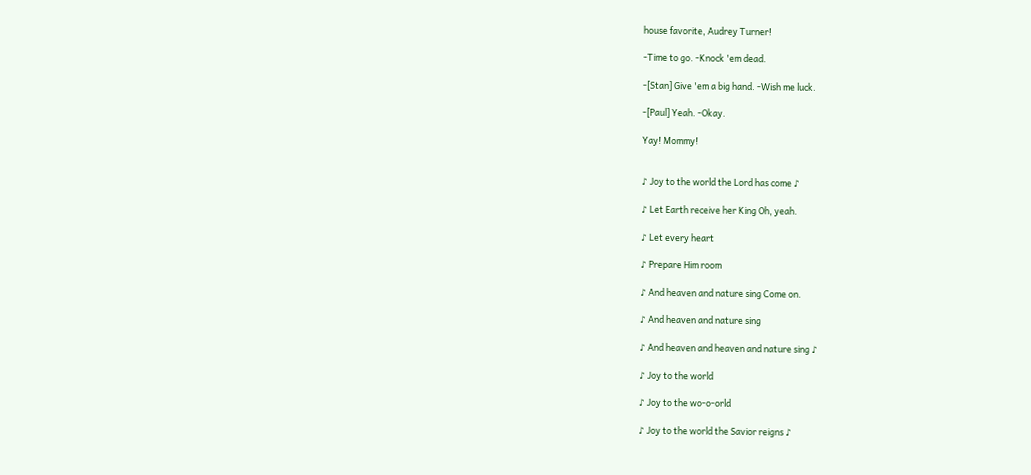house favorite, Audrey Turner!

-Time to go. -Knock 'em dead.

-[Stan] Give 'em a big hand. -Wish me luck.

-[Paul] Yeah. -Okay.

Yay! Mommy!


♪ Joy to the world the Lord has come ♪

♪ Let Earth receive her King Oh, yeah.

♪ Let every heart

♪ Prepare Him room

♪ And heaven and nature sing Come on.

♪ And heaven and nature sing

♪ And heaven and heaven and nature sing ♪

♪ Joy to the world

♪ Joy to the wo-o-orld

♪ Joy to the world the Savior reigns ♪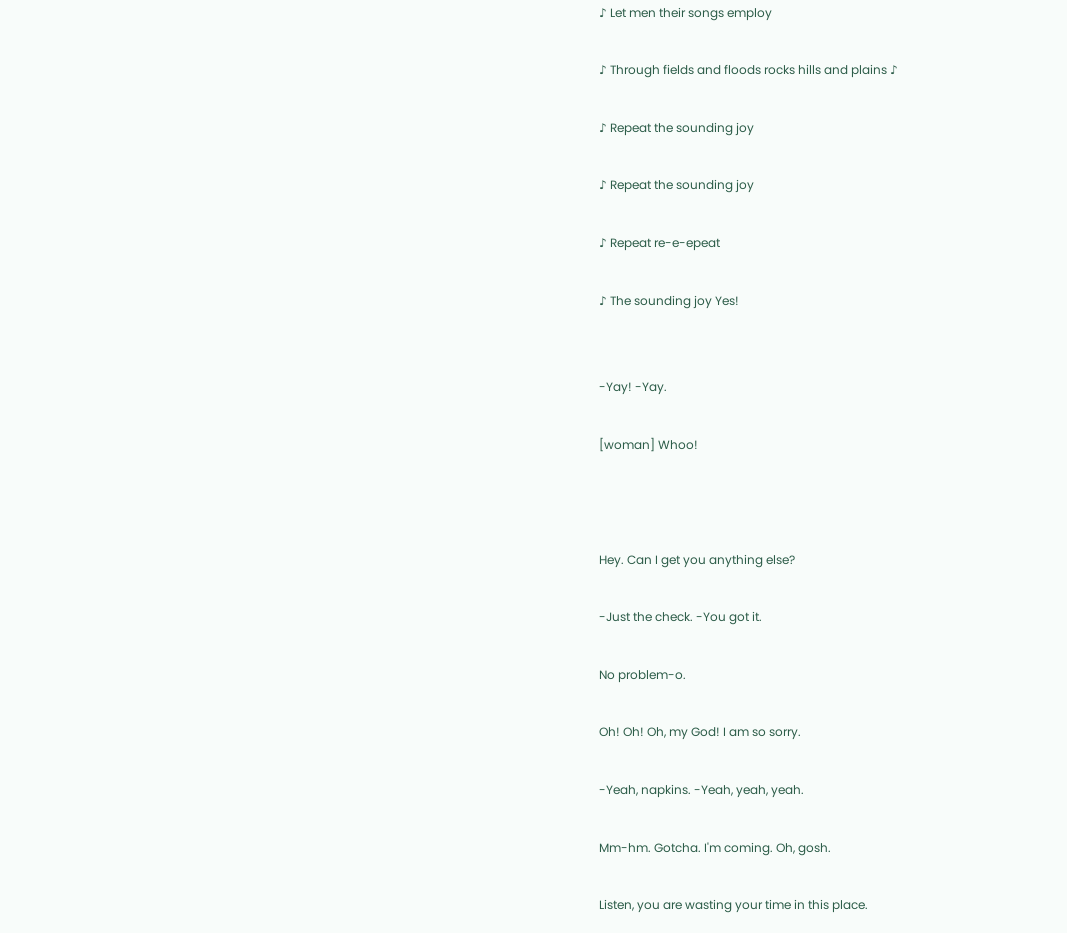♪ Let men their songs employ

♪ Through fields and floods rocks hills and plains ♪

♪ Repeat the sounding joy

♪ Repeat the sounding joy

♪ Repeat re-e-epeat

♪ The sounding joy Yes!


-Yay! -Yay.

[woman] Whoo!



Hey. Can I get you anything else?

-Just the check. -You got it.

No problem-o.

Oh! Oh! Oh, my God! I am so sorry.

-Yeah, napkins. -Yeah, yeah, yeah.

Mm-hm. Gotcha. I'm coming. Oh, gosh.

Listen, you are wasting your time in this place.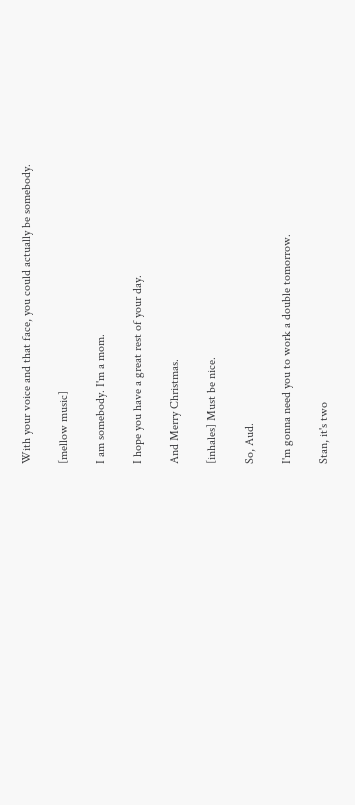With your voice and that face, you could actually be somebody.

[mellow music]

I am somebody. I'm a mom.

I hope you have a great rest of your day.

And Merry Christmas.

[inhales] Must be nice.

So, Aud.

I'm gonna need you to work a double tomorrow.

Stan, it's two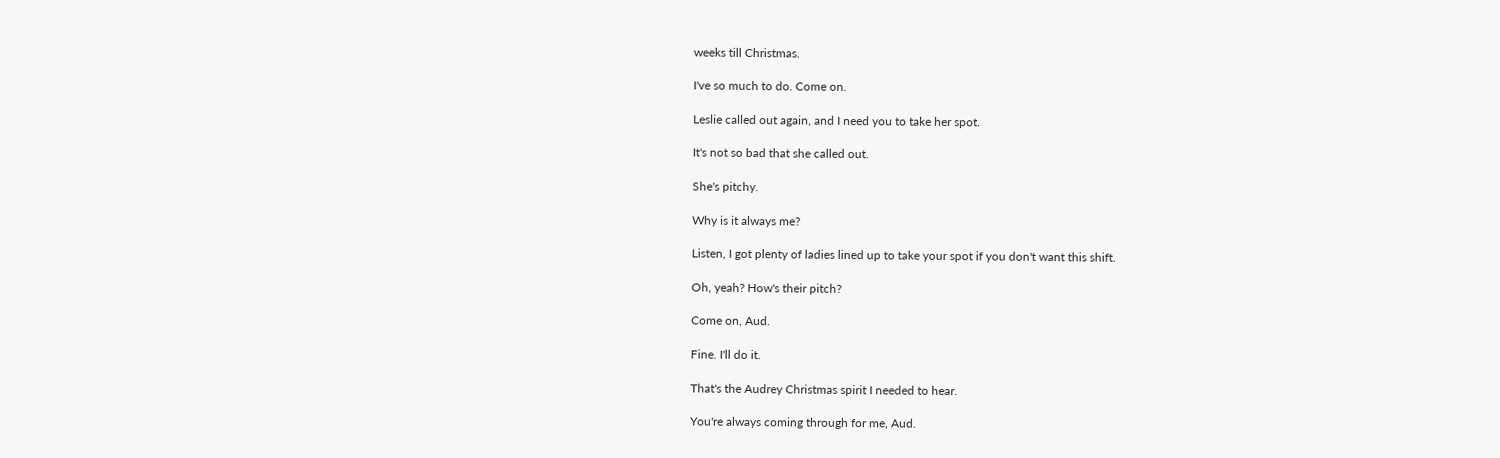weeks till Christmas.

I've so much to do. Come on.

Leslie called out again, and I need you to take her spot.

It's not so bad that she called out.

She's pitchy.

Why is it always me?

Listen, I got plenty of ladies lined up to take your spot if you don't want this shift.

Oh, yeah? How's their pitch?

Come on, Aud.

Fine. I'll do it.

That's the Audrey Christmas spirit I needed to hear.

You're always coming through for me, Aud.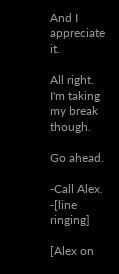And I appreciate it.

All right. I'm taking my break though.

Go ahead.

-Call Alex. -[line ringing]

[Alex on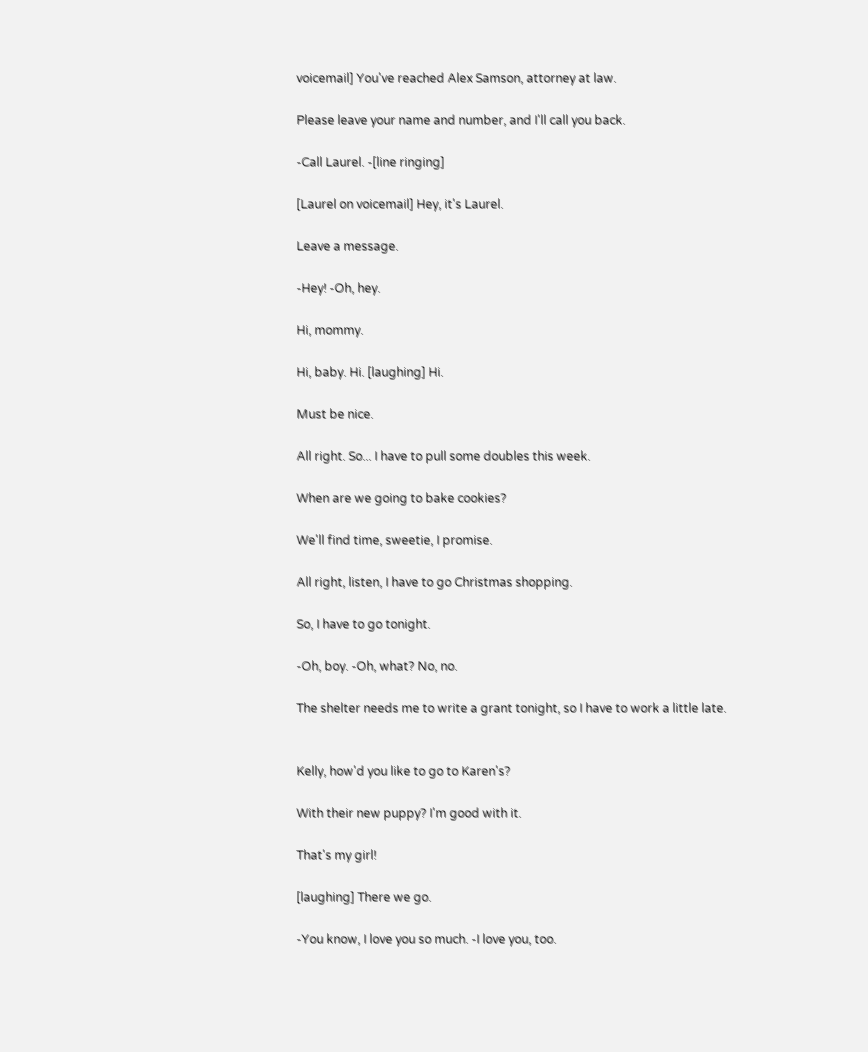voicemail] You've reached Alex Samson, attorney at law.

Please leave your name and number, and I'll call you back.

-Call Laurel. -[line ringing]

[Laurel on voicemail] Hey, it's Laurel.

Leave a message.

-Hey! -Oh, hey.

Hi, mommy.

Hi, baby. Hi. [laughing] Hi.

Must be nice.

All right. So... I have to pull some doubles this week.

When are we going to bake cookies?

We'll find time, sweetie, I promise.

All right, listen, I have to go Christmas shopping.

So, I have to go tonight.

-Oh, boy. -Oh, what? No, no.

The shelter needs me to write a grant tonight, so I have to work a little late.


Kelly, how'd you like to go to Karen's?

With their new puppy? I'm good with it.

That's my girl!

[laughing] There we go.

-You know, I love you so much. -I love you, too.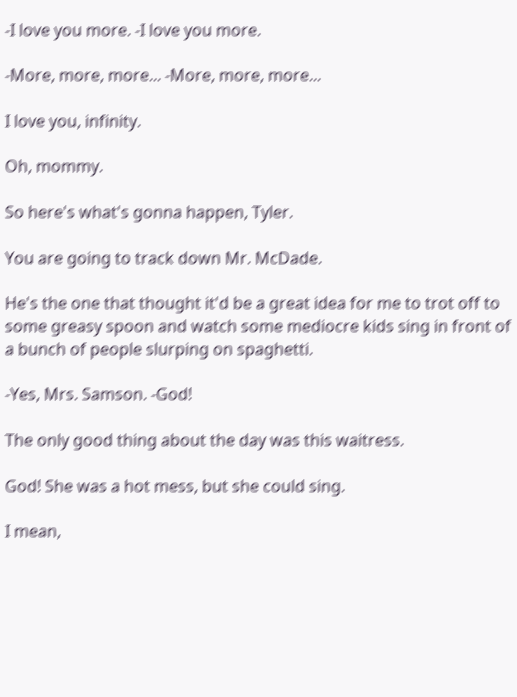-I love you more. -I love you more.

-More, more, more... -More, more, more...

I love you, infinity.

Oh, mommy.

So here's what's gonna happen, Tyler.

You are going to track down Mr. McDade.

He's the one that thought it'd be a great idea for me to trot off to some greasy spoon and watch some mediocre kids sing in front of a bunch of people slurping on spaghetti.

-Yes, Mrs. Samson. -God!

The only good thing about the day was this waitress.

God! She was a hot mess, but she could sing.

I mean,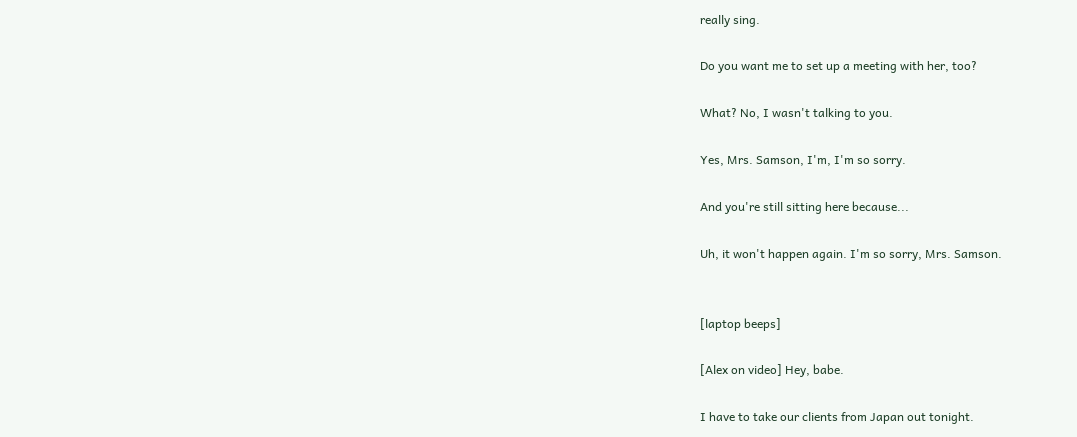really sing.

Do you want me to set up a meeting with her, too?

What? No, I wasn't talking to you.

Yes, Mrs. Samson, I'm, I'm so sorry.

And you're still sitting here because...

Uh, it won't happen again. I'm so sorry, Mrs. Samson.


[laptop beeps]

[Alex on video] Hey, babe.

I have to take our clients from Japan out tonight.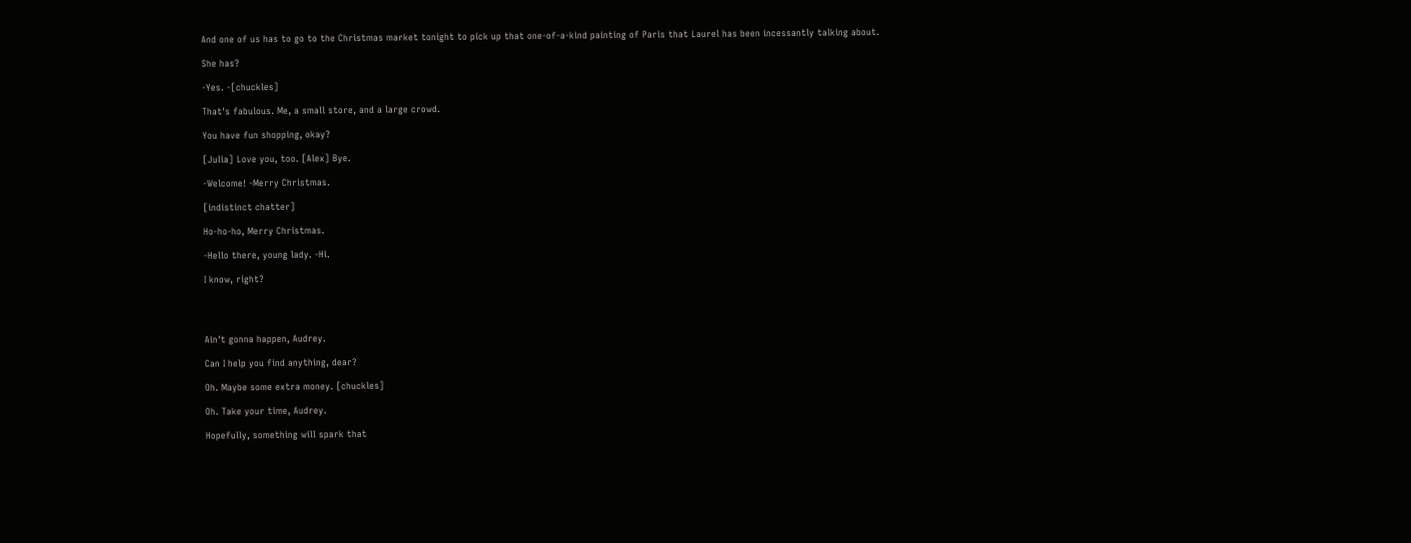And one of us has to go to the Christmas market tonight to pick up that one-of-a-kind painting of Paris that Laurel has been incessantly talking about.

She has?

-Yes. -[chuckles]

That's fabulous. Me, a small store, and a large crowd.

You have fun shopping, okay?

[Julia] Love you, too. [Alex] Bye.

-Welcome! -Merry Christmas.

[indistinct chatter]

Ho-ho-ho, Merry Christmas.

-Hello there, young lady. -Hi.

I know, right?




Ain't gonna happen, Audrey.

Can I help you find anything, dear?

Oh. Maybe some extra money. [chuckles]

Oh. Take your time, Audrey.

Hopefully, something will spark that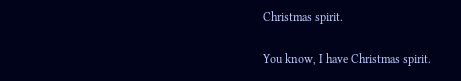Christmas spirit.

You know, I have Christmas spirit.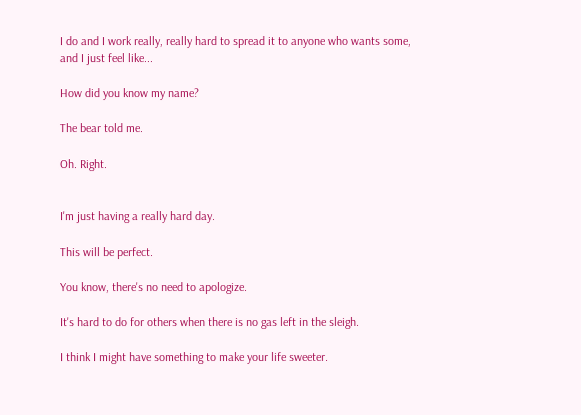I do and I work really, really hard to spread it to anyone who wants some, and I just feel like...

How did you know my name?

The bear told me.

Oh. Right.


I'm just having a really hard day.

This will be perfect.

You know, there's no need to apologize.

It's hard to do for others when there is no gas left in the sleigh.

I think I might have something to make your life sweeter.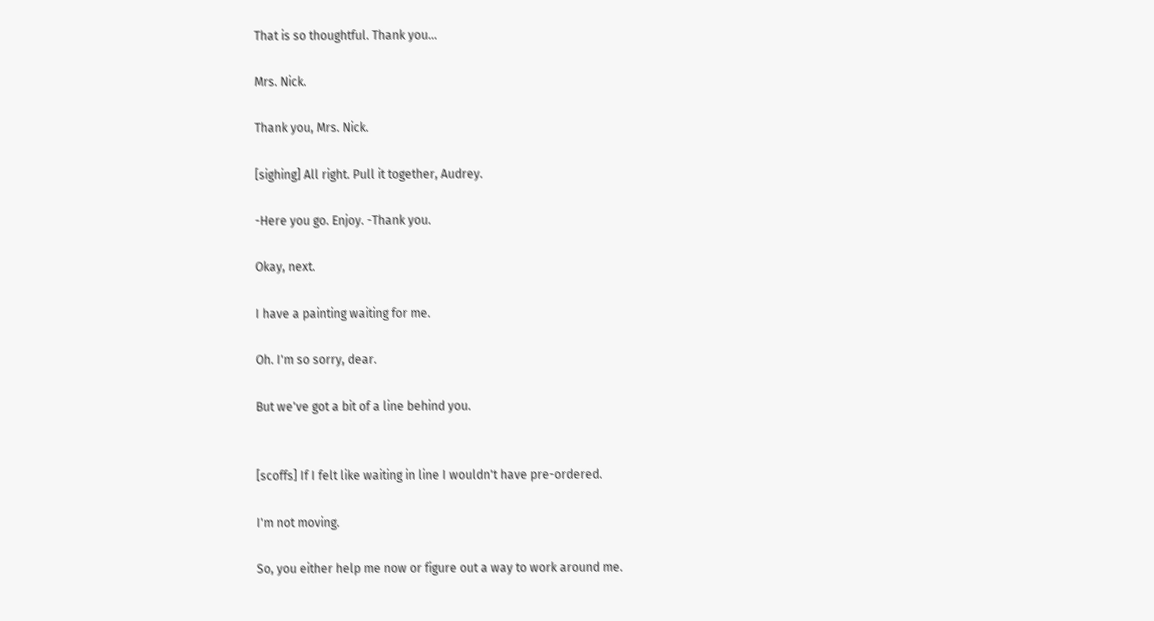That is so thoughtful. Thank you...

Mrs. Nick.

Thank you, Mrs. Nick.

[sighing] All right. Pull it together, Audrey.

-Here you go. Enjoy. -Thank you.

Okay, next.

I have a painting waiting for me.

Oh. I'm so sorry, dear.

But we've got a bit of a line behind you.


[scoffs] If I felt like waiting in line I wouldn't have pre-ordered.

I'm not moving.

So, you either help me now or figure out a way to work around me.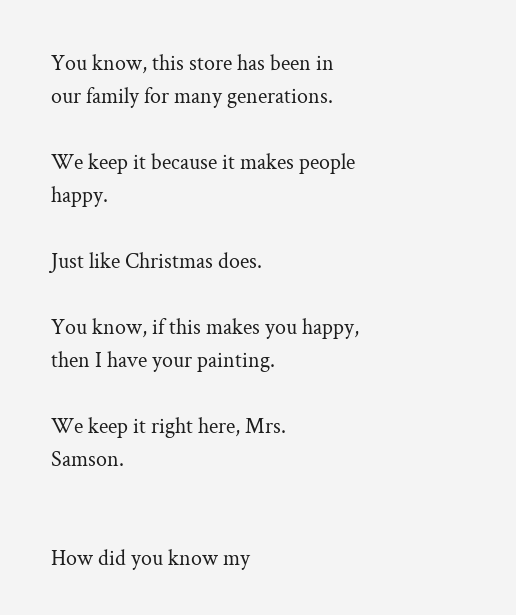You know, this store has been in our family for many generations.

We keep it because it makes people happy.

Just like Christmas does.

You know, if this makes you happy, then I have your painting.

We keep it right here, Mrs. Samson.


How did you know my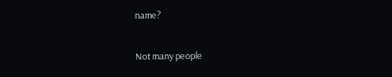name?

Not many people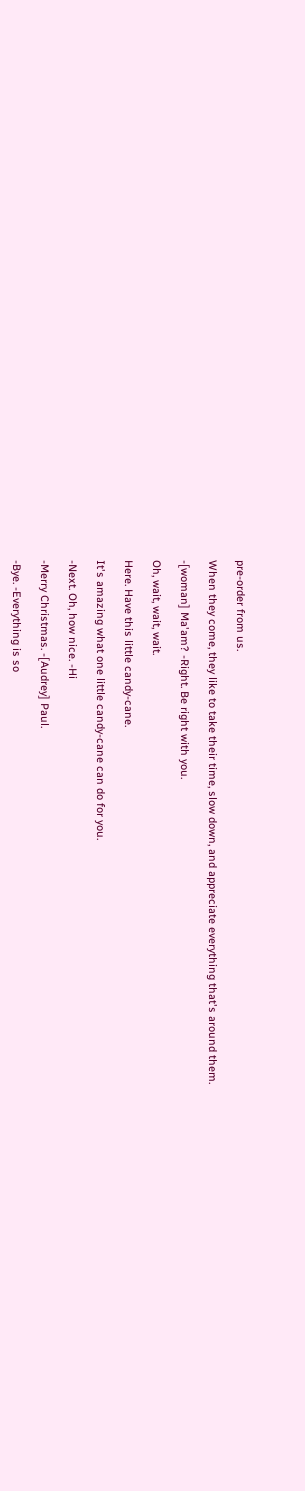pre-order from us.

When they come, they like to take their time, slow down, and appreciate everything that's around them.

-[woman] Ma'am? -Right. Be right with you.

Oh, wait, wait, wait.

Here. Have this little candy-cane.

It's amazing what one little candy-cane can do for you.

-Next. Oh, how nice. -Hi

-Merry Christmas. -[Audrey] Paul.

-Bye. -Everything is so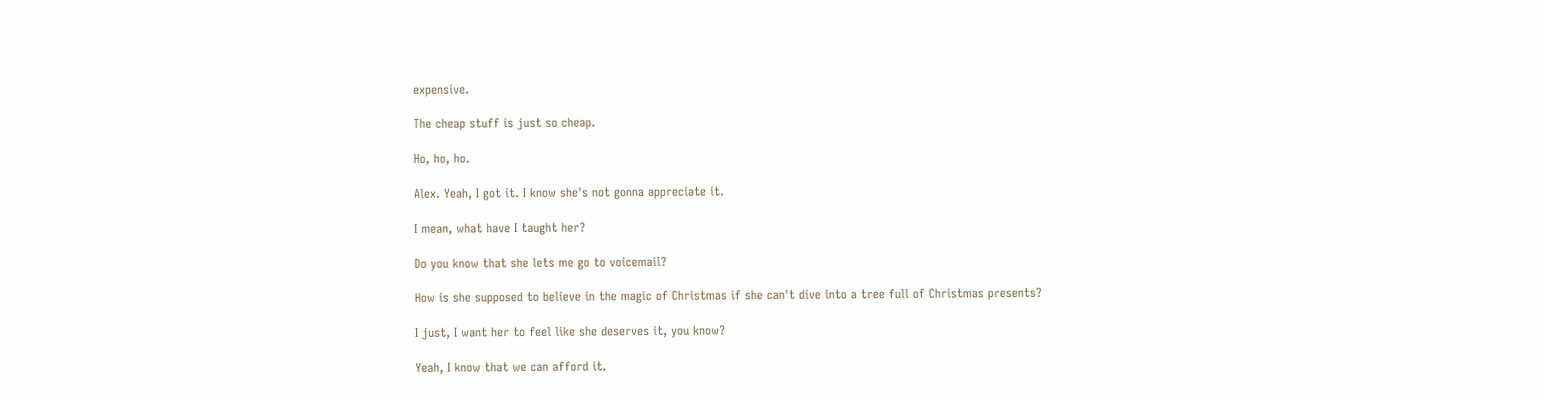expensive.

The cheap stuff is just so cheap.

Ho, ho, ho.

Alex. Yeah, I got it. I know she's not gonna appreciate it.

I mean, what have I taught her?

Do you know that she lets me go to voicemail?

How is she supposed to believe in the magic of Christmas if she can't dive into a tree full of Christmas presents?

I just, I want her to feel like she deserves it, you know?

Yeah, I know that we can afford it.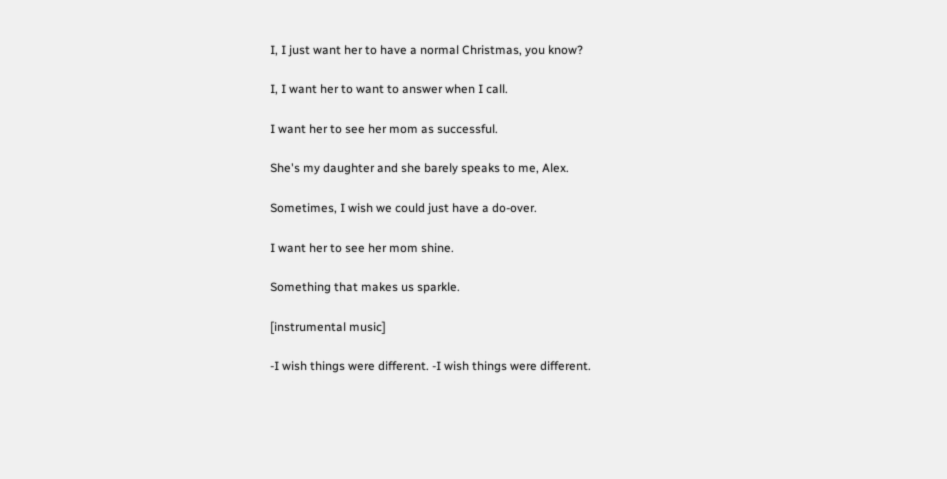I, I just want her to have a normal Christmas, you know?

I, I want her to want to answer when I call.

I want her to see her mom as successful.

She's my daughter and she barely speaks to me, Alex.

Sometimes, I wish we could just have a do-over.

I want her to see her mom shine.

Something that makes us sparkle.

[instrumental music]

-I wish things were different. -I wish things were different.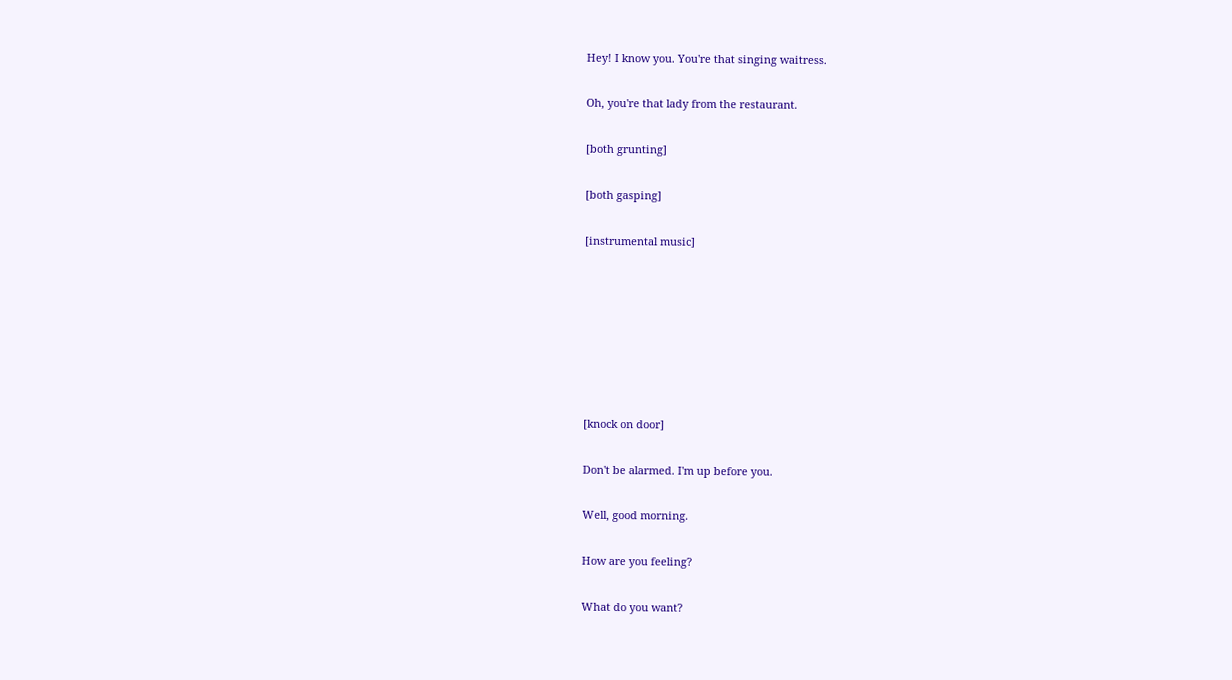Hey! I know you. You're that singing waitress.

Oh, you're that lady from the restaurant.

[both grunting]

[both gasping]

[instrumental music]







[knock on door]

Don't be alarmed. I'm up before you.

Well, good morning.

How are you feeling?

What do you want?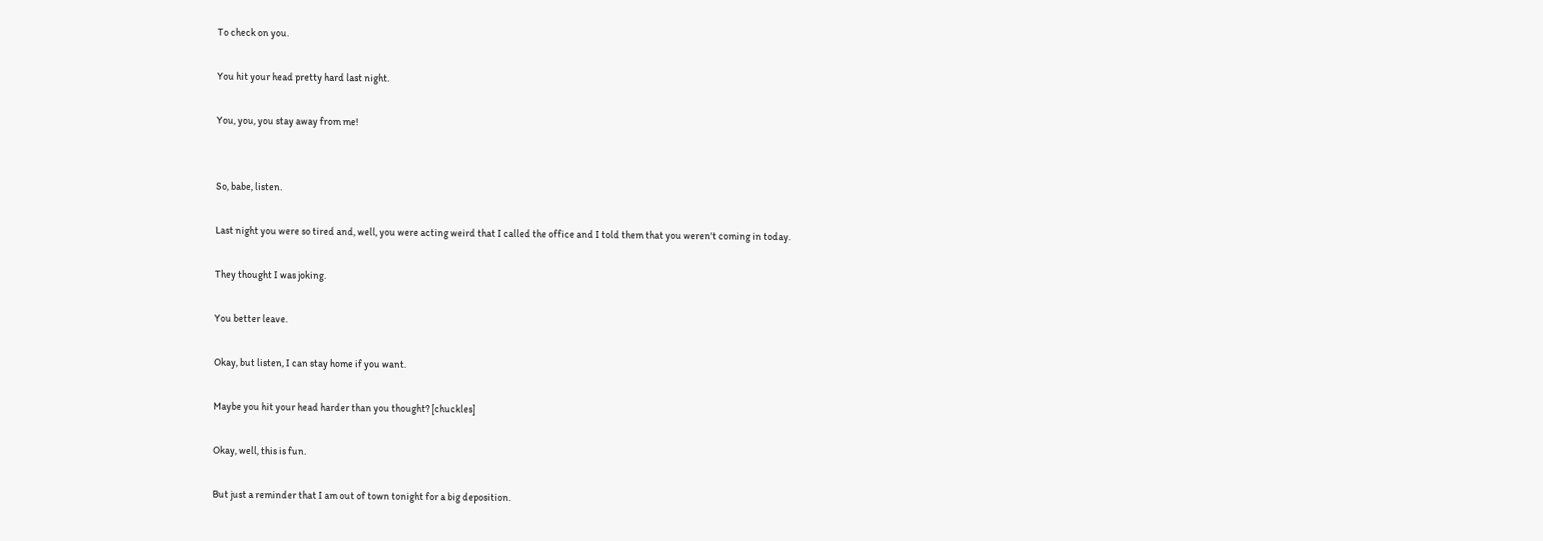To check on you.

You hit your head pretty hard last night.

You, you, you stay away from me!


So, babe, listen.

Last night you were so tired and, well, you were acting weird that I called the office and I told them that you weren't coming in today.

They thought I was joking.

You better leave.

Okay, but listen, I can stay home if you want.

Maybe you hit your head harder than you thought? [chuckles]

Okay, well, this is fun.

But just a reminder that I am out of town tonight for a big deposition.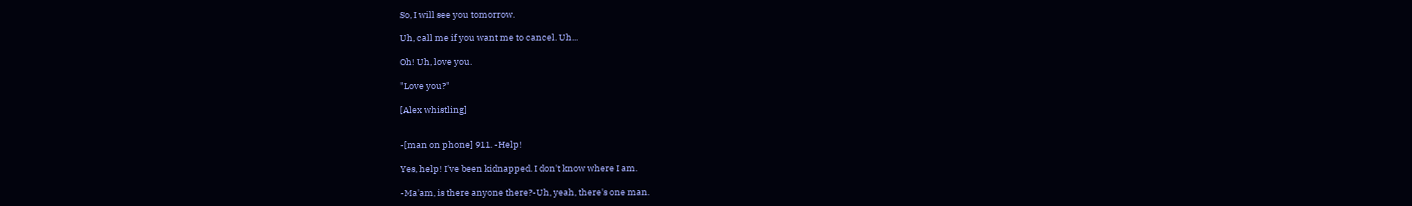So, I will see you tomorrow.

Uh, call me if you want me to cancel. Uh...

Oh! Uh, love you.

"Love you?"

[Alex whistling]


-[man on phone] 911. -Help!

Yes, help! I've been kidnapped. I don't know where I am.

-Ma'am, is there anyone there?-Uh, yeah, there's one man.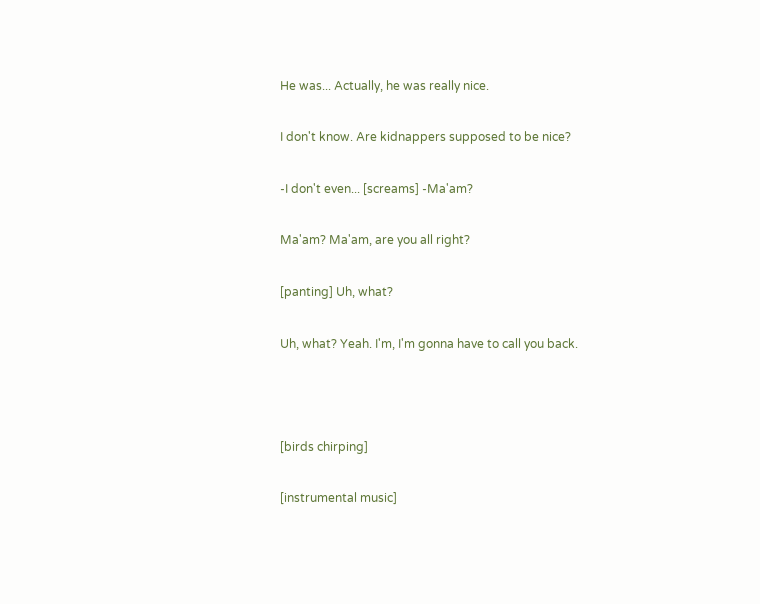He was... Actually, he was really nice.

I don't know. Are kidnappers supposed to be nice?

-I don't even... [screams] -Ma'am?

Ma'am? Ma'am, are you all right?

[panting] Uh, what?

Uh, what? Yeah. I'm, I'm gonna have to call you back.



[birds chirping]

[instrumental music]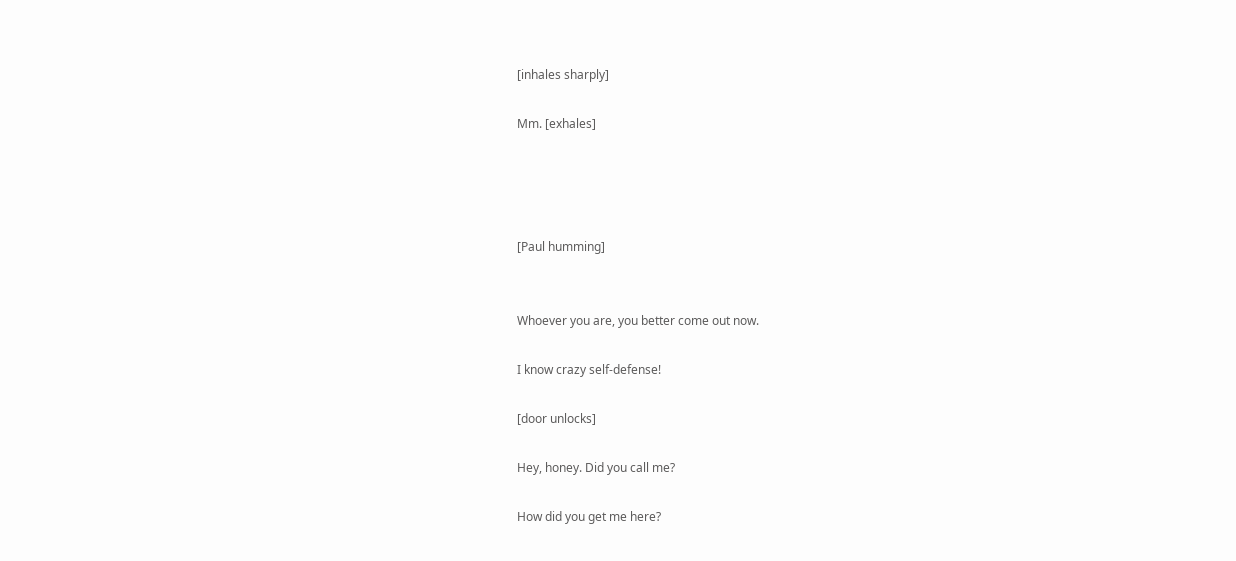[inhales sharply]

Mm. [exhales]




[Paul humming]


Whoever you are, you better come out now.

I know crazy self-defense!

[door unlocks]

Hey, honey. Did you call me?

How did you get me here?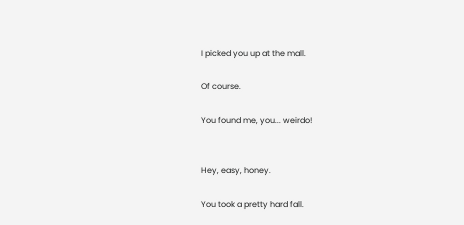I picked you up at the mall.

Of course.

You found me, you... weirdo!


Hey, easy, honey.

You took a pretty hard fall.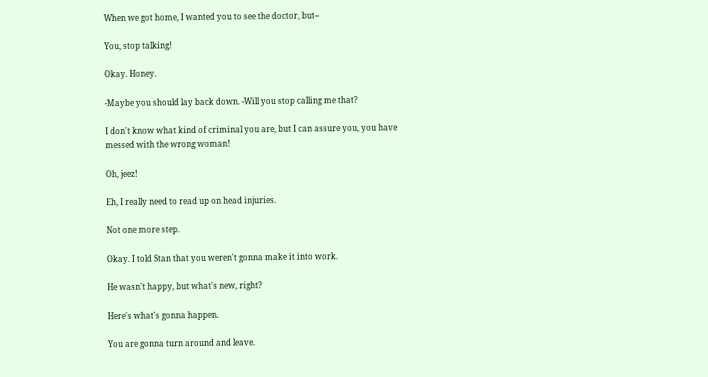When we got home, I wanted you to see the doctor, but--

You, stop talking!

Okay. Honey.

-Maybe you should lay back down. -Will you stop calling me that?

I don't know what kind of criminal you are, but I can assure you, you have messed with the wrong woman!

Oh, jeez!

Eh, I really need to read up on head injuries.

Not one more step.

Okay. I told Stan that you weren't gonna make it into work.

He wasn't happy, but what's new, right?

Here's what's gonna happen.

You are gonna turn around and leave.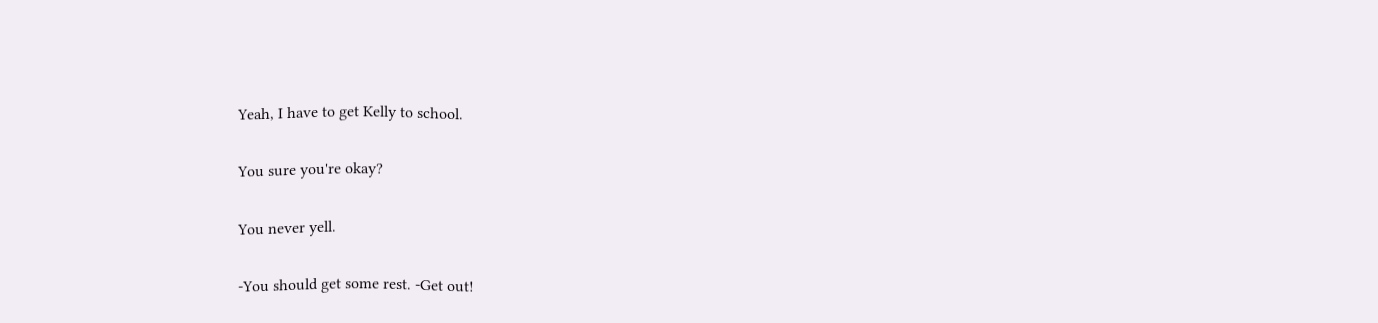Yeah, I have to get Kelly to school.

You sure you're okay?

You never yell.

-You should get some rest. -Get out!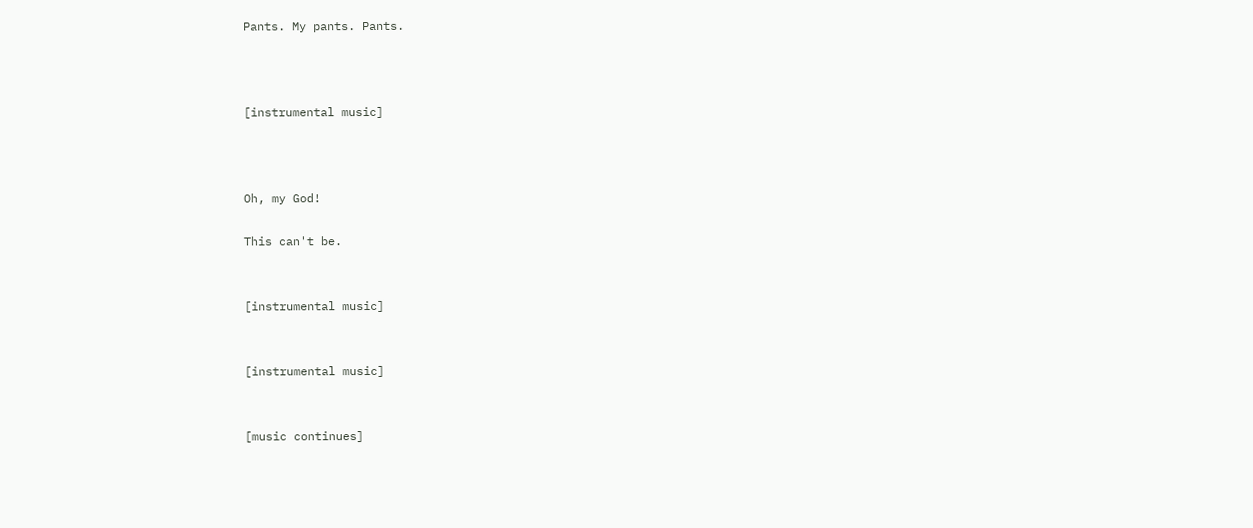Pants. My pants. Pants.



[instrumental music]



Oh, my God!

This can't be.


[instrumental music]


[instrumental music]


[music continues]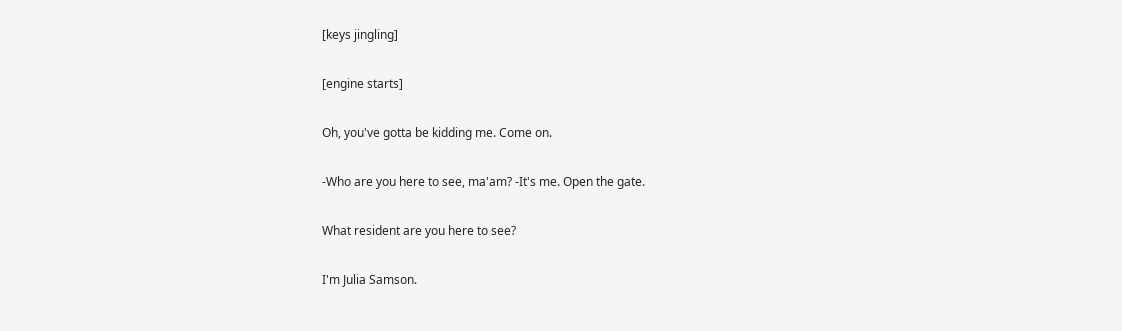[keys jingling]

[engine starts]

Oh, you've gotta be kidding me. Come on.

-Who are you here to see, ma'am? -It's me. Open the gate.

What resident are you here to see?

I'm Julia Samson.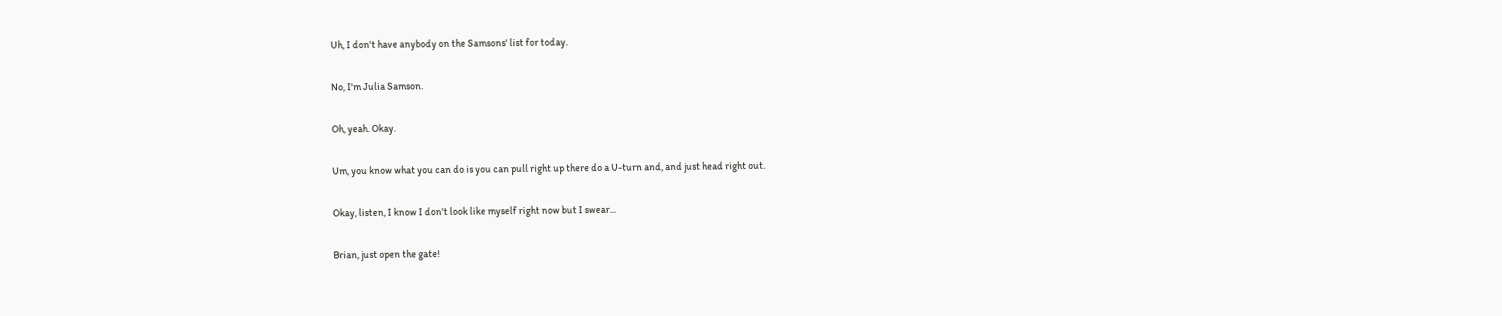Uh, I don't have anybody on the Samsons' list for today.

No, I'm Julia Samson.

Oh, yeah. Okay.

Um, you know what you can do is you can pull right up there do a U-turn and, and just head right out.

Okay, listen, I know I don't look like myself right now but I swear...

Brian, just open the gate!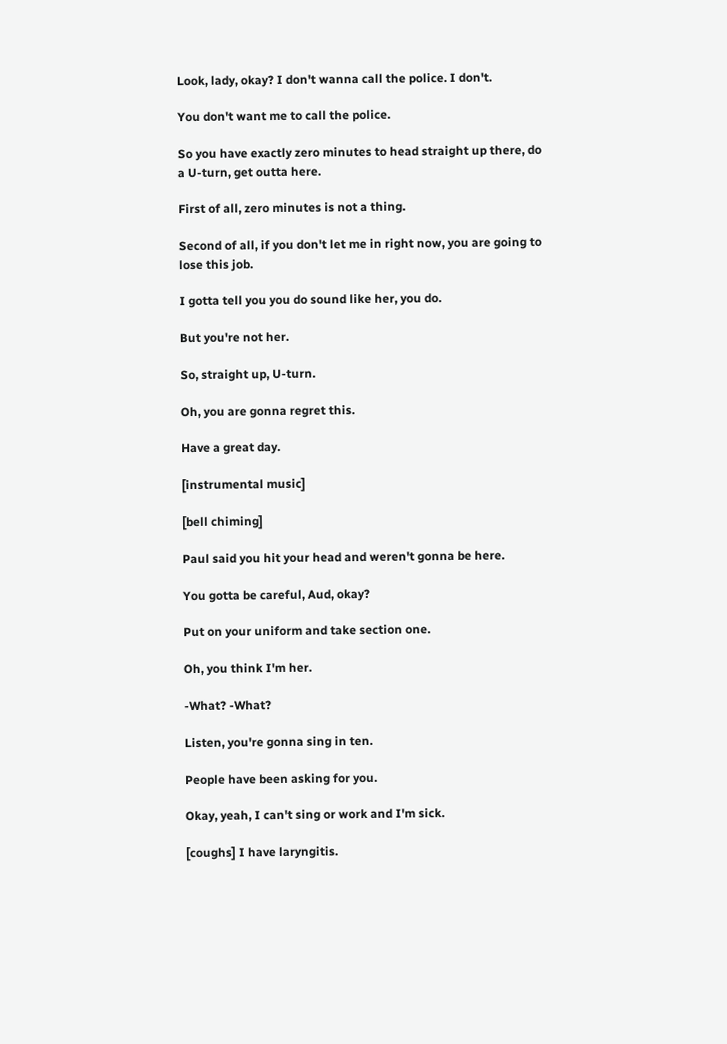Look, lady, okay? I don't wanna call the police. I don't.

You don't want me to call the police.

So you have exactly zero minutes to head straight up there, do a U-turn, get outta here.

First of all, zero minutes is not a thing.

Second of all, if you don't let me in right now, you are going to lose this job.

I gotta tell you you do sound like her, you do.

But you're not her.

So, straight up, U-turn.

Oh, you are gonna regret this.

Have a great day.

[instrumental music]

[bell chiming]

Paul said you hit your head and weren't gonna be here.

You gotta be careful, Aud, okay?

Put on your uniform and take section one.

Oh, you think I'm her.

-What? -What?

Listen, you're gonna sing in ten.

People have been asking for you.

Okay, yeah, I can't sing or work and I'm sick.

[coughs] I have laryngitis.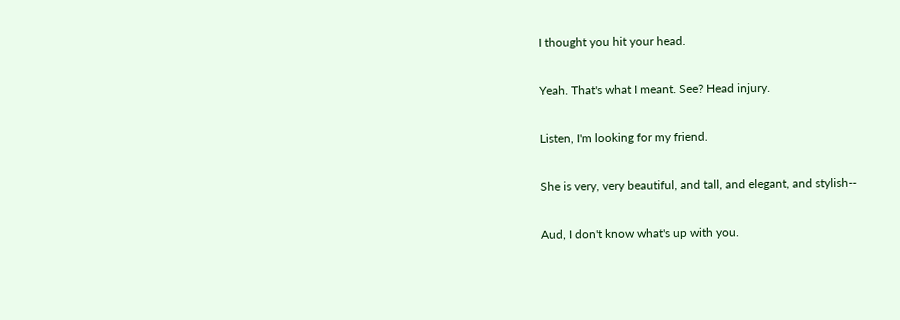I thought you hit your head.

Yeah. That's what I meant. See? Head injury.

Listen, I'm looking for my friend.

She is very, very beautiful, and tall, and elegant, and stylish--

Aud, I don't know what's up with you.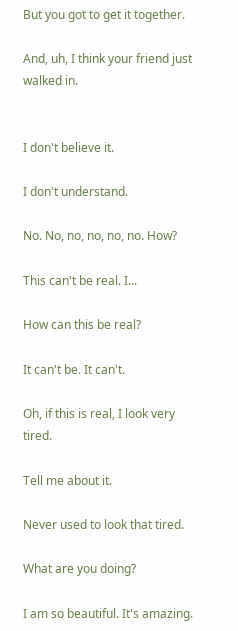But you got to get it together.

And, uh, I think your friend just walked in.


I don't believe it.

I don't understand.

No. No, no, no, no, no. How?

This can't be real. I...

How can this be real?

It can't be. It can't.

Oh, if this is real, I look very tired.

Tell me about it.

Never used to look that tired.

What are you doing?

I am so beautiful. It's amazing.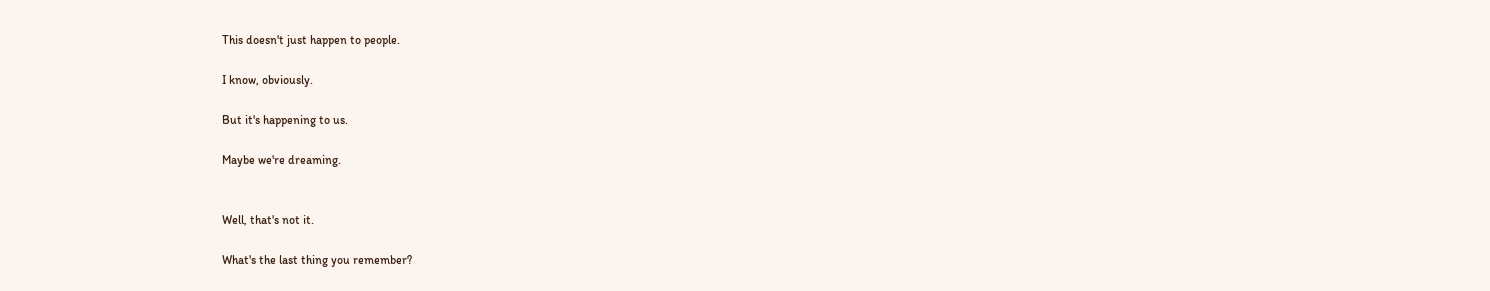This doesn't just happen to people.

I know, obviously.

But it's happening to us.

Maybe we're dreaming.


Well, that's not it.

What's the last thing you remember?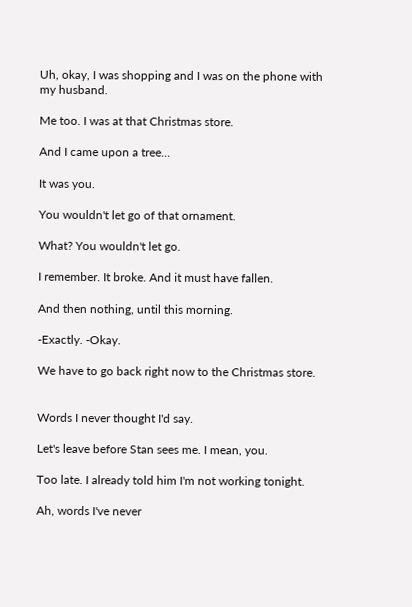Uh, okay, I was shopping and I was on the phone with my husband.

Me too. I was at that Christmas store.

And I came upon a tree...

It was you.

You wouldn't let go of that ornament.

What? You wouldn't let go.

I remember. It broke. And it must have fallen.

And then nothing, until this morning.

-Exactly. -Okay.

We have to go back right now to the Christmas store.


Words I never thought I'd say.

Let's leave before Stan sees me. I mean, you.

Too late. I already told him I'm not working tonight.

Ah, words I've never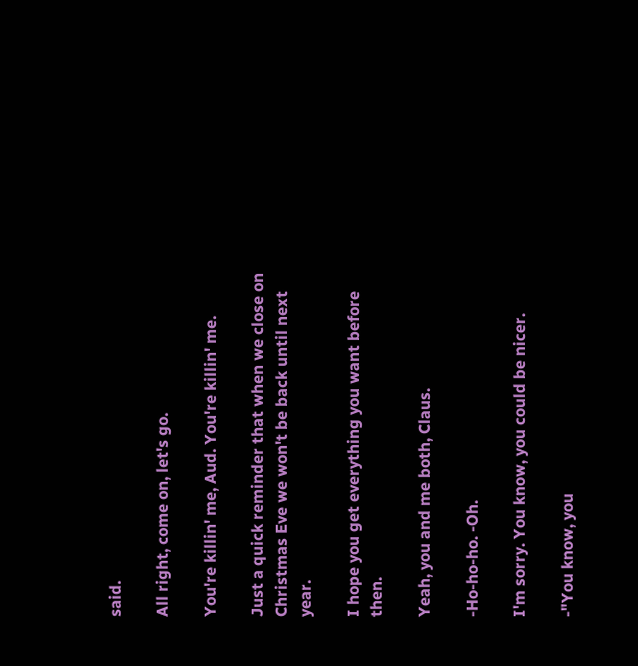said.

All right, come on, let's go.

You're killin' me, Aud. You're killin' me.

Just a quick reminder that when we close on Christmas Eve we won't be back until next year.

I hope you get everything you want before then.

Yeah, you and me both, Claus.

-Ho-ho-ho. -Oh.

I'm sorry. You know, you could be nicer.

-"You know, you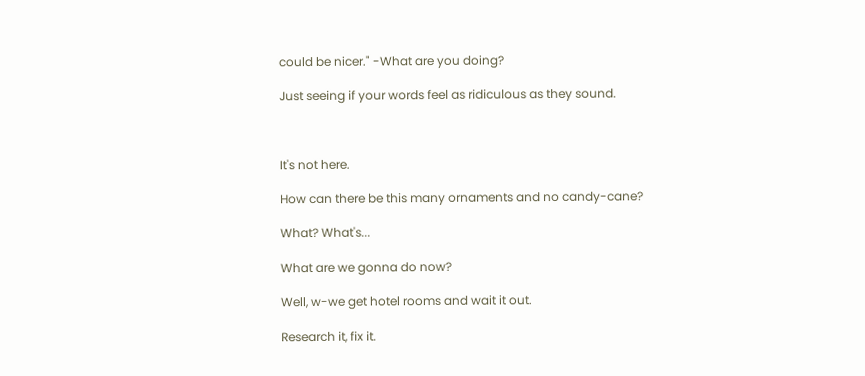could be nicer." -What are you doing?

Just seeing if your words feel as ridiculous as they sound.



It's not here.

How can there be this many ornaments and no candy-cane?

What? What's...

What are we gonna do now?

Well, w-we get hotel rooms and wait it out.

Research it, fix it.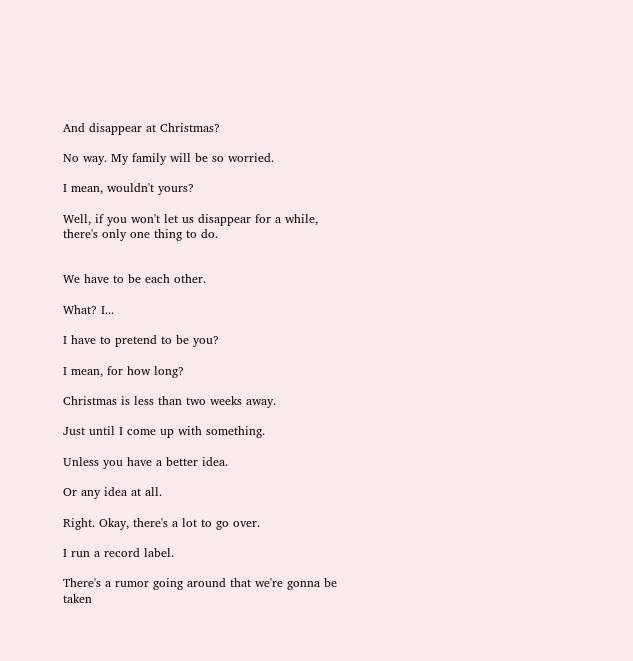And disappear at Christmas?

No way. My family will be so worried.

I mean, wouldn't yours?

Well, if you won't let us disappear for a while, there's only one thing to do.


We have to be each other.

What? I...

I have to pretend to be you?

I mean, for how long?

Christmas is less than two weeks away.

Just until I come up with something.

Unless you have a better idea.

Or any idea at all.

Right. Okay, there's a lot to go over.

I run a record label.

There's a rumor going around that we're gonna be taken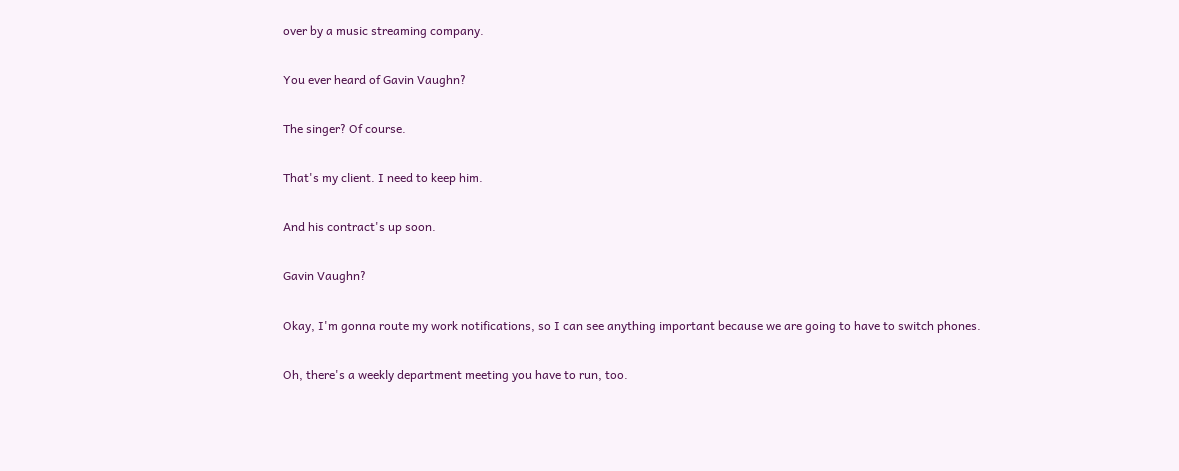over by a music streaming company.

You ever heard of Gavin Vaughn?

The singer? Of course.

That's my client. I need to keep him.

And his contract's up soon.

Gavin Vaughn?

Okay, I'm gonna route my work notifications, so I can see anything important because we are going to have to switch phones.

Oh, there's a weekly department meeting you have to run, too.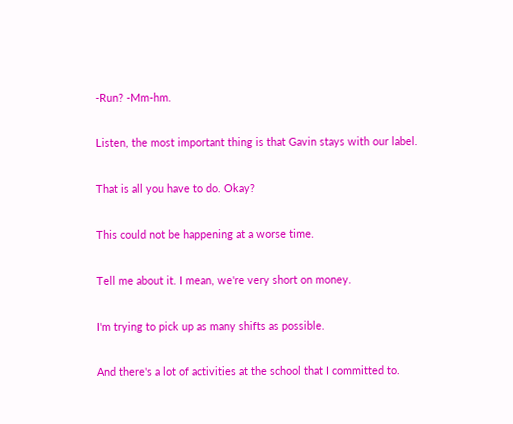-Run? -Mm-hm.

Listen, the most important thing is that Gavin stays with our label.

That is all you have to do. Okay?

This could not be happening at a worse time.

Tell me about it. I mean, we're very short on money.

I'm trying to pick up as many shifts as possible.

And there's a lot of activities at the school that I committed to.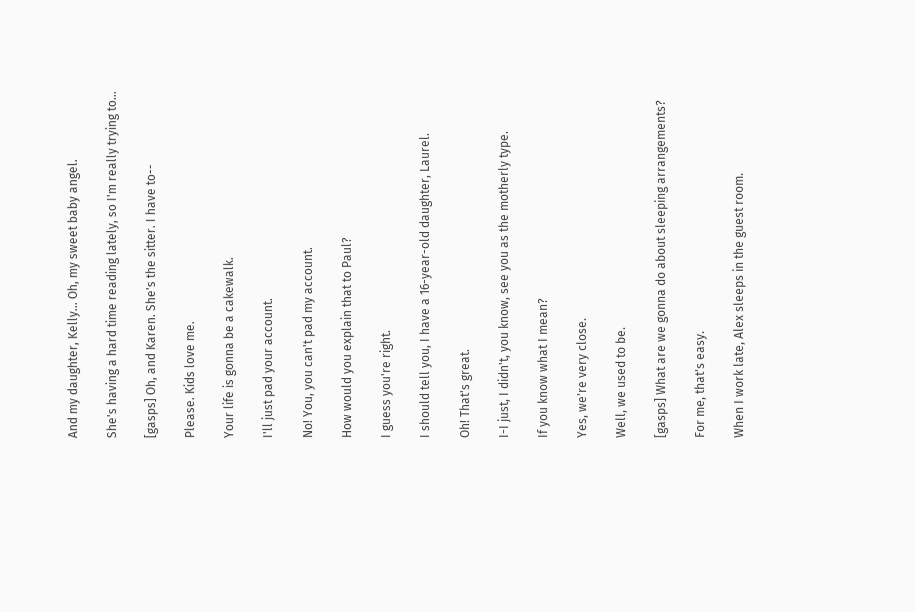And my daughter, Kelly... Oh, my sweet baby angel.

She's having a hard time reading lately, so I'm really trying to...

[gasps] Oh, and Karen. She's the sitter. I have to--

Please. Kids love me.

Your life is gonna be a cakewalk.

I'll just pad your account.

No! You, you can't pad my account.

How would you explain that to Paul?

I guess you're right.

I should tell you, I have a 16-year-old daughter, Laurel.

Oh! That's great.

I-I just, I didn't, you know, see you as the motherly type.

If you know what I mean?

Yes, we're very close.

Well, we used to be.

[gasps] What are we gonna do about sleeping arrangements?

For me, that's easy.

When I work late, Alex sleeps in the guest room.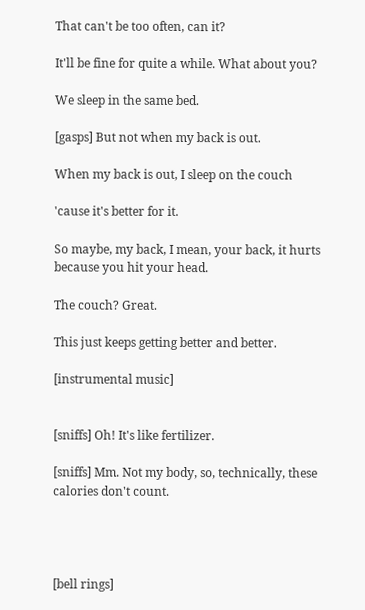That can't be too often, can it?

It'll be fine for quite a while. What about you?

We sleep in the same bed.

[gasps] But not when my back is out.

When my back is out, I sleep on the couch

'cause it's better for it.

So maybe, my back, I mean, your back, it hurts because you hit your head.

The couch? Great.

This just keeps getting better and better.

[instrumental music]


[sniffs] Oh! It's like fertilizer.

[sniffs] Mm. Not my body, so, technically, these calories don't count.




[bell rings]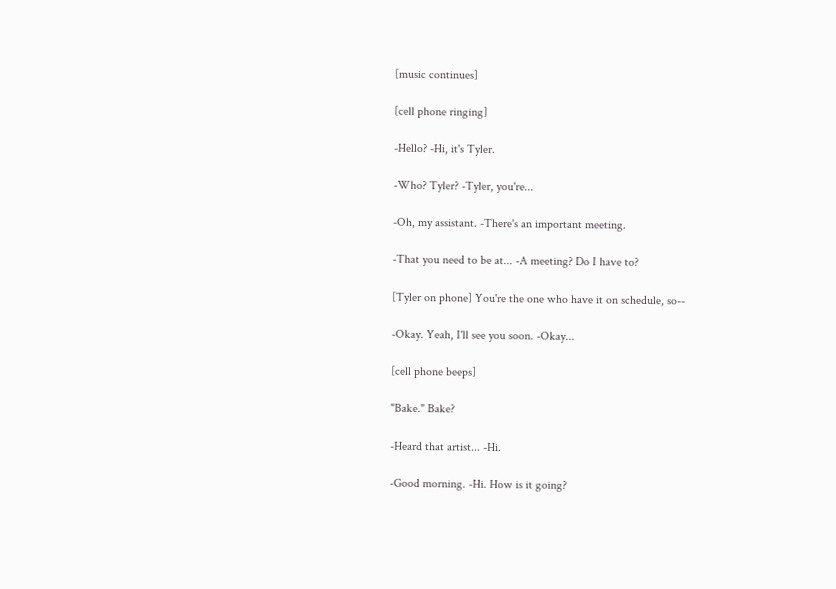[music continues]

[cell phone ringing]

-Hello? -Hi, it's Tyler.

-Who? Tyler? -Tyler, you're...

-Oh, my assistant. -There's an important meeting.

-That you need to be at... -A meeting? Do I have to?

[Tyler on phone] You're the one who have it on schedule, so--

-Okay. Yeah, I'll see you soon. -Okay...

[cell phone beeps]

"Bake." Bake?

-Heard that artist... -Hi.

-Good morning. -Hi. How is it going?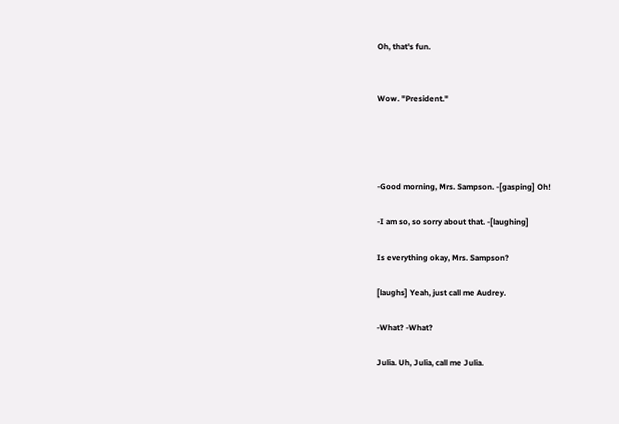Oh, that's fun.


Wow. "President."




-Good morning, Mrs. Sampson. -[gasping] Oh!

-I am so, so sorry about that. -[laughing]

Is everything okay, Mrs. Sampson?

[laughs] Yeah, just call me Audrey.

-What? -What?

Julia. Uh, Julia, call me Julia.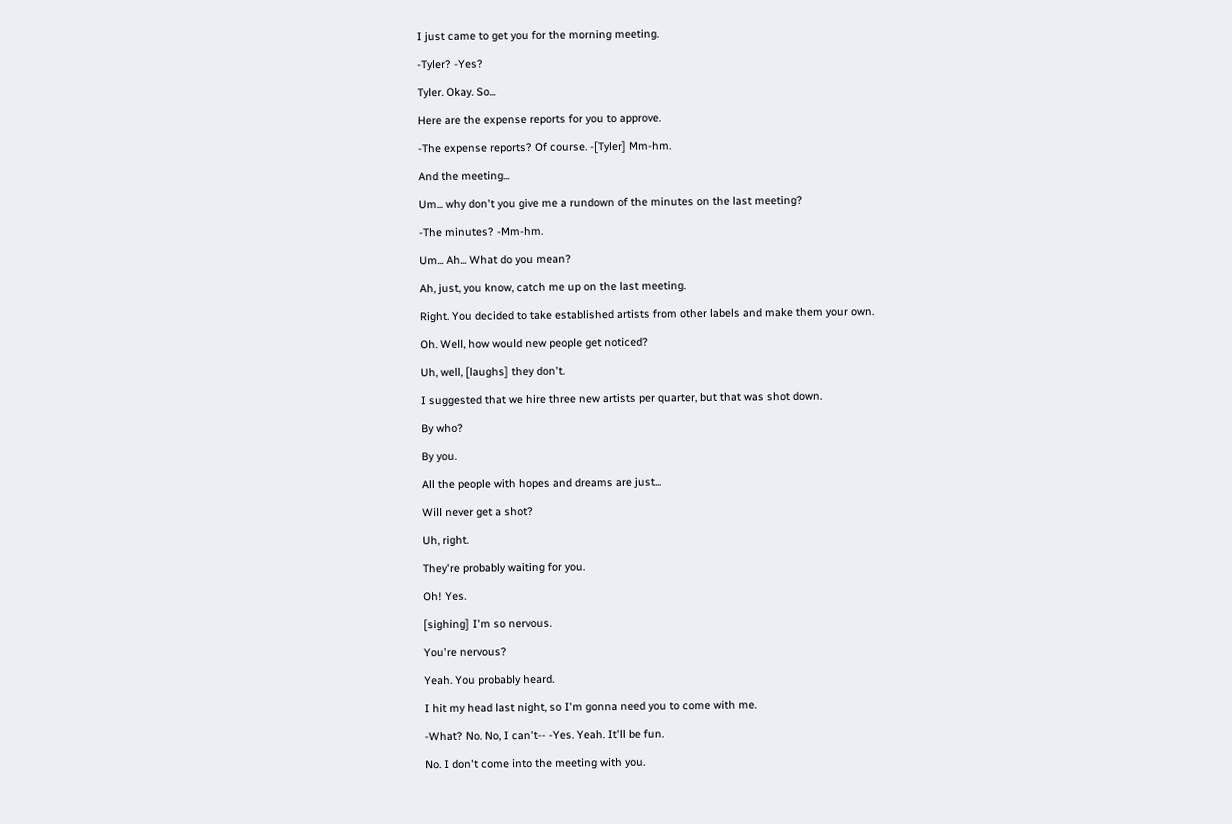I just came to get you for the morning meeting.

-Tyler? -Yes?

Tyler. Okay. So...

Here are the expense reports for you to approve.

-The expense reports? Of course. -[Tyler] Mm-hm.

And the meeting...

Um... why don't you give me a rundown of the minutes on the last meeting?

-The minutes? -Mm-hm.

Um... Ah... What do you mean?

Ah, just, you know, catch me up on the last meeting.

Right. You decided to take established artists from other labels and make them your own.

Oh. Well, how would new people get noticed?

Uh, well, [laughs] they don't.

I suggested that we hire three new artists per quarter, but that was shot down.

By who?

By you.

All the people with hopes and dreams are just...

Will never get a shot?

Uh, right.

They're probably waiting for you.

Oh! Yes.

[sighing] I'm so nervous.

You're nervous?

Yeah. You probably heard.

I hit my head last night, so I'm gonna need you to come with me.

-What? No. No, I can't-- -Yes. Yeah. It'll be fun.

No. I don't come into the meeting with you.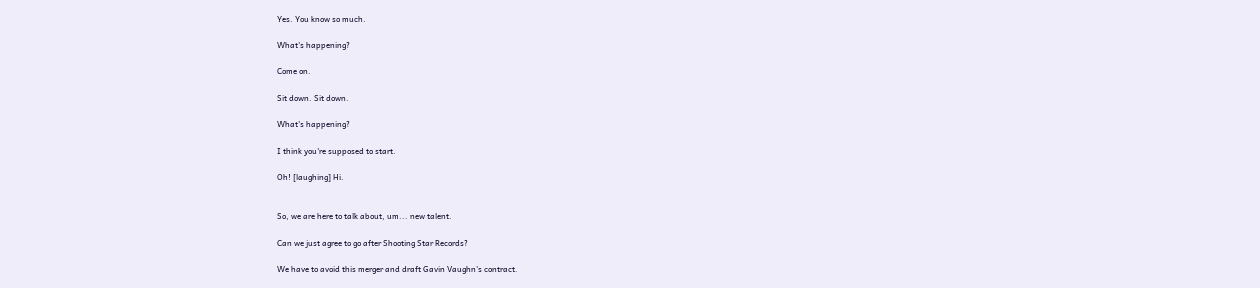Yes. You know so much.

What's happening?

Come on.

Sit down. Sit down.

What's happening?

I think you're supposed to start.

Oh! [laughing] Hi.


So, we are here to talk about, um... new talent.

Can we just agree to go after Shooting Star Records?

We have to avoid this merger and draft Gavin Vaughn's contract.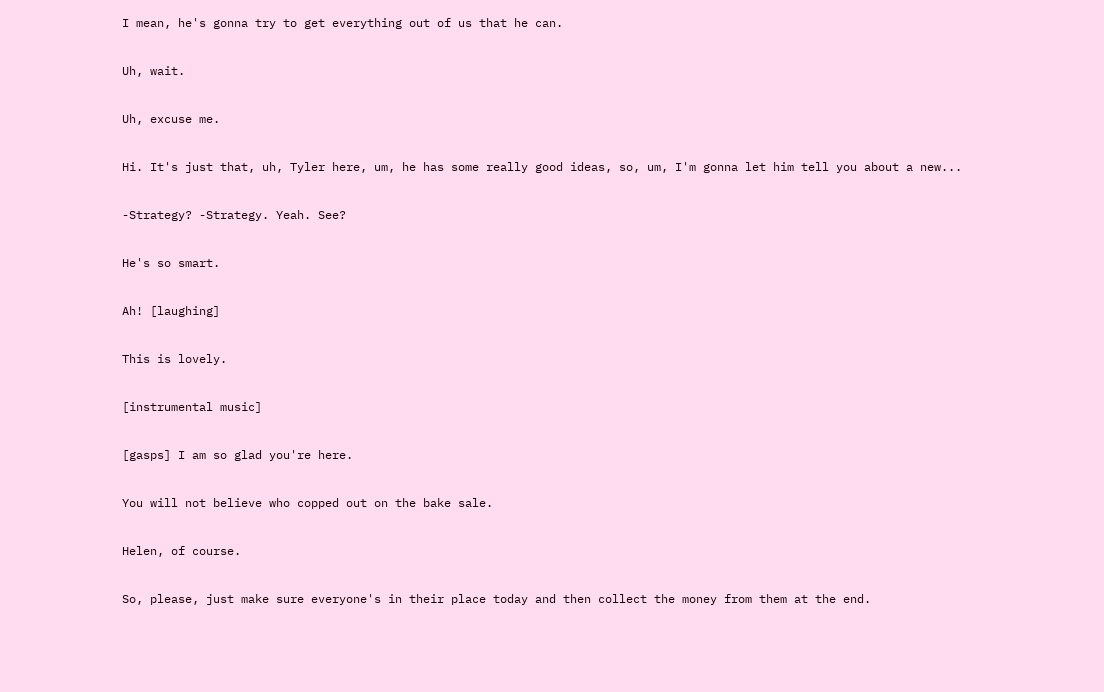I mean, he's gonna try to get everything out of us that he can.

Uh, wait.

Uh, excuse me.

Hi. It's just that, uh, Tyler here, um, he has some really good ideas, so, um, I'm gonna let him tell you about a new...

-Strategy? -Strategy. Yeah. See?

He's so smart.

Ah! [laughing]

This is lovely.

[instrumental music]

[gasps] I am so glad you're here.

You will not believe who copped out on the bake sale.

Helen, of course.

So, please, just make sure everyone's in their place today and then collect the money from them at the end.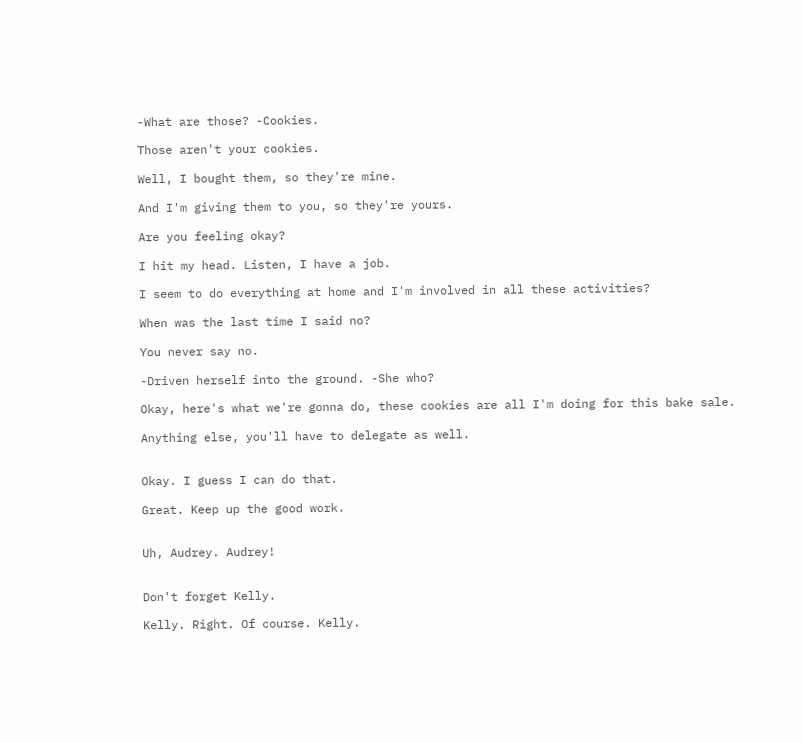-What are those? -Cookies.

Those aren't your cookies.

Well, I bought them, so they're mine.

And I'm giving them to you, so they're yours.

Are you feeling okay?

I hit my head. Listen, I have a job.

I seem to do everything at home and I'm involved in all these activities?

When was the last time I said no?

You never say no.

-Driven herself into the ground. -She who?

Okay, here's what we're gonna do, these cookies are all I'm doing for this bake sale.

Anything else, you'll have to delegate as well.


Okay. I guess I can do that.

Great. Keep up the good work.


Uh, Audrey. Audrey!


Don't forget Kelly.

Kelly. Right. Of course. Kelly.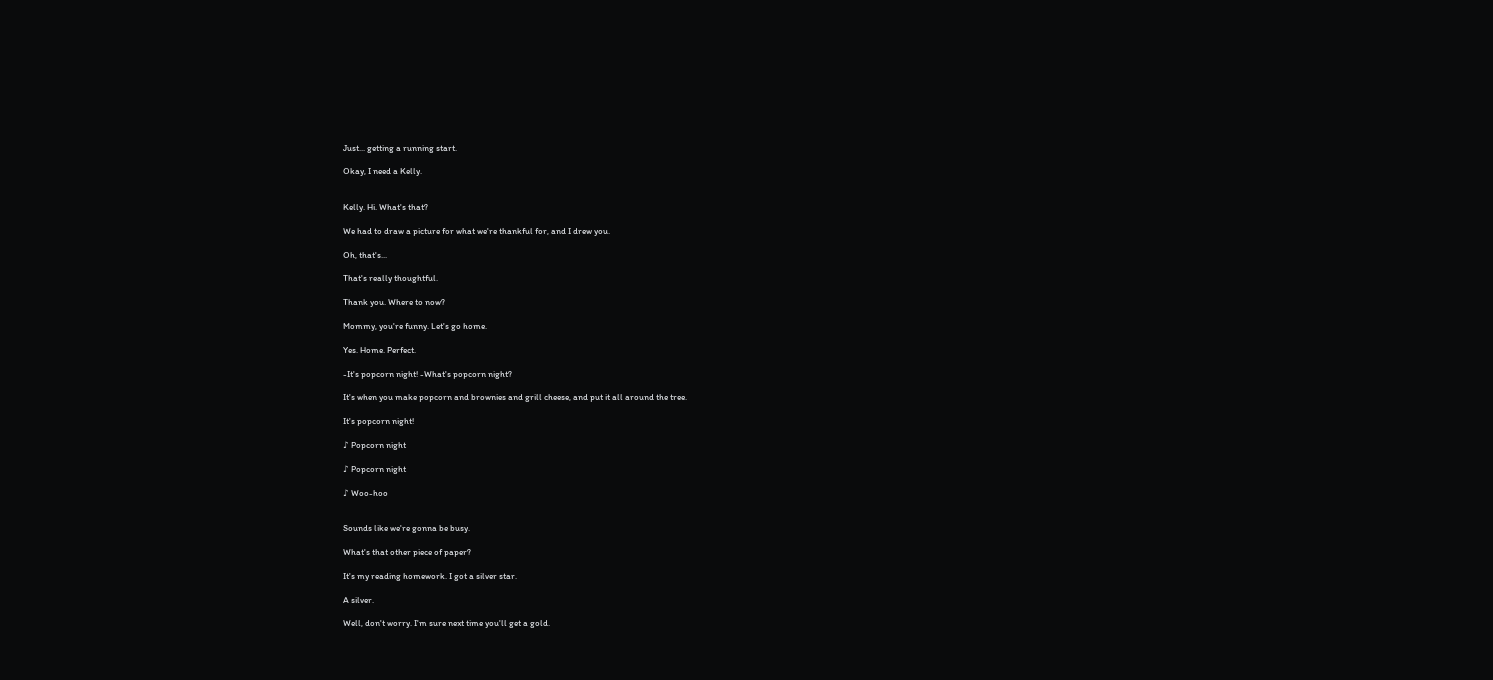Just... getting a running start.

Okay, I need a Kelly.


Kelly. Hi. What's that?

We had to draw a picture for what we're thankful for, and I drew you.

Oh, that's...

That's really thoughtful.

Thank you. Where to now?

Mommy, you're funny. Let's go home.

Yes. Home. Perfect.

-It's popcorn night! -What's popcorn night?

It's when you make popcorn and brownies and grill cheese, and put it all around the tree.

It's popcorn night!

♪ Popcorn night

♪ Popcorn night

♪ Woo-hoo


Sounds like we're gonna be busy.

What's that other piece of paper?

It's my reading homework. I got a silver star.

A silver.

Well, don't worry. I'm sure next time you'll get a gold.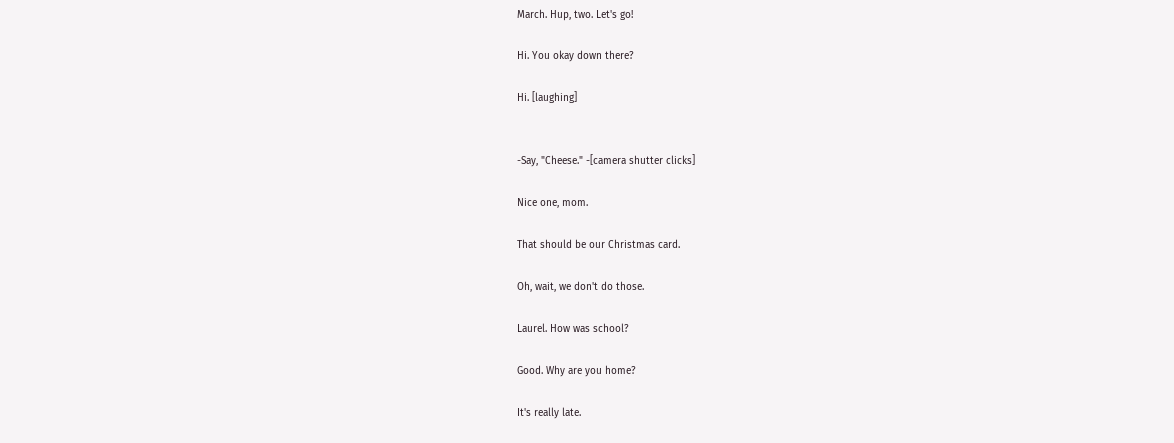March. Hup, two. Let's go!

Hi. You okay down there?

Hi. [laughing]


-Say, "Cheese." -[camera shutter clicks]

Nice one, mom.

That should be our Christmas card.

Oh, wait, we don't do those.

Laurel. How was school?

Good. Why are you home?

It's really late.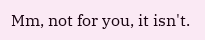Mm, not for you, it isn't.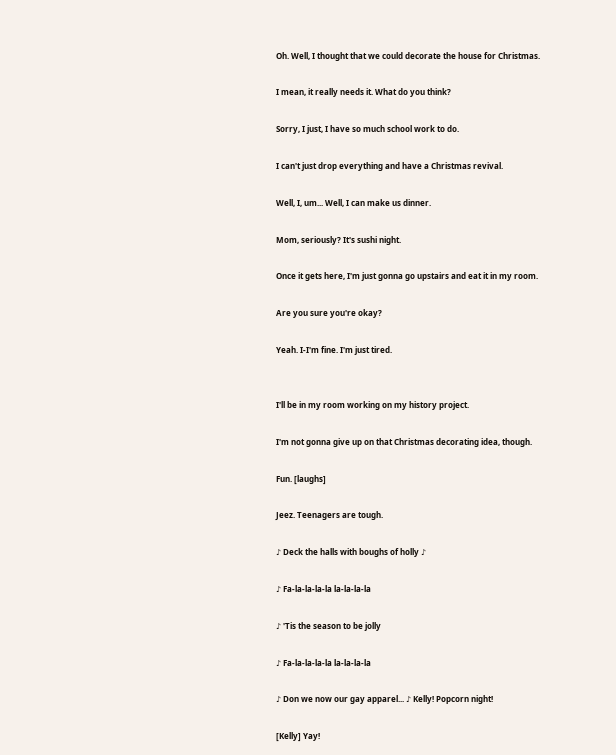Oh. Well, I thought that we could decorate the house for Christmas.

I mean, it really needs it. What do you think?

Sorry, I just, I have so much school work to do.

I can't just drop everything and have a Christmas revival.

Well, I, um... Well, I can make us dinner.

Mom, seriously? It's sushi night.

Once it gets here, I'm just gonna go upstairs and eat it in my room.

Are you sure you're okay?

Yeah. I-I'm fine. I'm just tired.


I'll be in my room working on my history project.

I'm not gonna give up on that Christmas decorating idea, though.

Fun. [laughs]

Jeez. Teenagers are tough.

♪ Deck the halls with boughs of holly ♪

♪ Fa-la-la-la-la la-la-la-la

♪ 'Tis the season to be jolly

♪ Fa-la-la-la-la la-la-la-la

♪ Don we now our gay apparel... ♪ Kelly! Popcorn night!

[Kelly] Yay!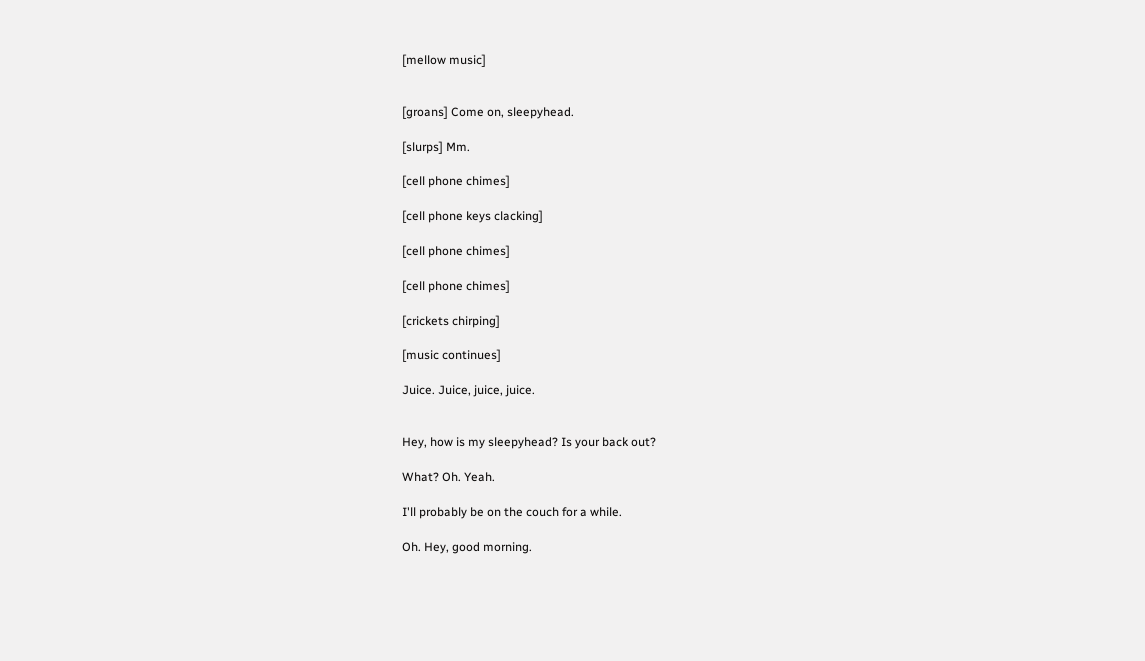[mellow music]


[groans] Come on, sleepyhead.

[slurps] Mm.

[cell phone chimes]

[cell phone keys clacking]

[cell phone chimes]

[cell phone chimes]

[crickets chirping]

[music continues]

Juice. Juice, juice, juice.


Hey, how is my sleepyhead? Is your back out?

What? Oh. Yeah.

I'll probably be on the couch for a while.

Oh. Hey, good morning.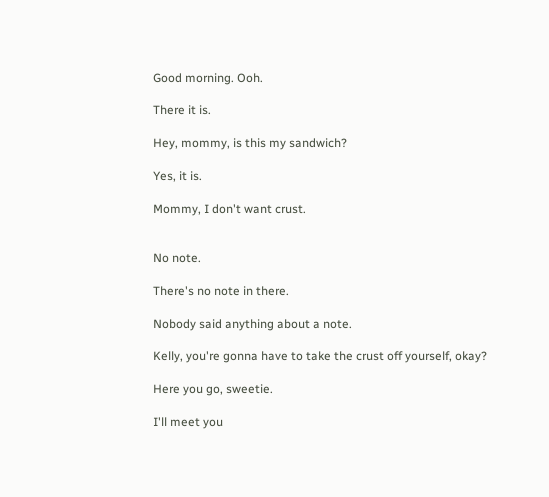Good morning. Ooh.

There it is.

Hey, mommy, is this my sandwich?

Yes, it is.

Mommy, I don't want crust.


No note.

There's no note in there.

Nobody said anything about a note.

Kelly, you're gonna have to take the crust off yourself, okay?

Here you go, sweetie.

I'll meet you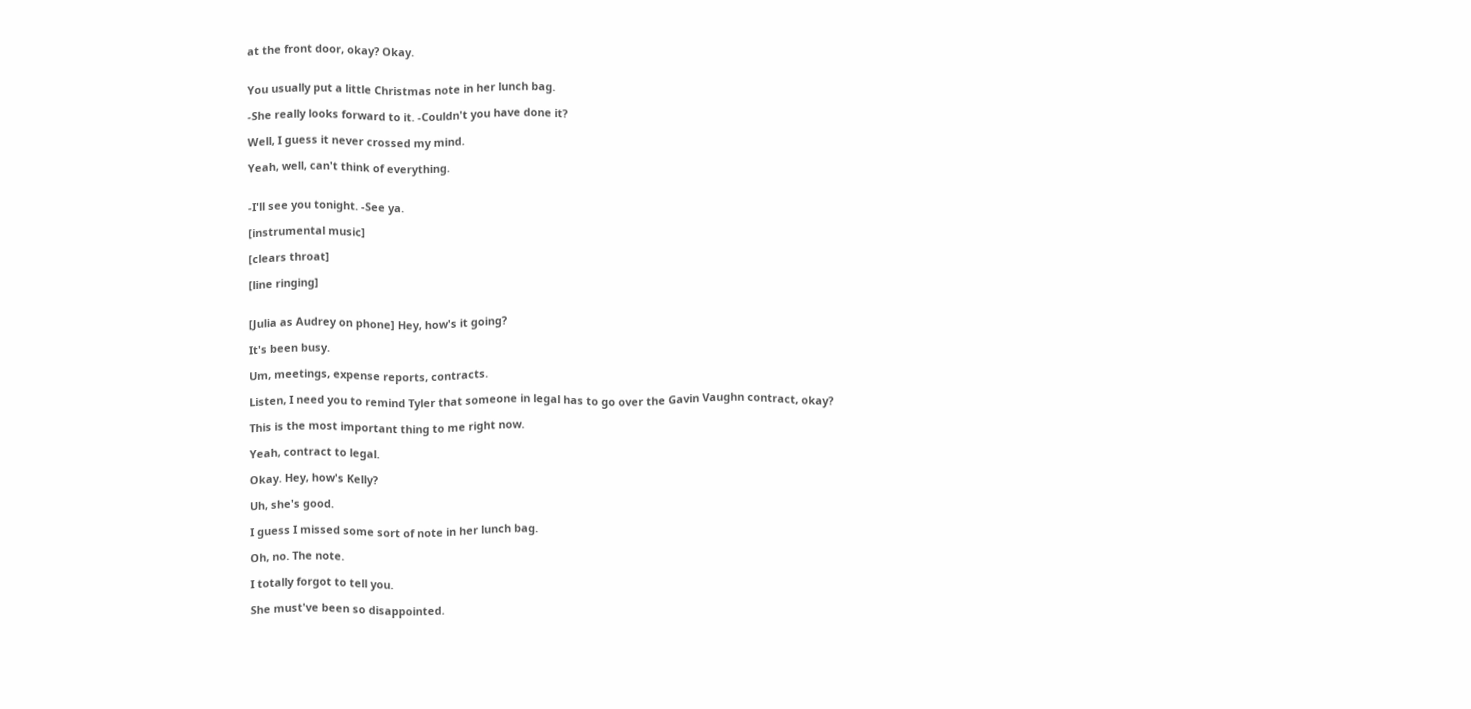at the front door, okay? Okay.


You usually put a little Christmas note in her lunch bag.

-She really looks forward to it. -Couldn't you have done it?

Well, I guess it never crossed my mind.

Yeah, well, can't think of everything.


-I'll see you tonight. -See ya.

[instrumental music]

[clears throat]

[line ringing]


[Julia as Audrey on phone] Hey, how's it going?

It's been busy.

Um, meetings, expense reports, contracts.

Listen, I need you to remind Tyler that someone in legal has to go over the Gavin Vaughn contract, okay?

This is the most important thing to me right now.

Yeah, contract to legal.

Okay. Hey, how's Kelly?

Uh, she's good.

I guess I missed some sort of note in her lunch bag.

Oh, no. The note.

I totally forgot to tell you.

She must've been so disappointed.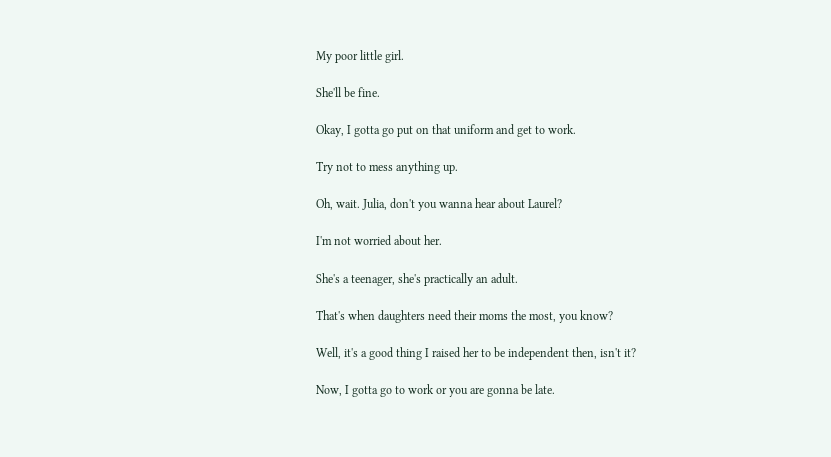My poor little girl.

She'll be fine.

Okay, I gotta go put on that uniform and get to work.

Try not to mess anything up.

Oh, wait. Julia, don't you wanna hear about Laurel?

I'm not worried about her.

She's a teenager, she's practically an adult.

That's when daughters need their moms the most, you know?

Well, it's a good thing I raised her to be independent then, isn't it?

Now, I gotta go to work or you are gonna be late.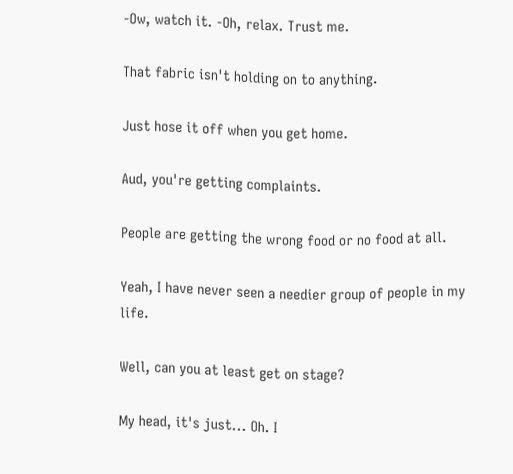-Ow, watch it. -Oh, relax. Trust me.

That fabric isn't holding on to anything.

Just hose it off when you get home.

Aud, you're getting complaints.

People are getting the wrong food or no food at all.

Yeah, I have never seen a needier group of people in my life.

Well, can you at least get on stage?

My head, it's just... Oh. I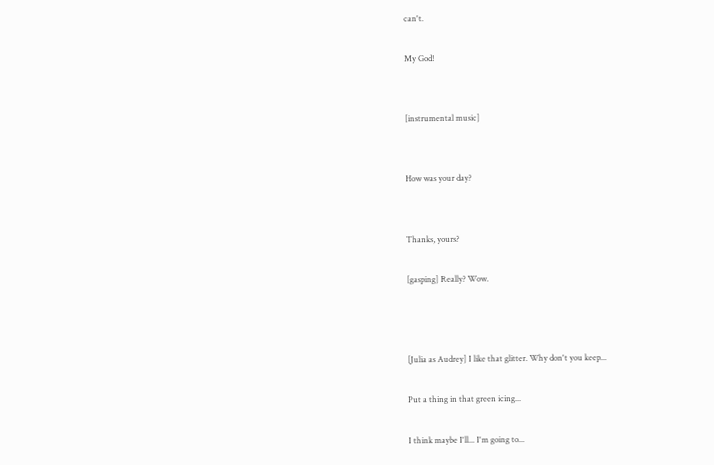can't.

My God!


[instrumental music]


How was your day?


Thanks, yours?

[gasping] Really? Wow.



[Julia as Audrey] I like that glitter. Why don't you keep...

Put a thing in that green icing...

I think maybe I'll... I'm going to...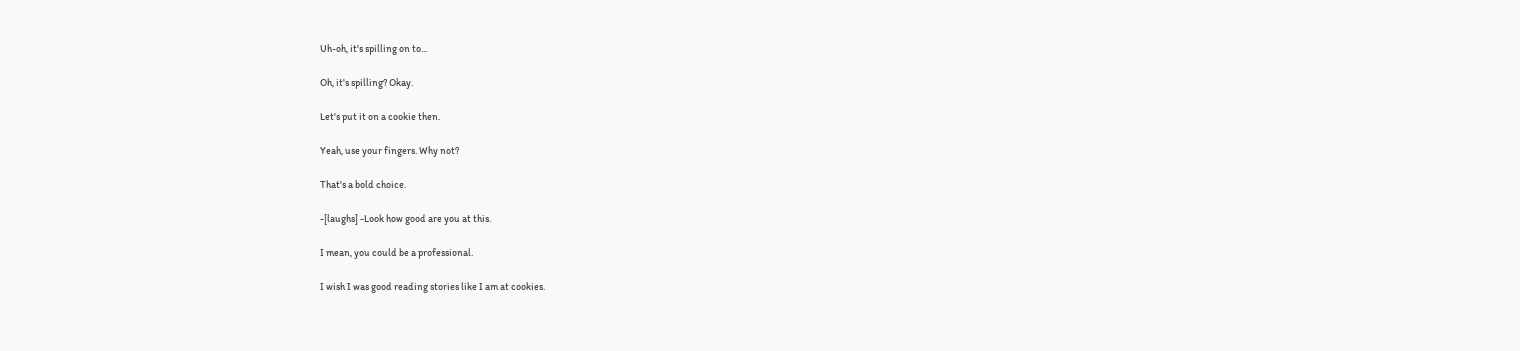Uh-oh, it's spilling on to...

Oh, it's spilling? Okay.

Let's put it on a cookie then.

Yeah, use your fingers. Why not?

That's a bold choice.

-[laughs] -Look how good are you at this.

I mean, you could be a professional.

I wish I was good reading stories like I am at cookies.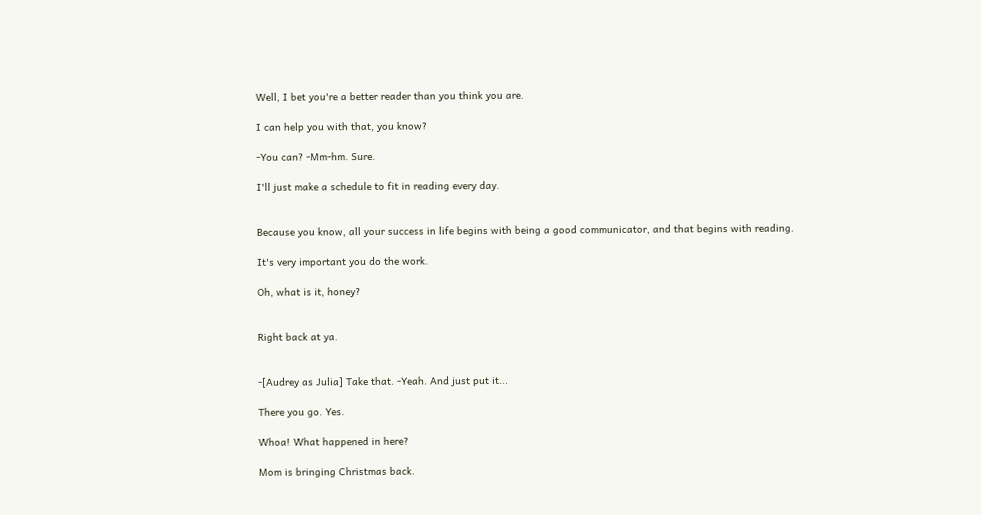Well, I bet you're a better reader than you think you are.

I can help you with that, you know?

-You can? -Mm-hm. Sure.

I'll just make a schedule to fit in reading every day.


Because you know, all your success in life begins with being a good communicator, and that begins with reading.

It's very important you do the work.

Oh, what is it, honey?


Right back at ya.


-[Audrey as Julia] Take that. -Yeah. And just put it...

There you go. Yes.

Whoa! What happened in here?

Mom is bringing Christmas back.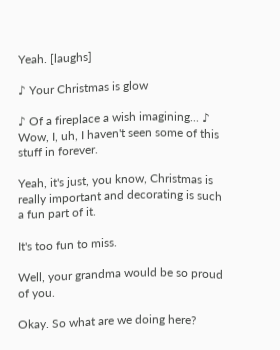Yeah. [laughs]

♪ Your Christmas is glow

♪ Of a fireplace a wish imagining... ♪ Wow, I, uh, I haven't seen some of this stuff in forever.

Yeah, it's just, you know, Christmas is really important and decorating is such a fun part of it.

It's too fun to miss.

Well, your grandma would be so proud of you.

Okay. So what are we doing here?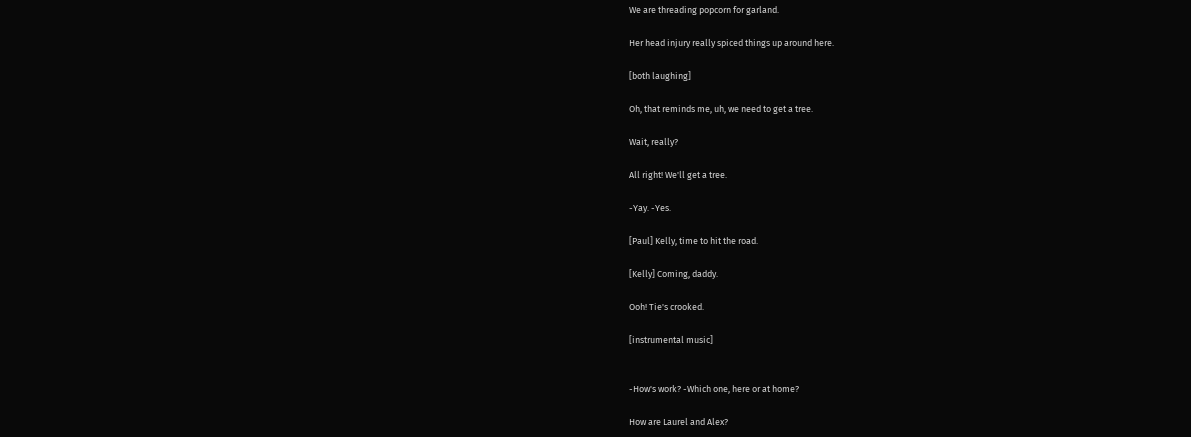We are threading popcorn for garland.

Her head injury really spiced things up around here.

[both laughing]

Oh, that reminds me, uh, we need to get a tree.

Wait, really?

All right! We'll get a tree.

-Yay. -Yes.

[Paul] Kelly, time to hit the road.

[Kelly] Coming, daddy.

Ooh! Tie's crooked.

[instrumental music]


-How's work? -Which one, here or at home?

How are Laurel and Alex?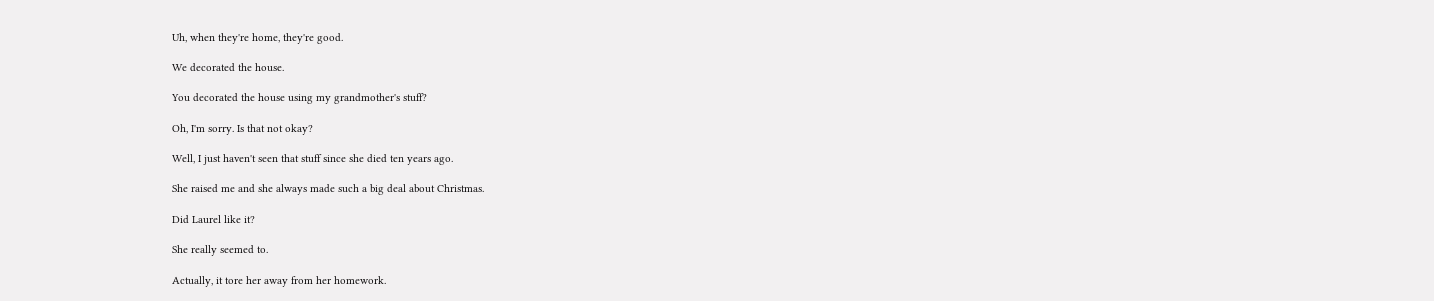Uh, when they're home, they're good.

We decorated the house.

You decorated the house using my grandmother's stuff?

Oh, I'm sorry. Is that not okay?

Well, I just haven't seen that stuff since she died ten years ago.

She raised me and she always made such a big deal about Christmas.

Did Laurel like it?

She really seemed to.

Actually, it tore her away from her homework.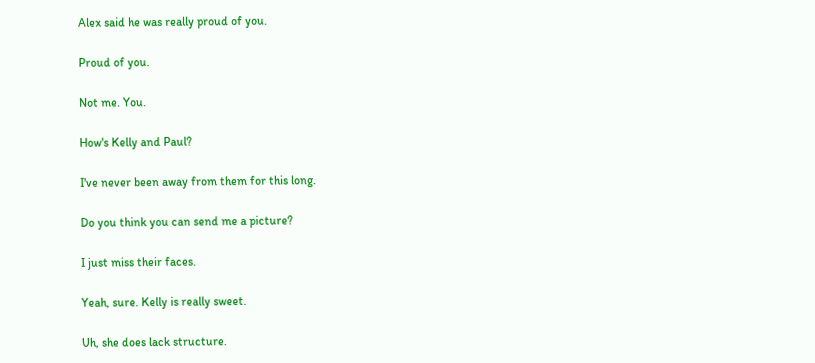Alex said he was really proud of you.

Proud of you.

Not me. You.

How's Kelly and Paul?

I've never been away from them for this long.

Do you think you can send me a picture?

I just miss their faces.

Yeah, sure. Kelly is really sweet.

Uh, she does lack structure.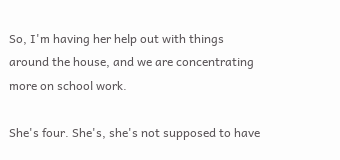So, I'm having her help out with things around the house, and we are concentrating more on school work.

She's four. She's, she's not supposed to have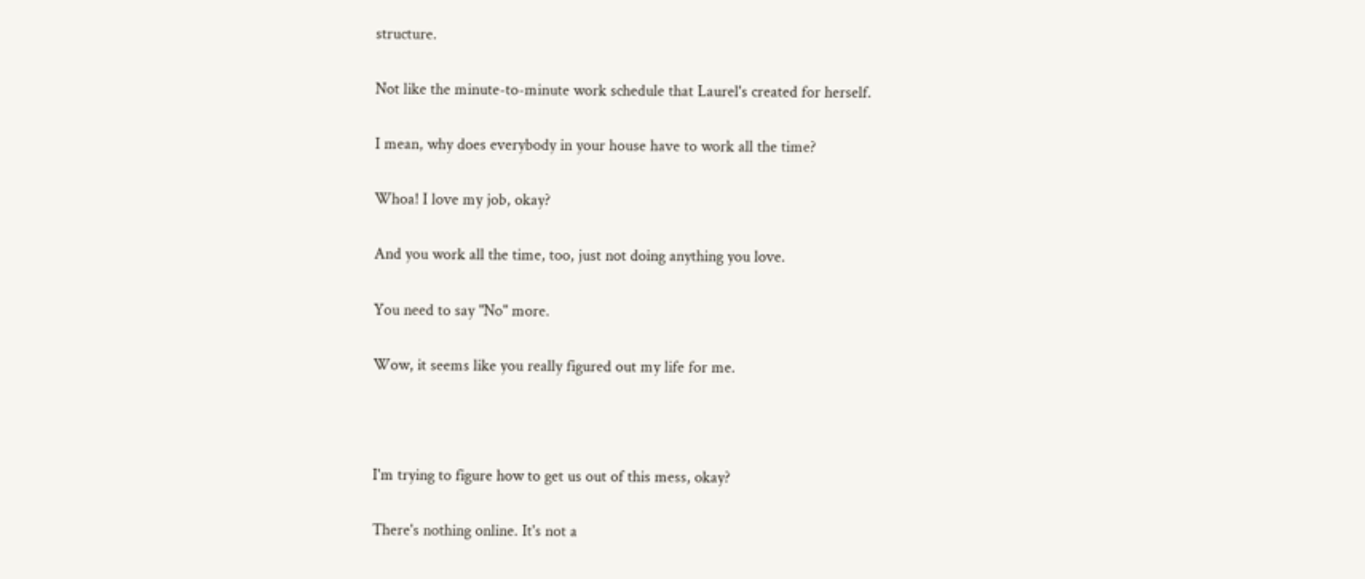structure.

Not like the minute-to-minute work schedule that Laurel's created for herself.

I mean, why does everybody in your house have to work all the time?

Whoa! I love my job, okay?

And you work all the time, too, just not doing anything you love.

You need to say "No" more.

Wow, it seems like you really figured out my life for me.



I'm trying to figure how to get us out of this mess, okay?

There's nothing online. It's not a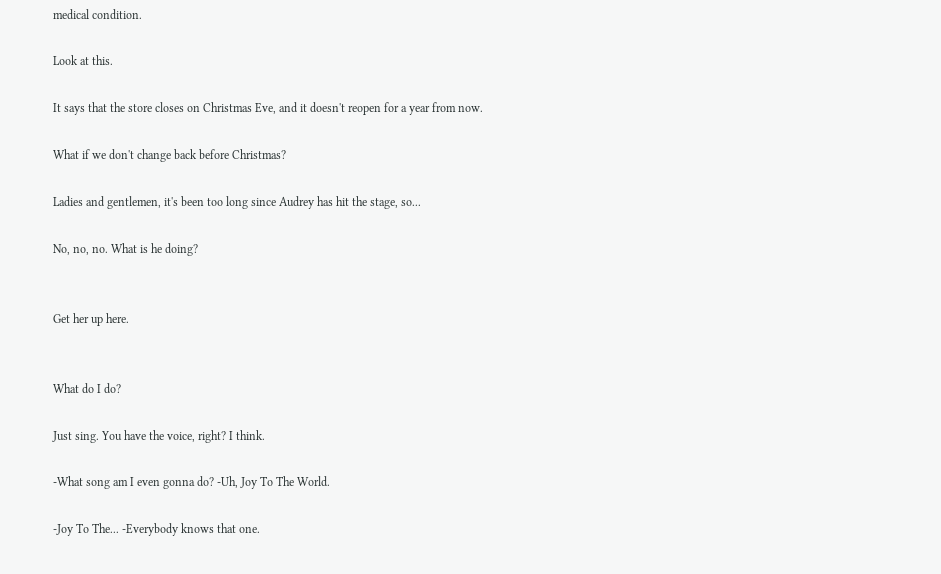medical condition.

Look at this.

It says that the store closes on Christmas Eve, and it doesn't reopen for a year from now.

What if we don't change back before Christmas?

Ladies and gentlemen, it's been too long since Audrey has hit the stage, so...

No, no, no. What is he doing?


Get her up here.


What do I do?

Just sing. You have the voice, right? I think.

-What song am I even gonna do? -Uh, Joy To The World.

-Joy To The... -Everybody knows that one.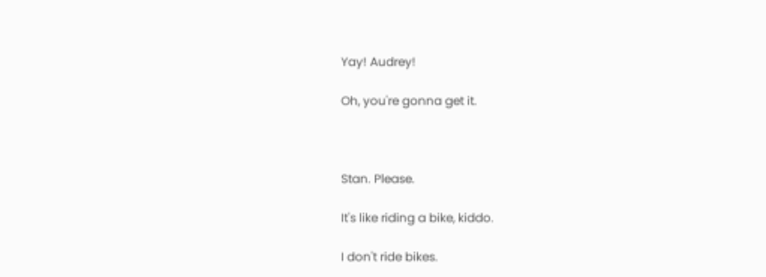Yay! Audrey!

Oh, you're gonna get it.



Stan. Please.

It's like riding a bike, kiddo.

I don't ride bikes.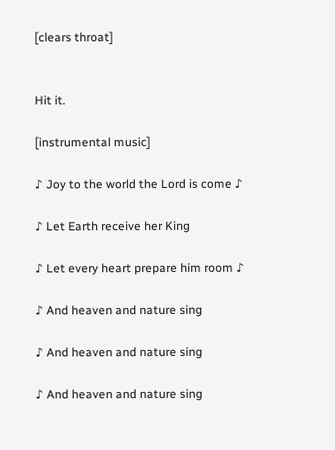[clears throat]


Hit it.

[instrumental music]

♪ Joy to the world the Lord is come ♪

♪ Let Earth receive her King

♪ Let every heart prepare him room ♪

♪ And heaven and nature sing

♪ And heaven and nature sing

♪ And heaven and nature sing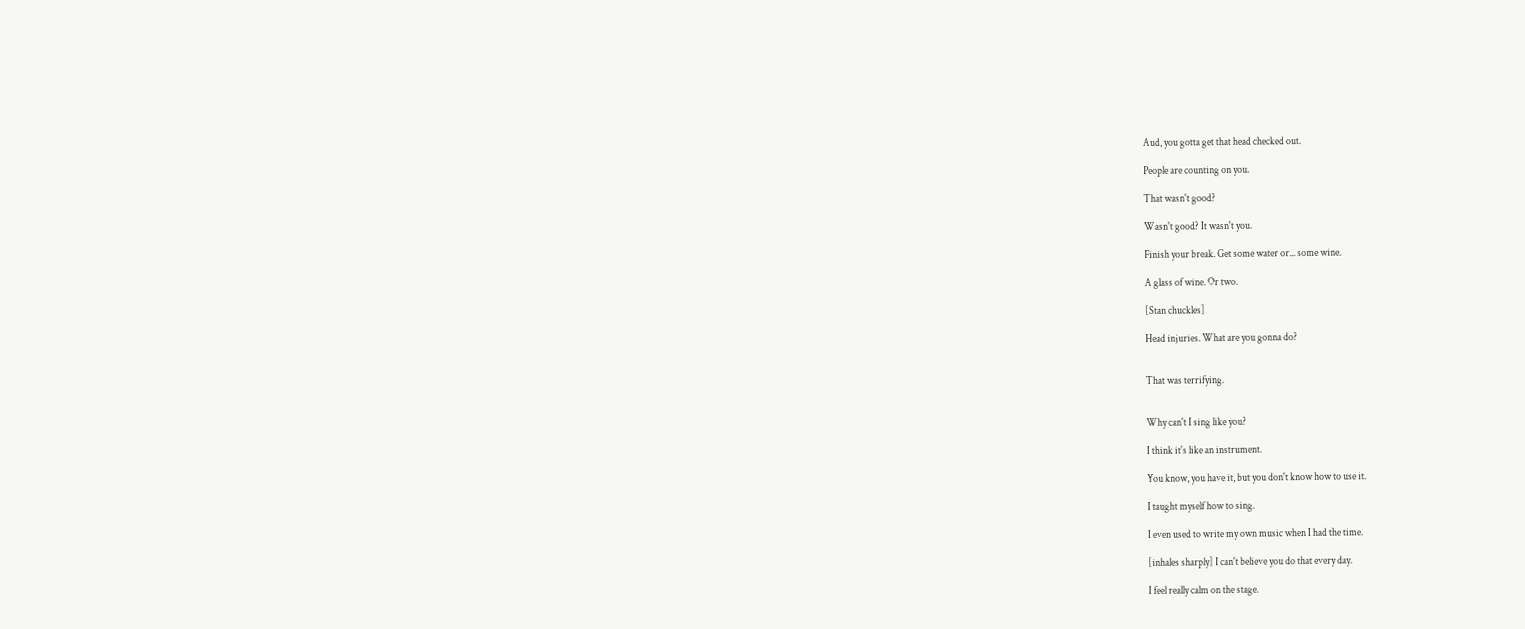Aud, you gotta get that head checked out.

People are counting on you.

That wasn't good?

Wasn't good? It wasn't you.

Finish your break. Get some water or... some wine.

A glass of wine. Or two.

[Stan chuckles]

Head injuries. What are you gonna do?


That was terrifying.


Why can't I sing like you?

I think it's like an instrument.

You know, you have it, but you don't know how to use it.

I taught myself how to sing.

I even used to write my own music when I had the time.

[inhales sharply] I can't believe you do that every day.

I feel really calm on the stage.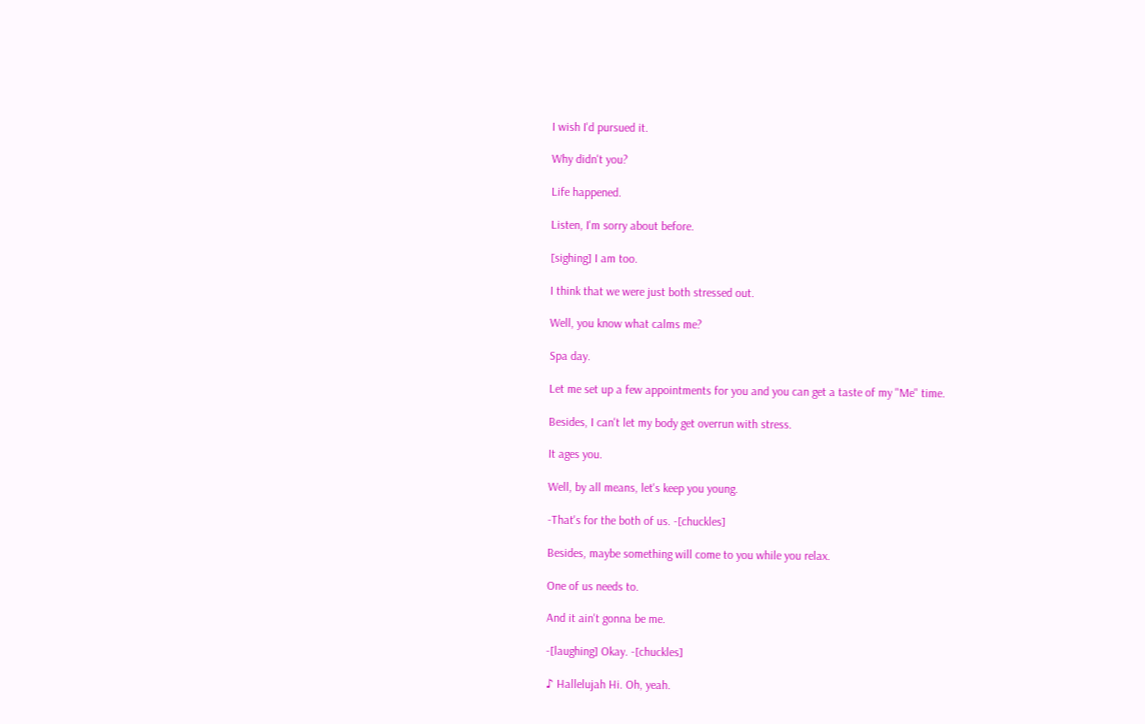I wish I'd pursued it.

Why didn't you?

Life happened.

Listen, I'm sorry about before.

[sighing] I am too.

I think that we were just both stressed out.

Well, you know what calms me?

Spa day.

Let me set up a few appointments for you and you can get a taste of my "Me" time.

Besides, I can't let my body get overrun with stress.

It ages you.

Well, by all means, let's keep you young.

-That's for the both of us. -[chuckles]

Besides, maybe something will come to you while you relax.

One of us needs to.

And it ain't gonna be me.

-[laughing] Okay. -[chuckles]

♪ Hallelujah Hi. Oh, yeah.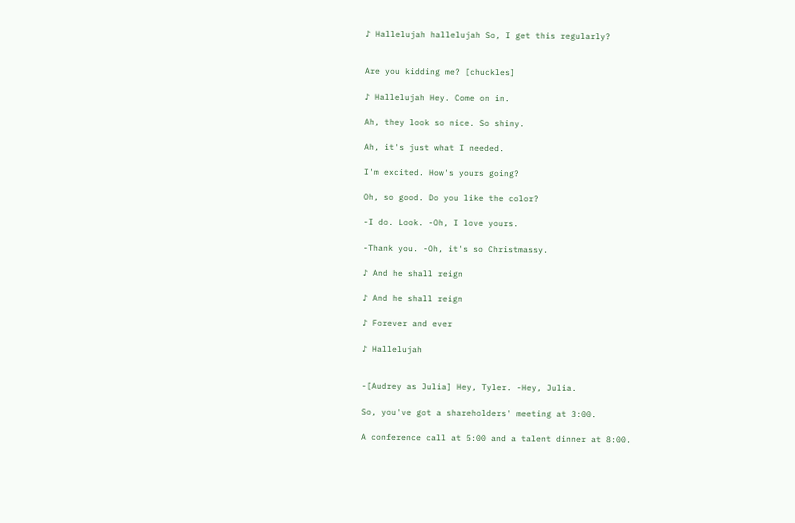♪ Hallelujah hallelujah So, I get this regularly?


Are you kidding me? [chuckles]

♪ Hallelujah Hey. Come on in.

Ah, they look so nice. So shiny.

Ah, it's just what I needed.

I'm excited. How's yours going?

Oh, so good. Do you like the color?

-I do. Look. -Oh, I love yours.

-Thank you. -Oh, it's so Christmassy.

♪ And he shall reign

♪ And he shall reign

♪ Forever and ever

♪ Hallelujah


-[Audrey as Julia] Hey, Tyler. -Hey, Julia.

So, you've got a shareholders' meeting at 3:00.

A conference call at 5:00 and a talent dinner at 8:00.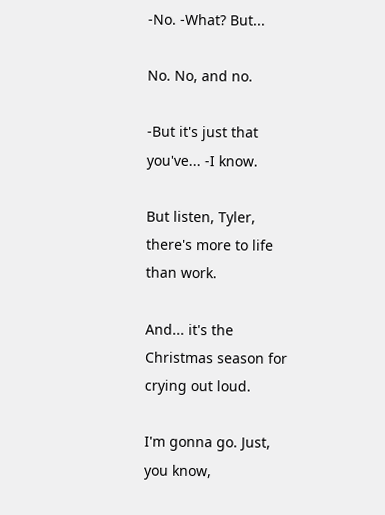-No. -What? But...

No. No, and no.

-But it's just that you've... -I know.

But listen, Tyler, there's more to life than work.

And... it's the Christmas season for crying out loud.

I'm gonna go. Just, you know,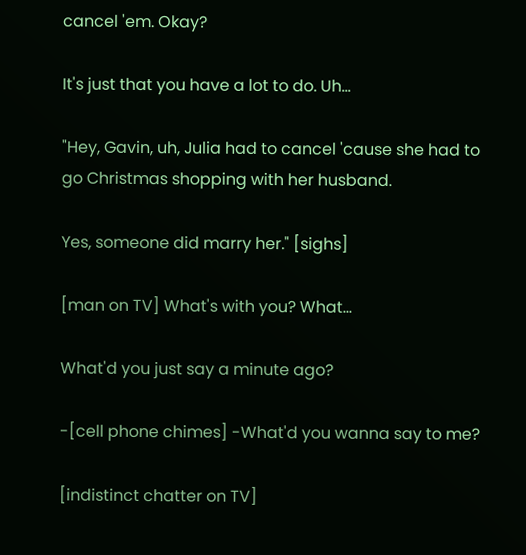cancel 'em. Okay?

It's just that you have a lot to do. Uh...

"Hey, Gavin, uh, Julia had to cancel 'cause she had to go Christmas shopping with her husband.

Yes, someone did marry her." [sighs]

[man on TV] What's with you? What...

What'd you just say a minute ago?

-[cell phone chimes] -What'd you wanna say to me?

[indistinct chatter on TV]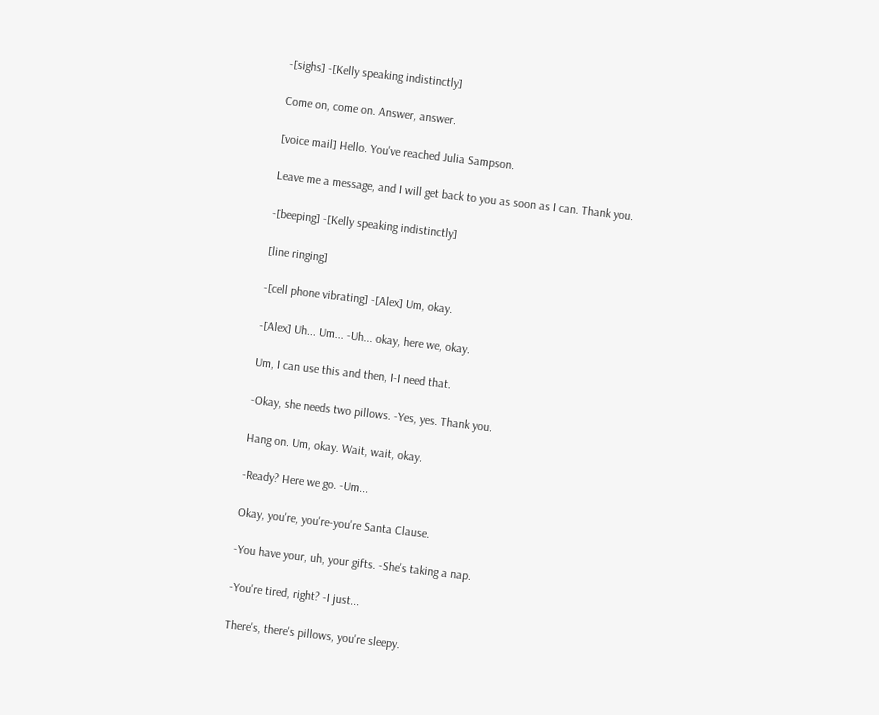-[sighs] -[Kelly speaking indistinctly]

Come on, come on. Answer, answer.

[voice mail] Hello. You've reached Julia Sampson.

Leave me a message, and I will get back to you as soon as I can. Thank you.

-[beeping] -[Kelly speaking indistinctly]

[line ringing]

-[cell phone vibrating] -[Alex] Um, okay.

-[Alex] Uh... Um... -Uh... okay, here we, okay.

Um, I can use this and then, I-I need that.

-Okay, she needs two pillows. -Yes, yes. Thank you.

Hang on. Um, okay. Wait, wait, okay.

-Ready? Here we go. -Um...

Okay, you're, you're-you're Santa Clause.

-You have your, uh, your gifts. -She's taking a nap.

-You're tired, right? -I just...

There's, there's pillows, you're sleepy.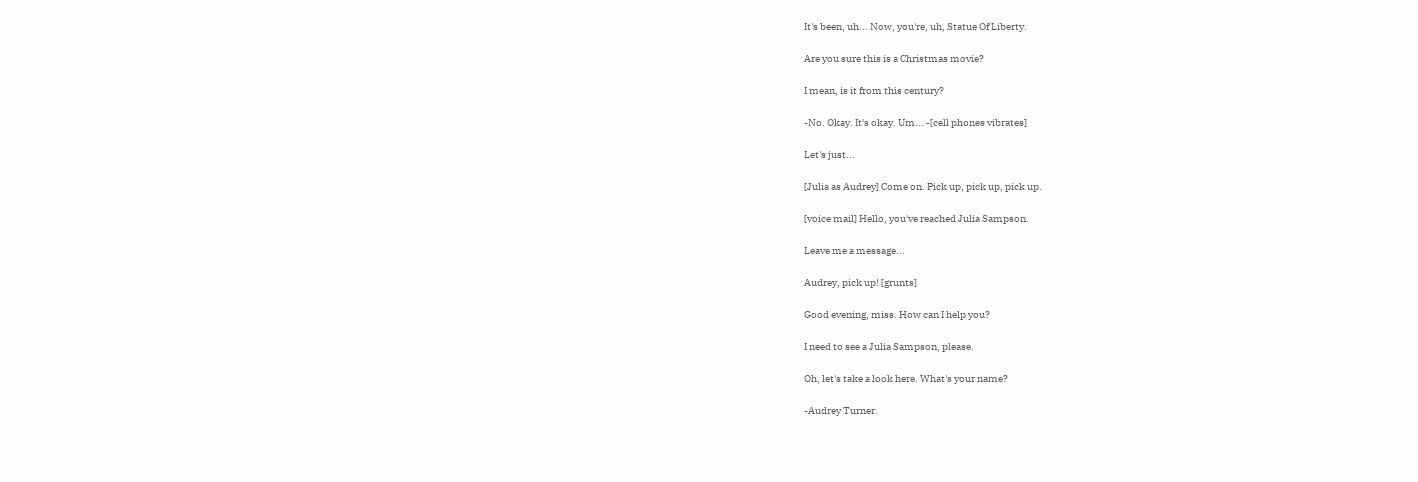It's been, uh... Now, you're, uh, Statue Of Liberty.

Are you sure this is a Christmas movie?

I mean, is it from this century?

-No. Okay. It's okay. Um... -[cell phones vibrates]

Let's just...

[Julia as Audrey] Come on. Pick up, pick up, pick up.

[voice mail] Hello, you've reached Julia Sampson.

Leave me a message...

Audrey, pick up! [grunts]

Good evening, miss. How can I help you?

I need to see a Julia Sampson, please.

Oh, let's take a look here. What's your name?

-Audrey Turner.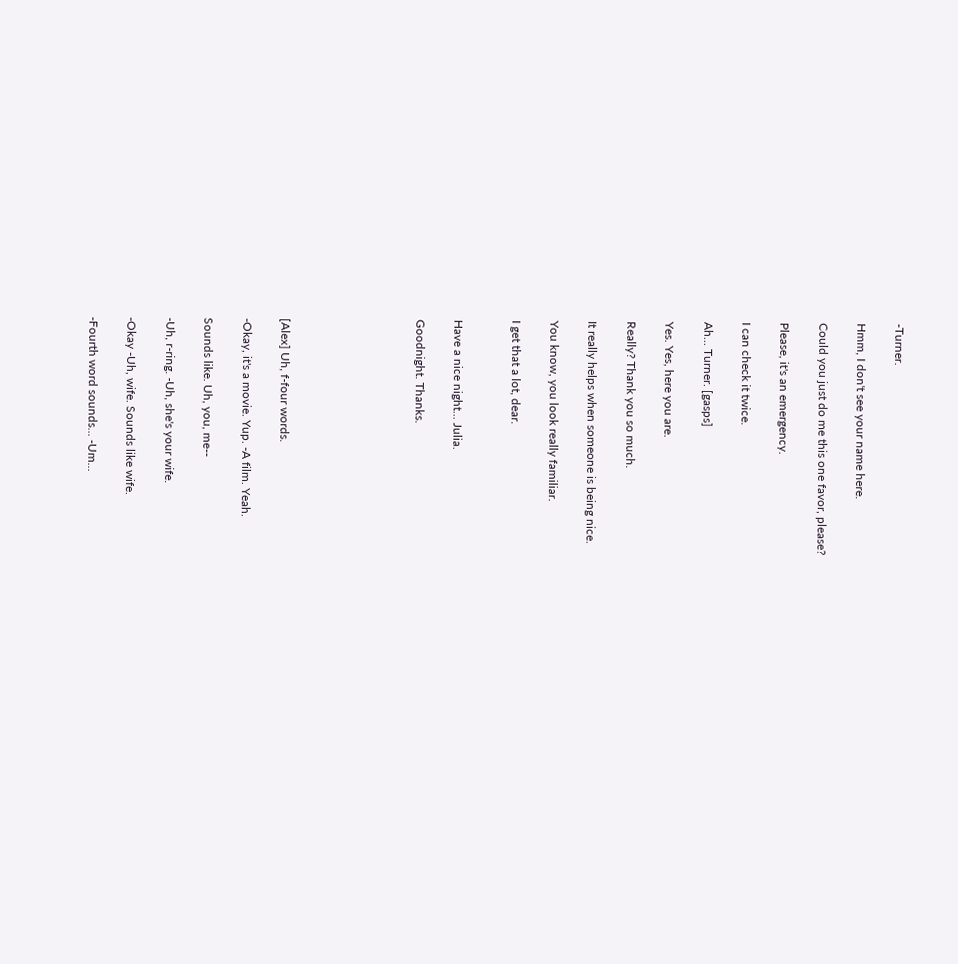-Turner.

Hmm, I don't see your name here.

Could you just do me this one favor, please?

Please, it's an emergency.

I can check it twice.

Ah... Turner. [gasps]

Yes. Yes, here you are.

Really? Thank you so much.

It really helps when someone is being nice.

You know, you look really familiar.

I get that a lot, dear.


Have a nice night... Julia.

Goodnight. Thanks.






[Alex] Uh, f-four words.

-Okay, it's a movie. Yup. -A film. Yeah.

Sounds like. Uh, you, me--

-Uh, r-ring. -Uh, she's your wife.

-Okay -Uh, wife. Sounds like wife.

-Fourth word sounds... -Um...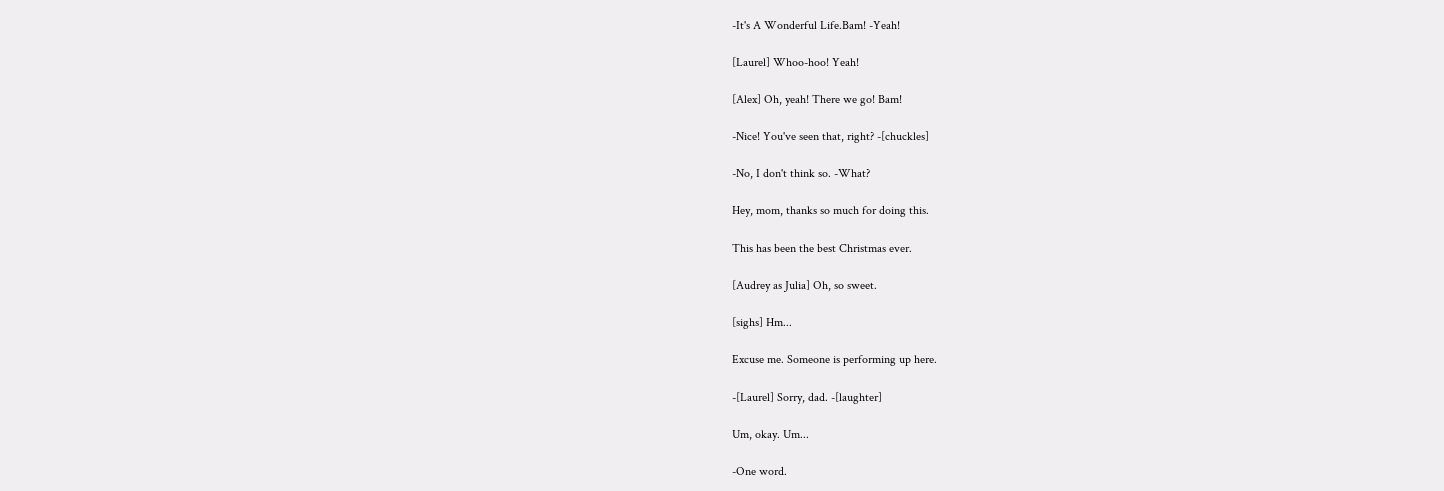-It's A Wonderful Life.Bam! -Yeah!

[Laurel] Whoo-hoo! Yeah!

[Alex] Oh, yeah! There we go! Bam!

-Nice! You've seen that, right? -[chuckles]

-No, I don't think so. -What?

Hey, mom, thanks so much for doing this.

This has been the best Christmas ever.

[Audrey as Julia] Oh, so sweet.

[sighs] Hm...

Excuse me. Someone is performing up here.

-[Laurel] Sorry, dad. -[laughter]

Um, okay. Um...

-One word.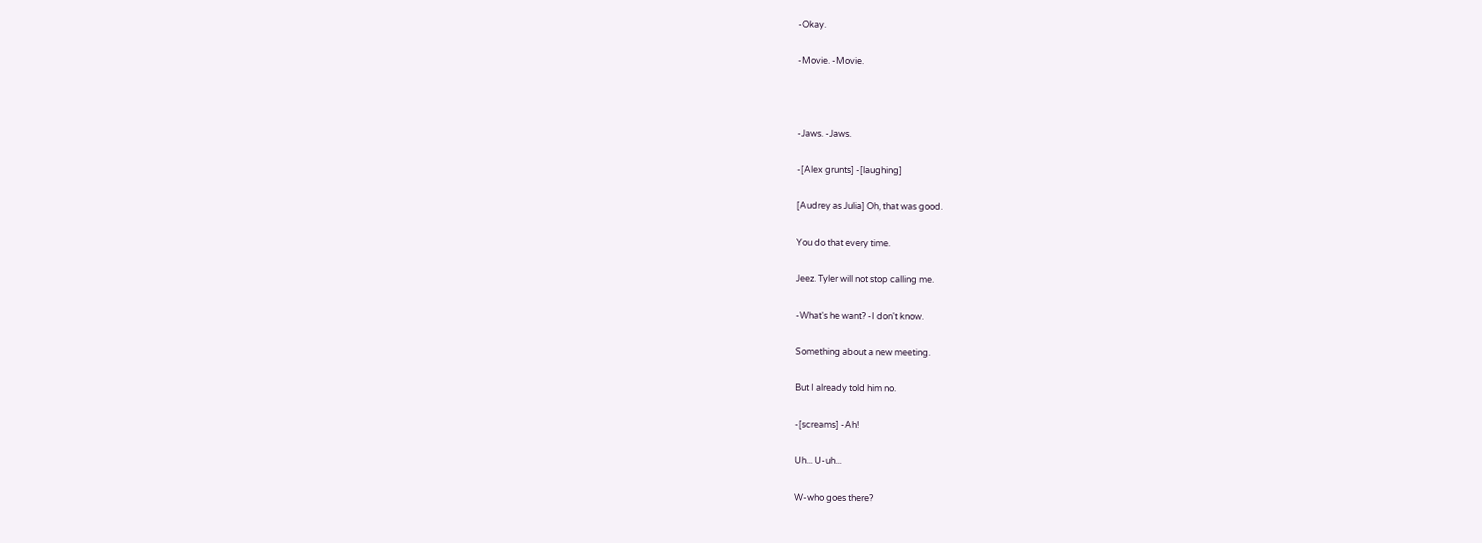-Okay.

-Movie. -Movie.



-Jaws. -Jaws.

-[Alex grunts] -[laughing]

[Audrey as Julia] Oh, that was good.

You do that every time.

Jeez. Tyler will not stop calling me.

-What's he want? -I don't know.

Something about a new meeting.

But I already told him no.

-[screams] -Ah!

Uh... U-uh...

W-who goes there?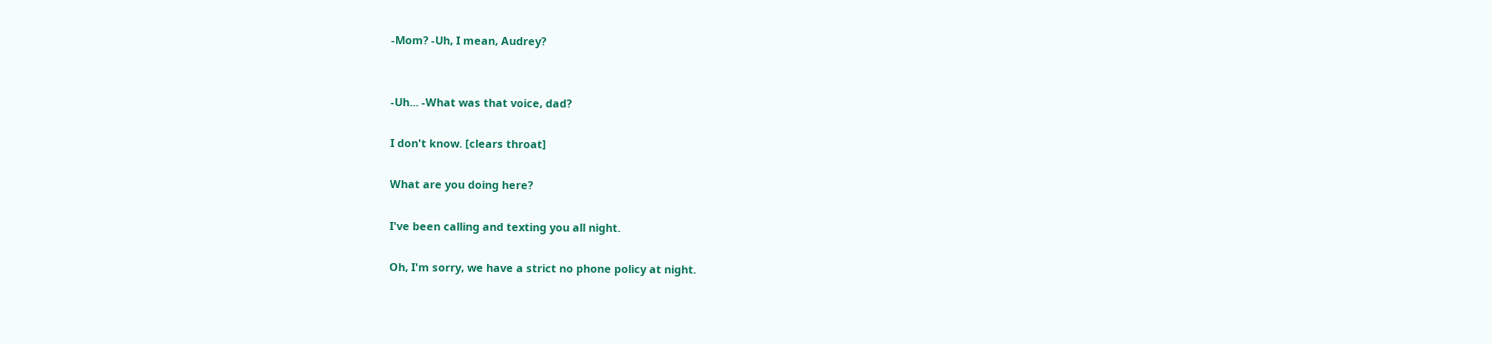-Mom? -Uh, I mean, Audrey?


-Uh... -What was that voice, dad?

I don't know. [clears throat]

What are you doing here?

I've been calling and texting you all night.

Oh, I'm sorry, we have a strict no phone policy at night.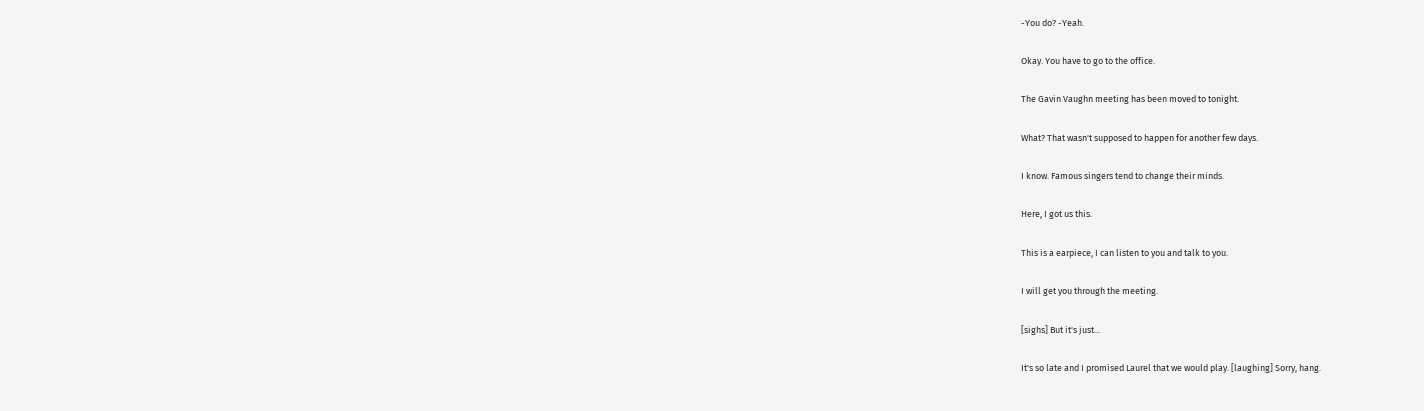-You do? -Yeah.

Okay. You have to go to the office.

The Gavin Vaughn meeting has been moved to tonight.

What? That wasn't supposed to happen for another few days.

I know. Famous singers tend to change their minds.

Here, I got us this.

This is a earpiece, I can listen to you and talk to you.

I will get you through the meeting.

[sighs] But it's just...

It's so late and I promised Laurel that we would play. [laughing] Sorry, hang.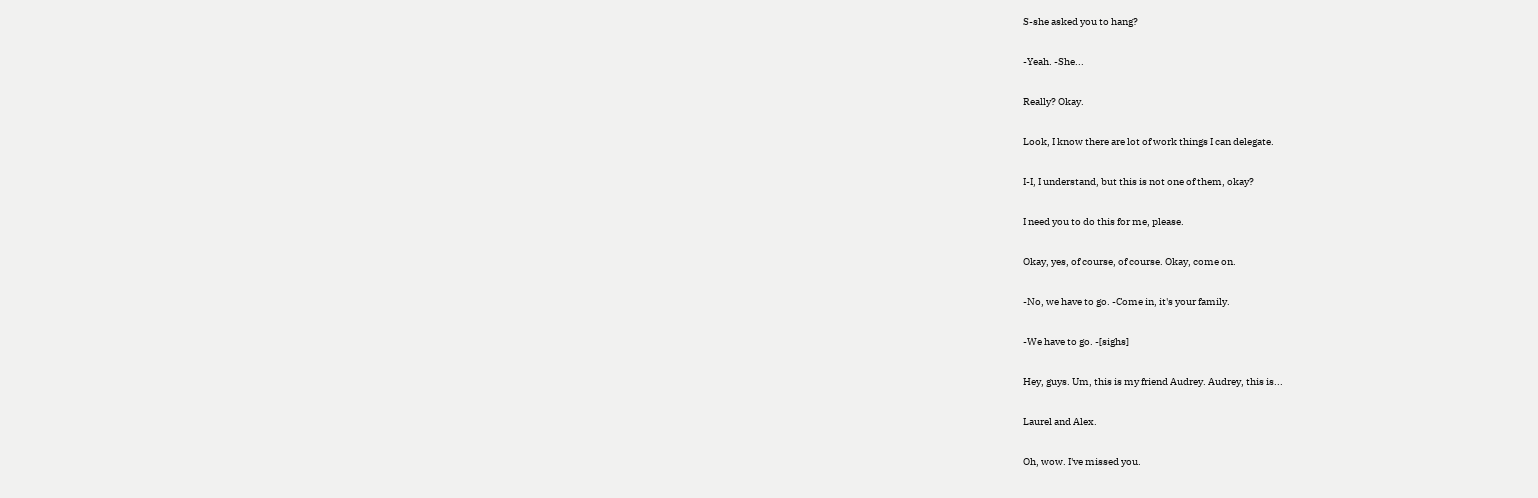S-she asked you to hang?

-Yeah. -She...

Really? Okay.

Look, I know there are lot of work things I can delegate.

I-I, I understand, but this is not one of them, okay?

I need you to do this for me, please.

Okay, yes, of course, of course. Okay, come on.

-No, we have to go. -Come in, it's your family.

-We have to go. -[sighs]

Hey, guys. Um, this is my friend Audrey. Audrey, this is...

Laurel and Alex.

Oh, wow. I've missed you.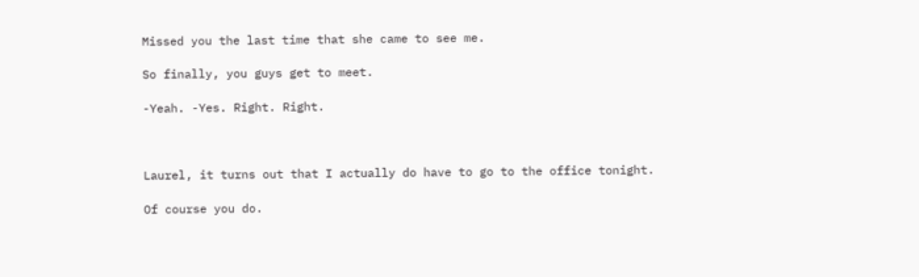Missed you the last time that she came to see me.

So finally, you guys get to meet.

-Yeah. -Yes. Right. Right.



Laurel, it turns out that I actually do have to go to the office tonight.

Of course you do.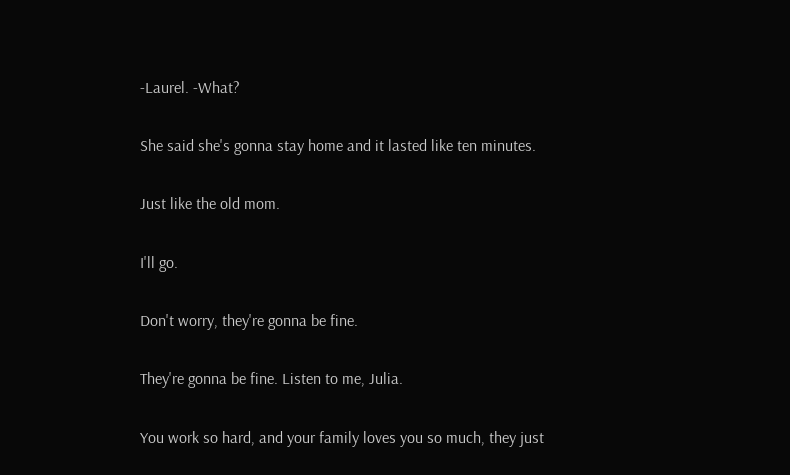-Laurel. -What?

She said she's gonna stay home and it lasted like ten minutes.

Just like the old mom.

I'll go.

Don't worry, they're gonna be fine.

They're gonna be fine. Listen to me, Julia.

You work so hard, and your family loves you so much, they just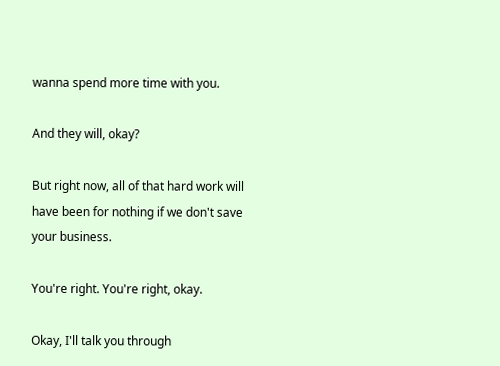wanna spend more time with you.

And they will, okay?

But right now, all of that hard work will have been for nothing if we don't save your business.

You're right. You're right, okay.

Okay, I'll talk you through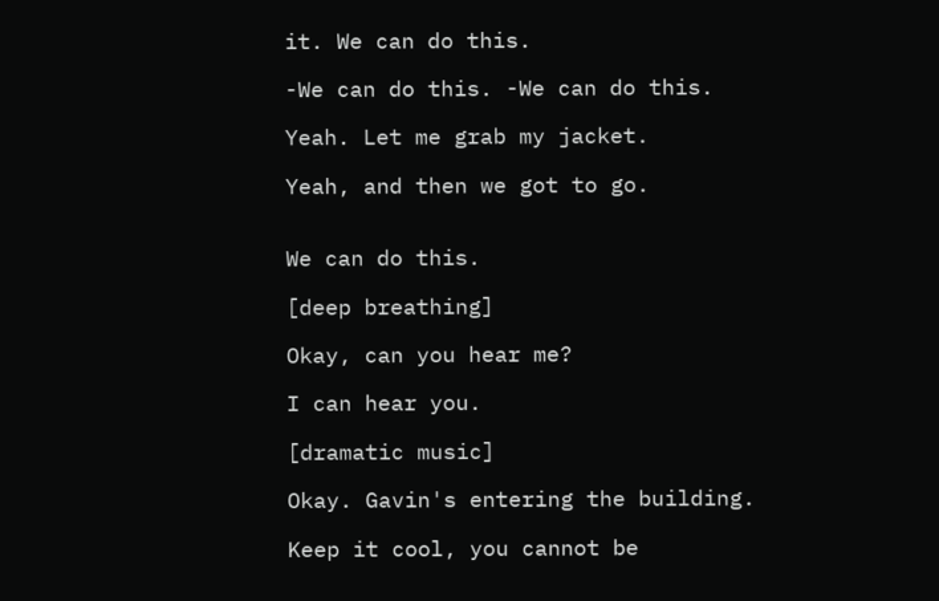it. We can do this.

-We can do this. -We can do this.

Yeah. Let me grab my jacket.

Yeah, and then we got to go.


We can do this.

[deep breathing]

Okay, can you hear me?

I can hear you.

[dramatic music]

Okay. Gavin's entering the building.

Keep it cool, you cannot be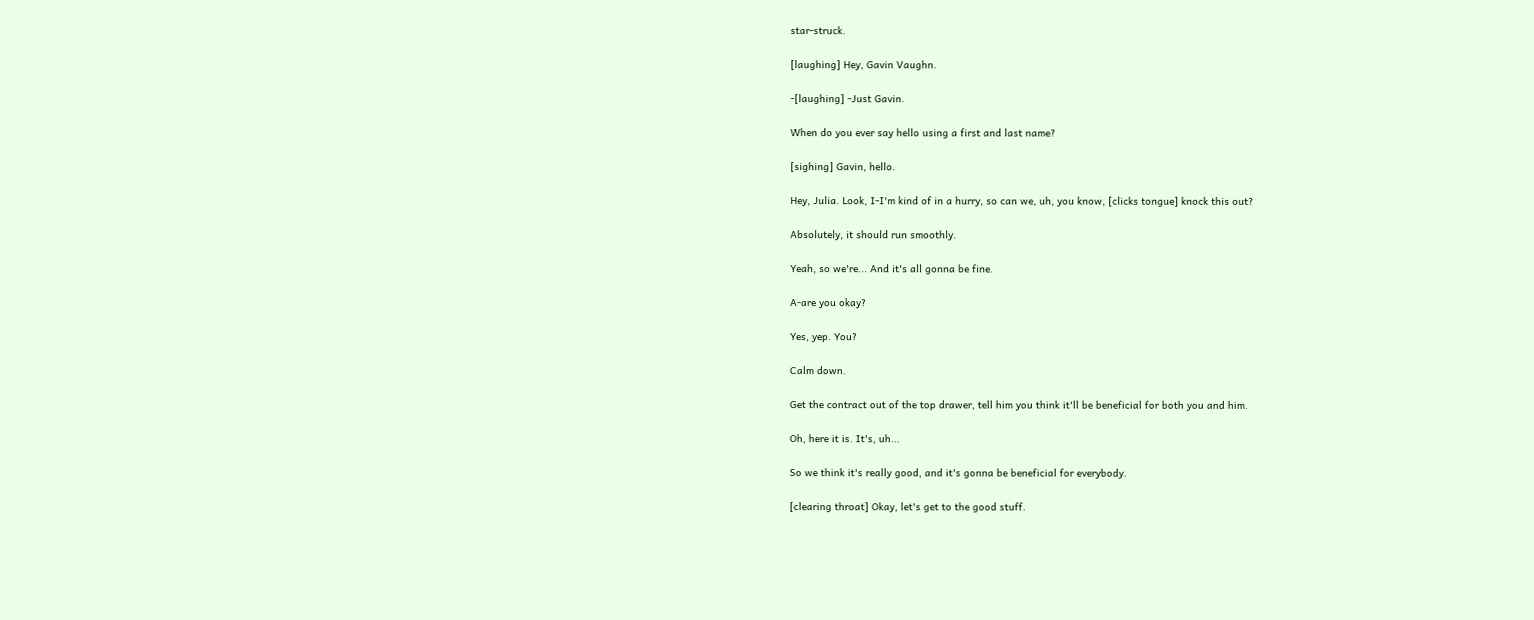star-struck.

[laughing] Hey, Gavin Vaughn.

-[laughing] -Just Gavin.

When do you ever say hello using a first and last name?

[sighing] Gavin, hello.

Hey, Julia. Look, I-I'm kind of in a hurry, so can we, uh, you know, [clicks tongue] knock this out?

Absolutely, it should run smoothly.

Yeah, so we're... And it's all gonna be fine.

A-are you okay?

Yes, yep. You?

Calm down.

Get the contract out of the top drawer, tell him you think it'll be beneficial for both you and him.

Oh, here it is. It's, uh...

So we think it's really good, and it's gonna be beneficial for everybody.

[clearing throat] Okay, let's get to the good stuff.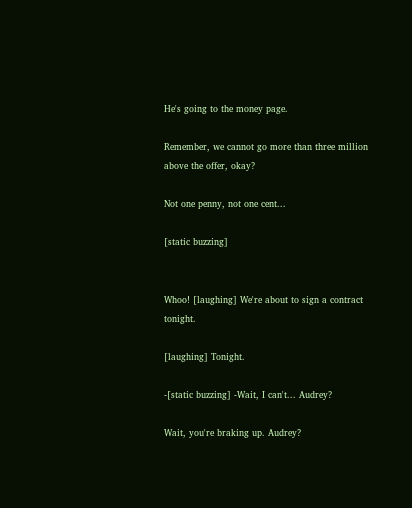He's going to the money page.

Remember, we cannot go more than three million above the offer, okay?

Not one penny, not one cent...

[static buzzing]


Whoo! [laughing] We're about to sign a contract tonight.

[laughing] Tonight.

-[static buzzing] -Wait, I can't... Audrey?

Wait, you're braking up. Audrey?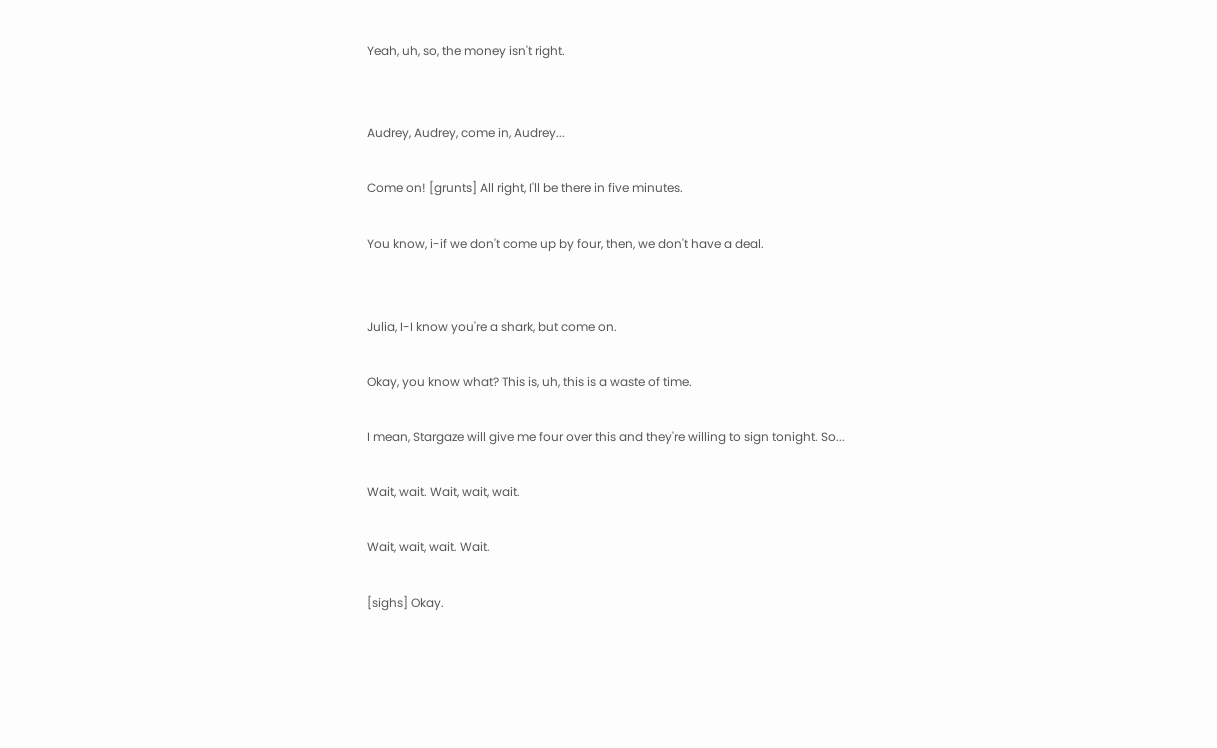Yeah, uh, so, the money isn't right.


Audrey, Audrey, come in, Audrey...

Come on! [grunts] All right, I'll be there in five minutes.

You know, i-if we don't come up by four, then, we don't have a deal.


Julia, I-I know you're a shark, but come on.

Okay, you know what? This is, uh, this is a waste of time.

I mean, Stargaze will give me four over this and they're willing to sign tonight. So...

Wait, wait. Wait, wait, wait.

Wait, wait, wait. Wait.

[sighs] Okay.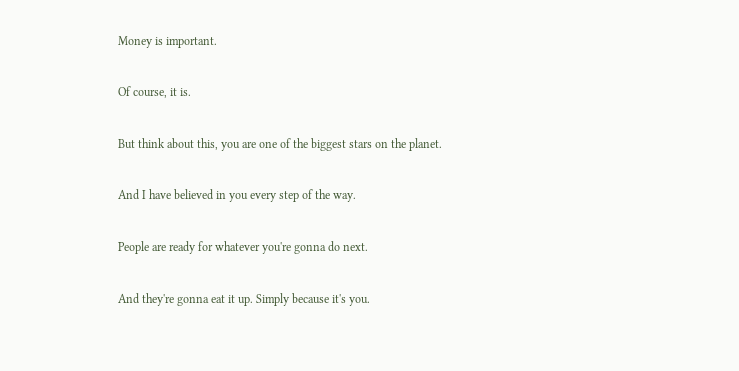Money is important.

Of course, it is.

But think about this, you are one of the biggest stars on the planet.

And I have believed in you every step of the way.

People are ready for whatever you're gonna do next.

And they're gonna eat it up. Simply because it's you.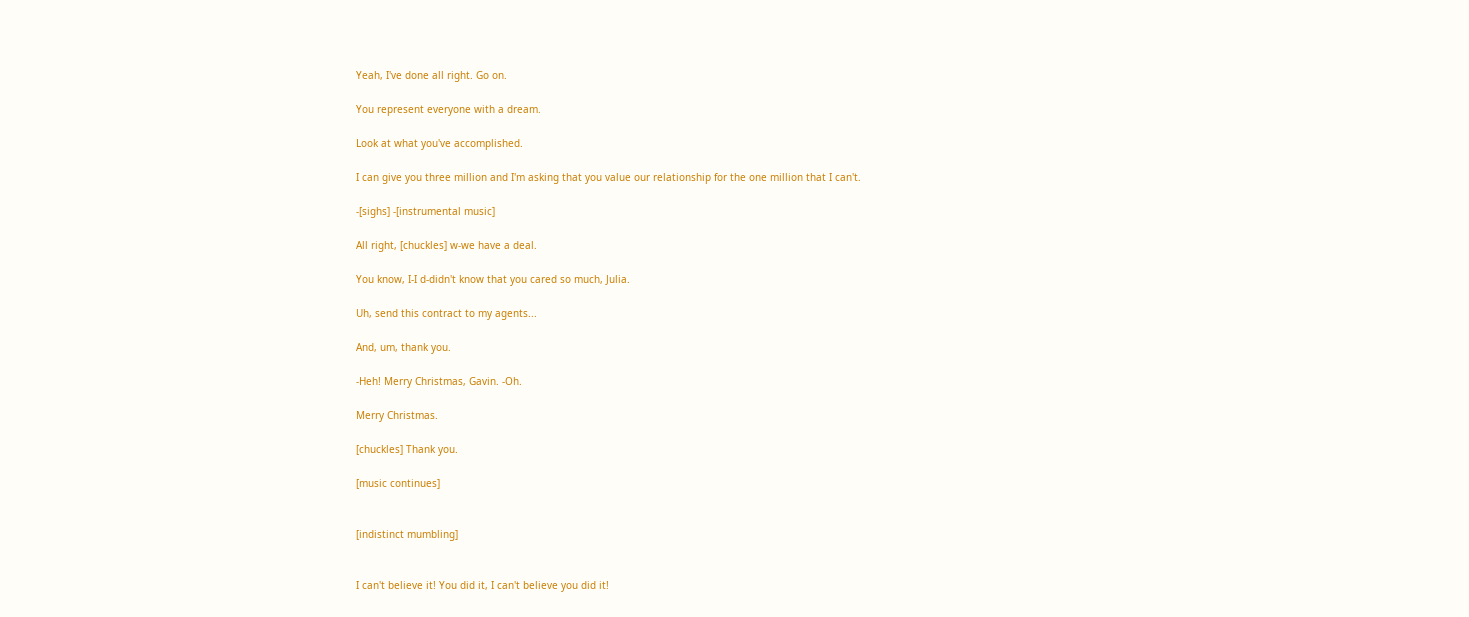Yeah, I've done all right. Go on.

You represent everyone with a dream.

Look at what you've accomplished.

I can give you three million and I'm asking that you value our relationship for the one million that I can't.

-[sighs] -[instrumental music]

All right, [chuckles] w-we have a deal.

You know, I-I d-didn't know that you cared so much, Julia.

Uh, send this contract to my agents...

And, um, thank you.

-Heh! Merry Christmas, Gavin. -Oh.

Merry Christmas.

[chuckles] Thank you.

[music continues]


[indistinct mumbling]


I can't believe it! You did it, I can't believe you did it!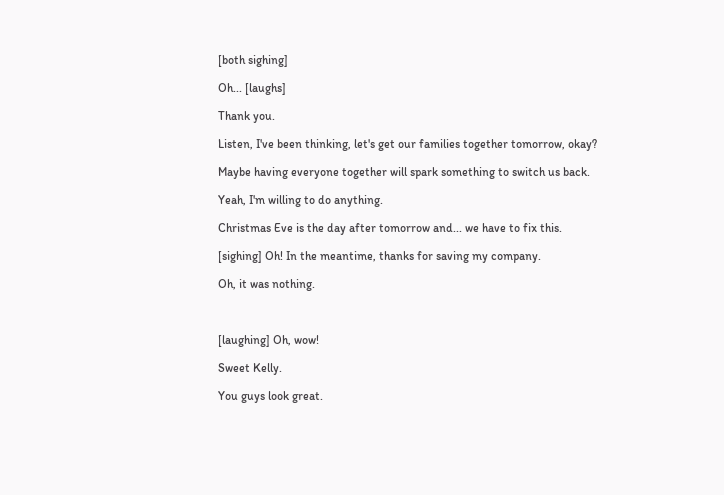[both sighing]

Oh... [laughs]

Thank you.

Listen, I've been thinking, let's get our families together tomorrow, okay?

Maybe having everyone together will spark something to switch us back.

Yeah, I'm willing to do anything.

Christmas Eve is the day after tomorrow and... we have to fix this.

[sighing] Oh! In the meantime, thanks for saving my company.

Oh, it was nothing.



[laughing] Oh, wow!

Sweet Kelly.

You guys look great.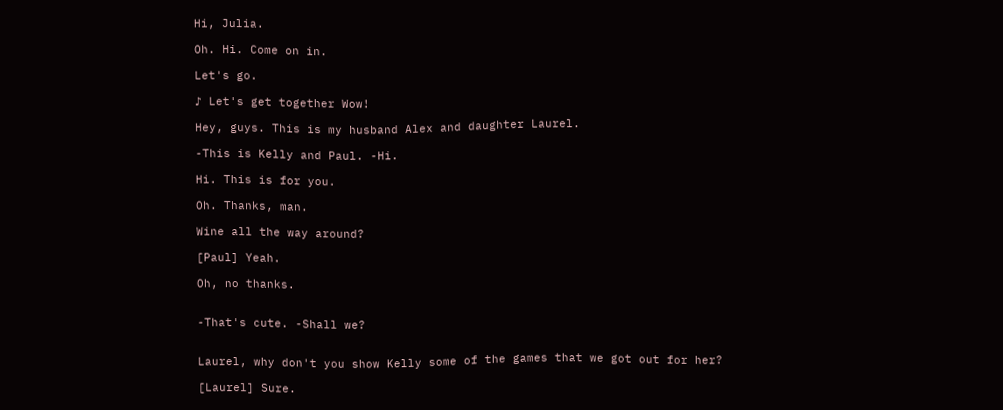Hi, Julia.

Oh. Hi. Come on in.

Let's go.

♪ Let's get together Wow!

Hey, guys. This is my husband Alex and daughter Laurel.

-This is Kelly and Paul. -Hi.

Hi. This is for you.

Oh. Thanks, man.

Wine all the way around?

[Paul] Yeah.

Oh, no thanks.


-That's cute. -Shall we?


Laurel, why don't you show Kelly some of the games that we got out for her?

[Laurel] Sure.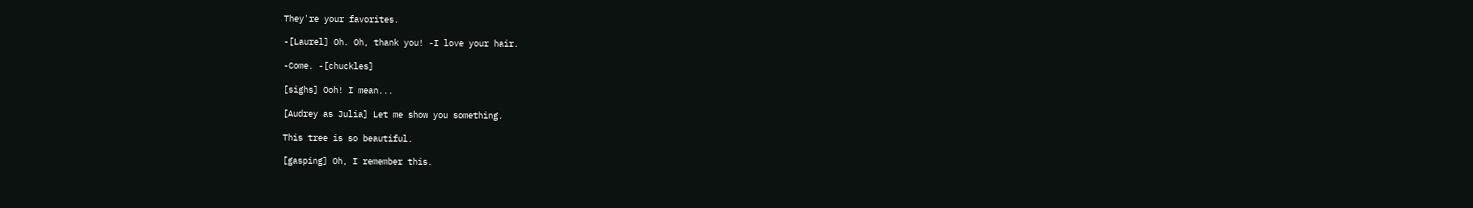They're your favorites.

-[Laurel] Oh. Oh, thank you! -I love your hair.

-Come. -[chuckles]

[sighs] Ooh! I mean...

[Audrey as Julia] Let me show you something.

This tree is so beautiful.

[gasping] Oh, I remember this.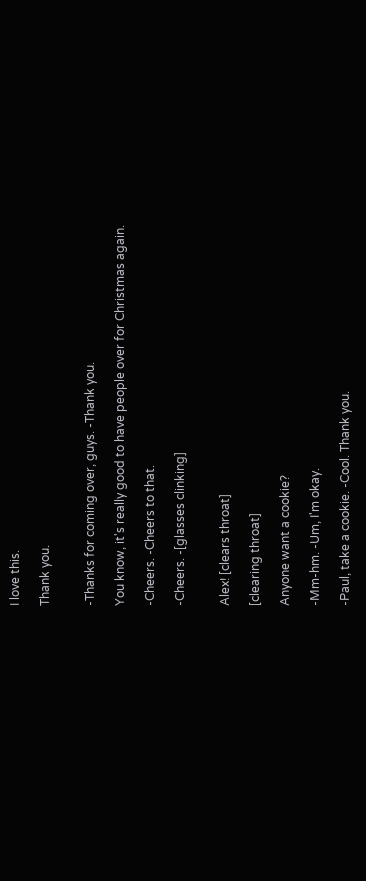I love this.

Thank you.


-Thanks for coming over, guys. -Thank you.

You know, it's really good to have people over for Christmas again.

-Cheers. -Cheers to that.

-Cheers. -[glasses clinking]


Alex! [clears throat]

[clearing throat]

Anyone want a cookie?

-Mm-hm. -Um, I'm okay.

-Paul, take a cookie. -Cool. Thank you.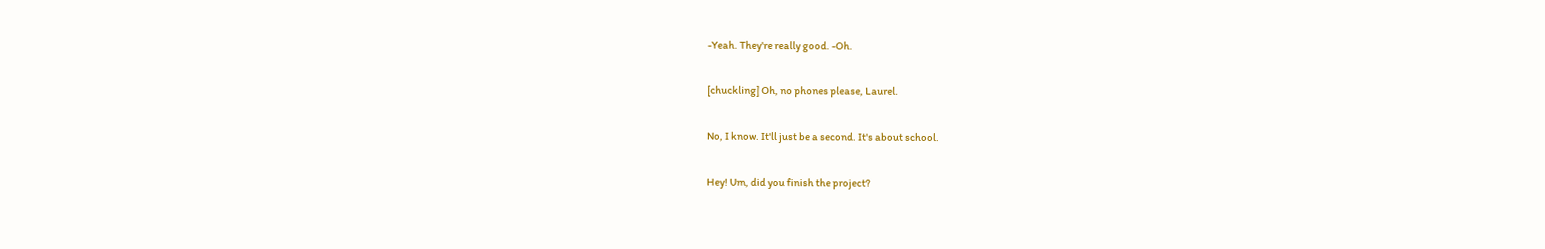-Yeah. They're really good. -Oh.

[chuckling] Oh, no phones please, Laurel.

No, I know. It'll just be a second. It's about school.

Hey! Um, did you finish the project?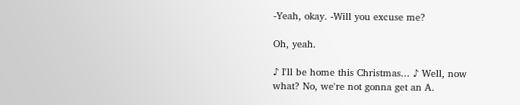-Yeah, okay. -Will you excuse me?

Oh, yeah.

♪ I'll be home this Christmas... ♪ Well, now what? No, we're not gonna get an A.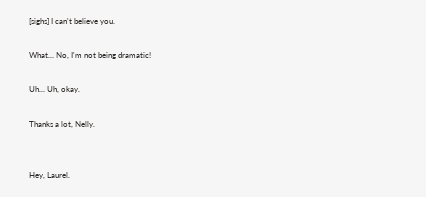[sighs] I can't believe you.

What... No, I'm not being dramatic!

Uh... Uh, okay.

Thanks a lot, Nelly.


Hey, Laurel.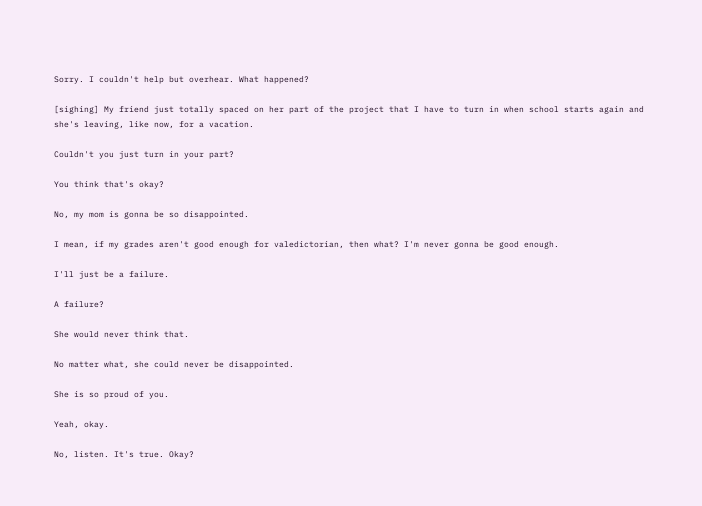Sorry. I couldn't help but overhear. What happened?

[sighing] My friend just totally spaced on her part of the project that I have to turn in when school starts again and she's leaving, like now, for a vacation.

Couldn't you just turn in your part?

You think that's okay?

No, my mom is gonna be so disappointed.

I mean, if my grades aren't good enough for valedictorian, then what? I'm never gonna be good enough.

I'll just be a failure.

A failure?

She would never think that.

No matter what, she could never be disappointed.

She is so proud of you.

Yeah, okay.

No, listen. It's true. Okay?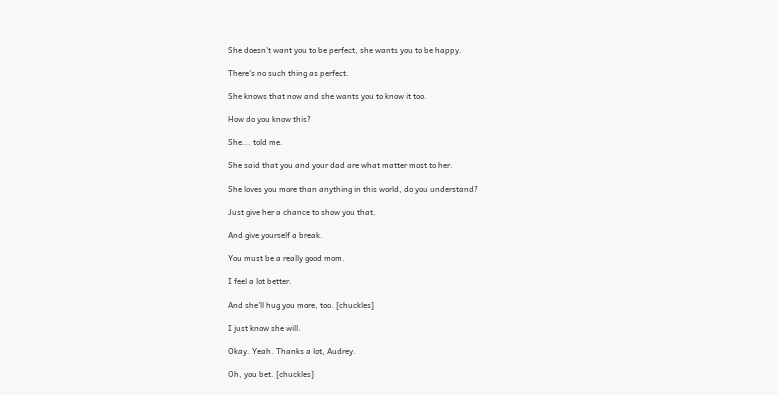She doesn't want you to be perfect, she wants you to be happy.

There's no such thing as perfect.

She knows that now and she wants you to know it too.

How do you know this?

She... told me.

She said that you and your dad are what matter most to her.

She loves you more than anything in this world, do you understand?

Just give her a chance to show you that.

And give yourself a break.

You must be a really good mom.

I feel a lot better.

And she'll hug you more, too. [chuckles]

I just know she will.

Okay. Yeah. Thanks a lot, Audrey.

Oh, you bet. [chuckles]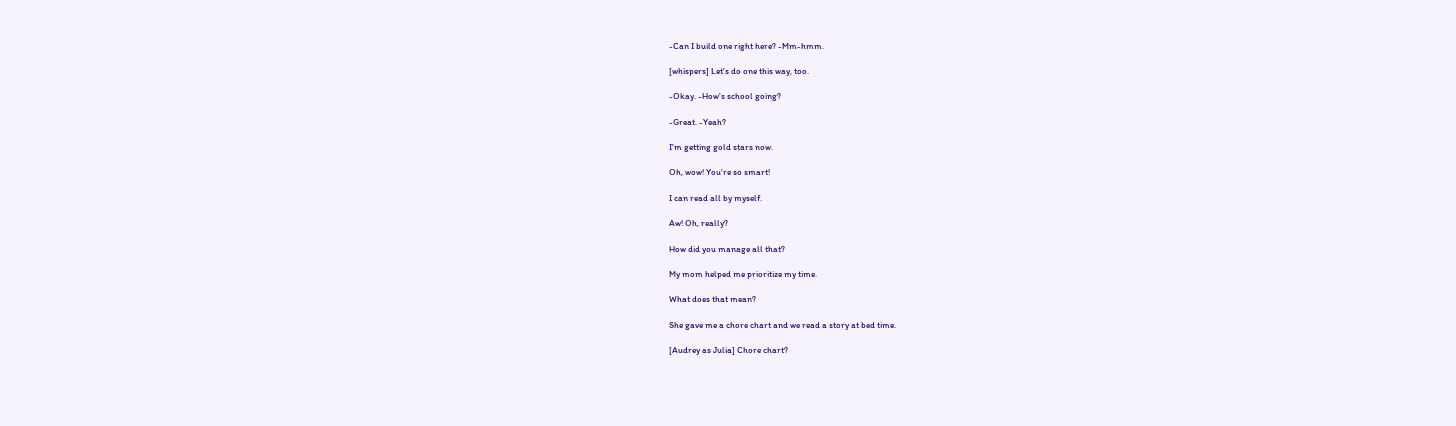-Can I build one right here? -Mm-hmm.

[whispers] Let's do one this way, too.

-Okay. -How's school going?

-Great. -Yeah?

I'm getting gold stars now.

Oh, wow! You're so smart!

I can read all by myself.

Aw! Oh, really?

How did you manage all that?

My mom helped me prioritize my time.

What does that mean?

She gave me a chore chart and we read a story at bed time.

[Audrey as Julia] Chore chart?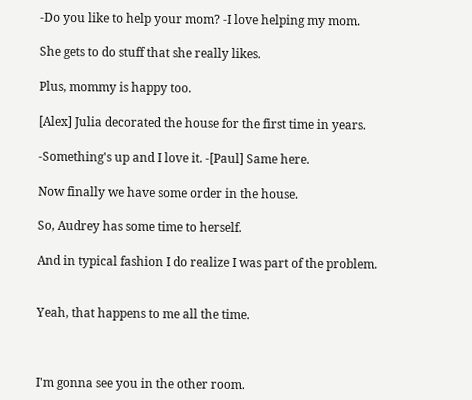-Do you like to help your mom? -I love helping my mom.

She gets to do stuff that she really likes.

Plus, mommy is happy too.

[Alex] Julia decorated the house for the first time in years.

-Something's up and I love it. -[Paul] Same here.

Now finally we have some order in the house.

So, Audrey has some time to herself.

And in typical fashion I do realize I was part of the problem.


Yeah, that happens to me all the time.



I'm gonna see you in the other room.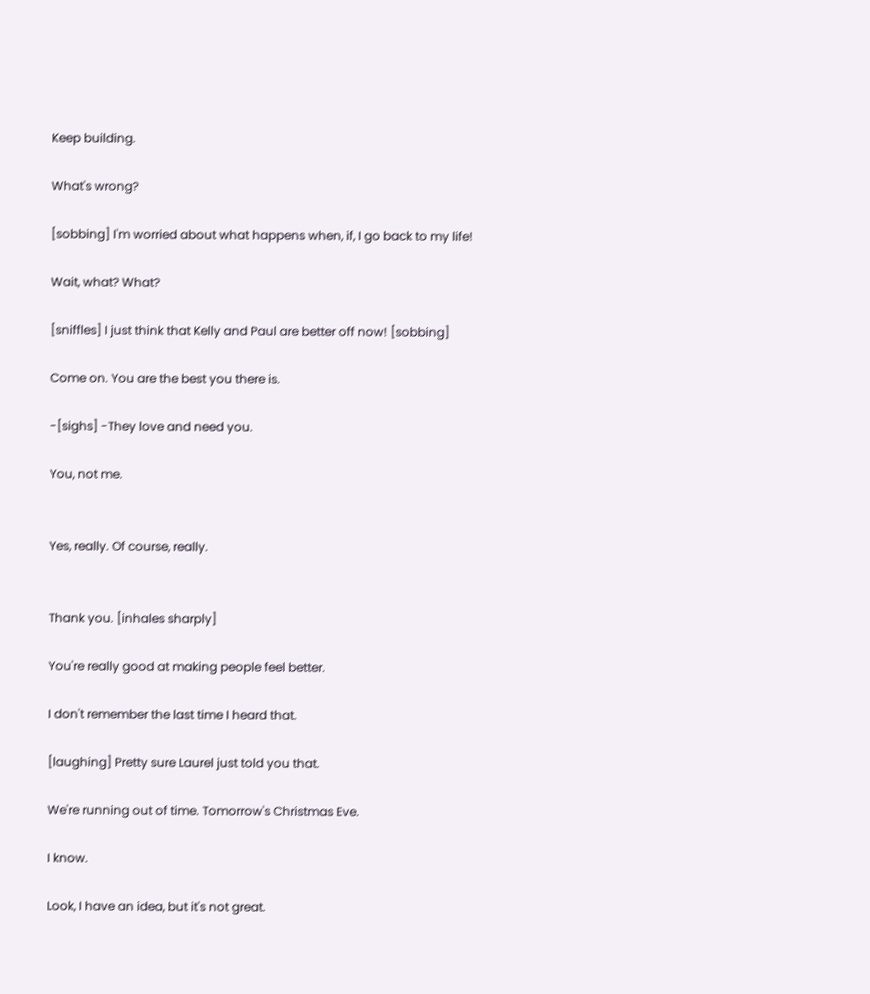Keep building.

What's wrong?

[sobbing] I'm worried about what happens when, if, I go back to my life!

Wait, what? What?

[sniffles] I just think that Kelly and Paul are better off now! [sobbing]

Come on. You are the best you there is.

-[sighs] -They love and need you.

You, not me.


Yes, really. Of course, really.


Thank you. [inhales sharply]

You're really good at making people feel better.

I don't remember the last time I heard that.

[laughing] Pretty sure Laurel just told you that.

We're running out of time. Tomorrow's Christmas Eve.

I know.

Look, I have an idea, but it's not great.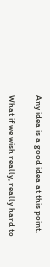Any idea is a good idea at this point.

What if we wish really, really hard to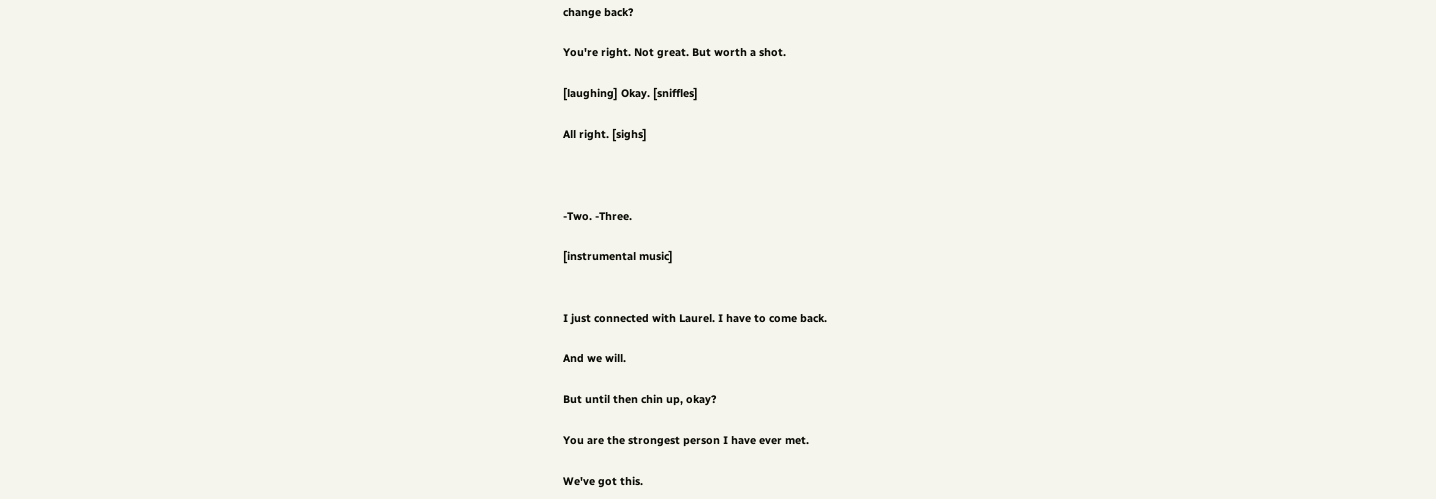change back?

You're right. Not great. But worth a shot.

[laughing] Okay. [sniffles]

All right. [sighs]



-Two. -Three.

[instrumental music]


I just connected with Laurel. I have to come back.

And we will.

But until then chin up, okay?

You are the strongest person I have ever met.

We've got this.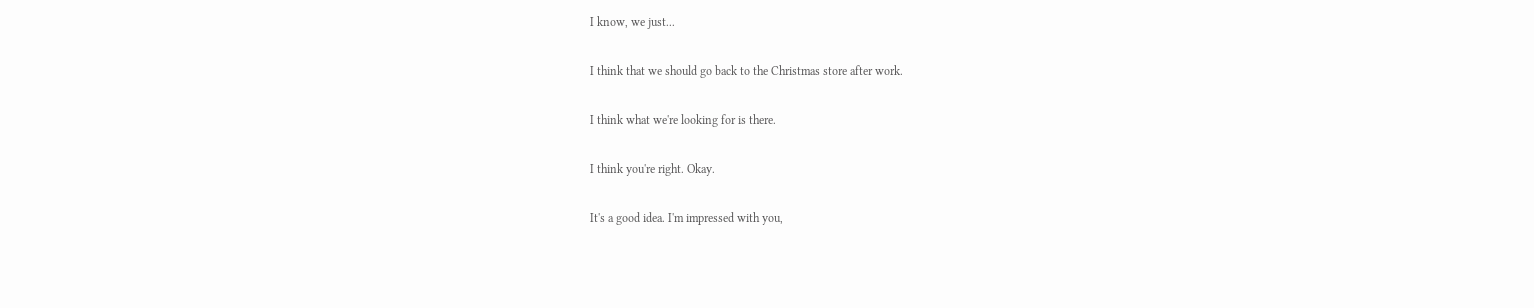I know, we just...

I think that we should go back to the Christmas store after work.

I think what we're looking for is there.

I think you're right. Okay.

It's a good idea. I'm impressed with you,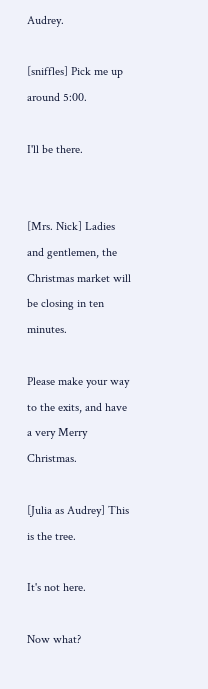Audrey.

[sniffles] Pick me up around 5:00.

I'll be there.


[Mrs. Nick] Ladies and gentlemen, the Christmas market will be closing in ten minutes.

Please make your way to the exits, and have a very Merry Christmas.

[Julia as Audrey] This is the tree.

It's not here.

Now what?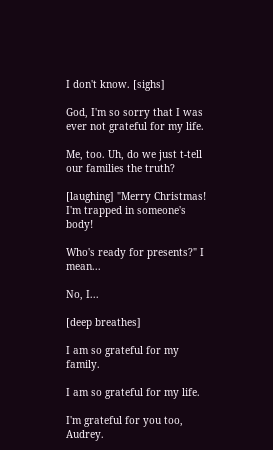I don't know. [sighs]

God, I'm so sorry that I was ever not grateful for my life.

Me, too. Uh, do we just t-tell our families the truth?

[laughing] "Merry Christmas! I'm trapped in someone's body!

Who's ready for presents?" I mean...

No, I...

[deep breathes]

I am so grateful for my family.

I am so grateful for my life.

I'm grateful for you too, Audrey.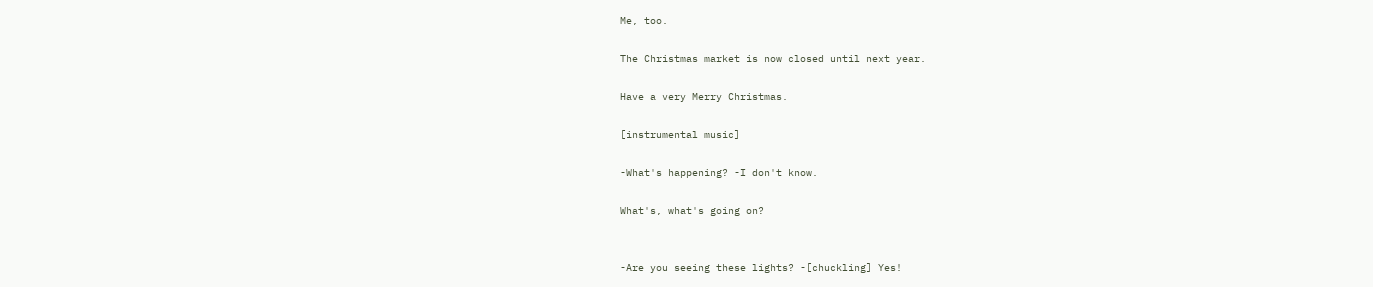Me, too.

The Christmas market is now closed until next year.

Have a very Merry Christmas.

[instrumental music]

-What's happening? -I don't know.

What's, what's going on?


-Are you seeing these lights? -[chuckling] Yes!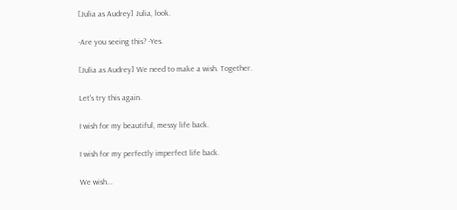[Julia as Audrey] Julia, look.

-Are you seeing this? -Yes.

[Julia as Audrey] We need to make a wish. Together.

Let's try this again.

I wish for my beautiful, messy life back.

I wish for my perfectly imperfect life back.

We wish...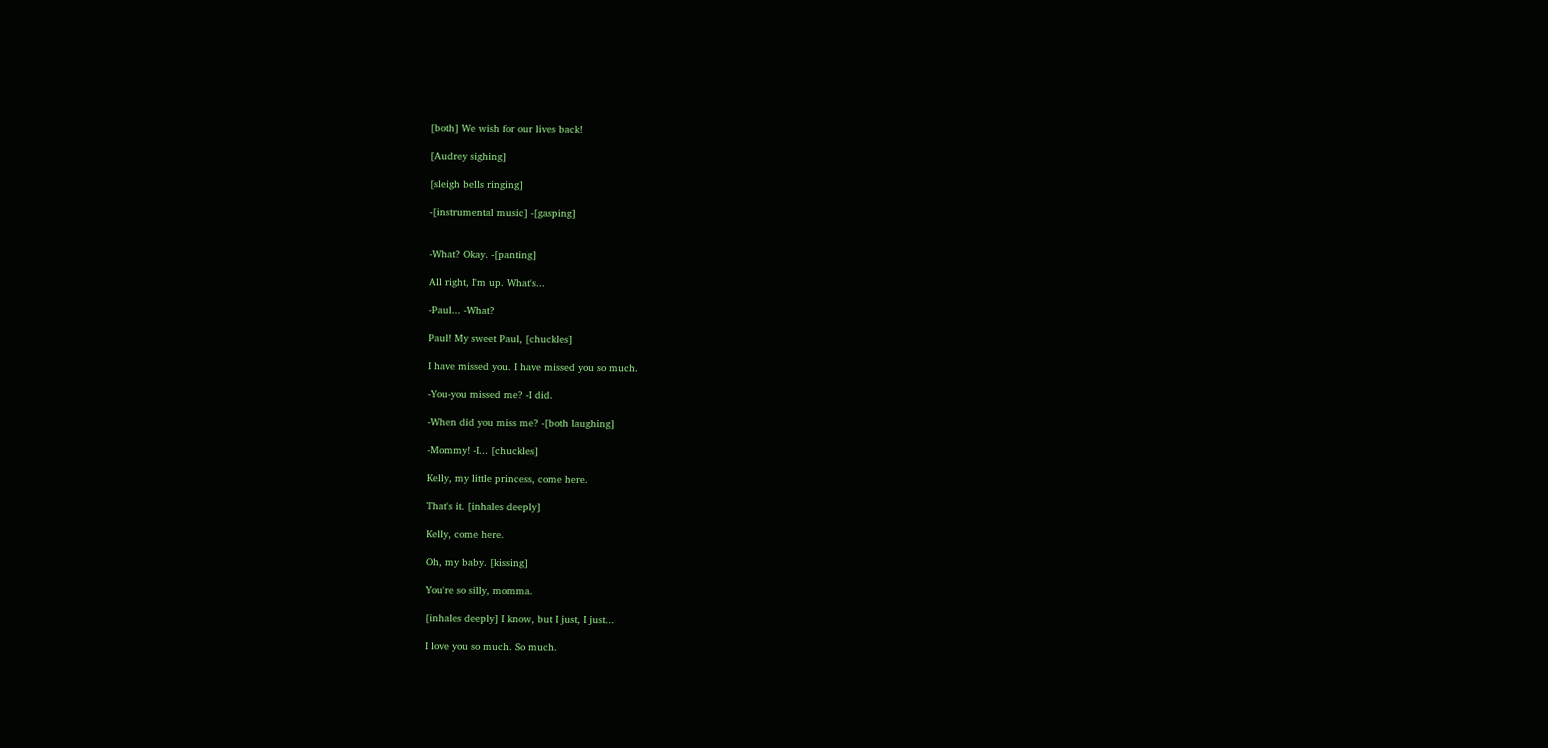[both] We wish for our lives back!

[Audrey sighing]

[sleigh bells ringing]

-[instrumental music] -[gasping]


-What? Okay. -[panting]

All right, I'm up. What's...

-Paul... -What?

Paul! My sweet Paul, [chuckles]

I have missed you. I have missed you so much.

-You-you missed me? -I did.

-When did you miss me? -[both laughing]

-Mommy! -I... [chuckles]

Kelly, my little princess, come here.

That's it. [inhales deeply]

Kelly, come here.

Oh, my baby. [kissing]

You're so silly, momma.

[inhales deeply] I know, but I just, I just...

I love you so much. So much.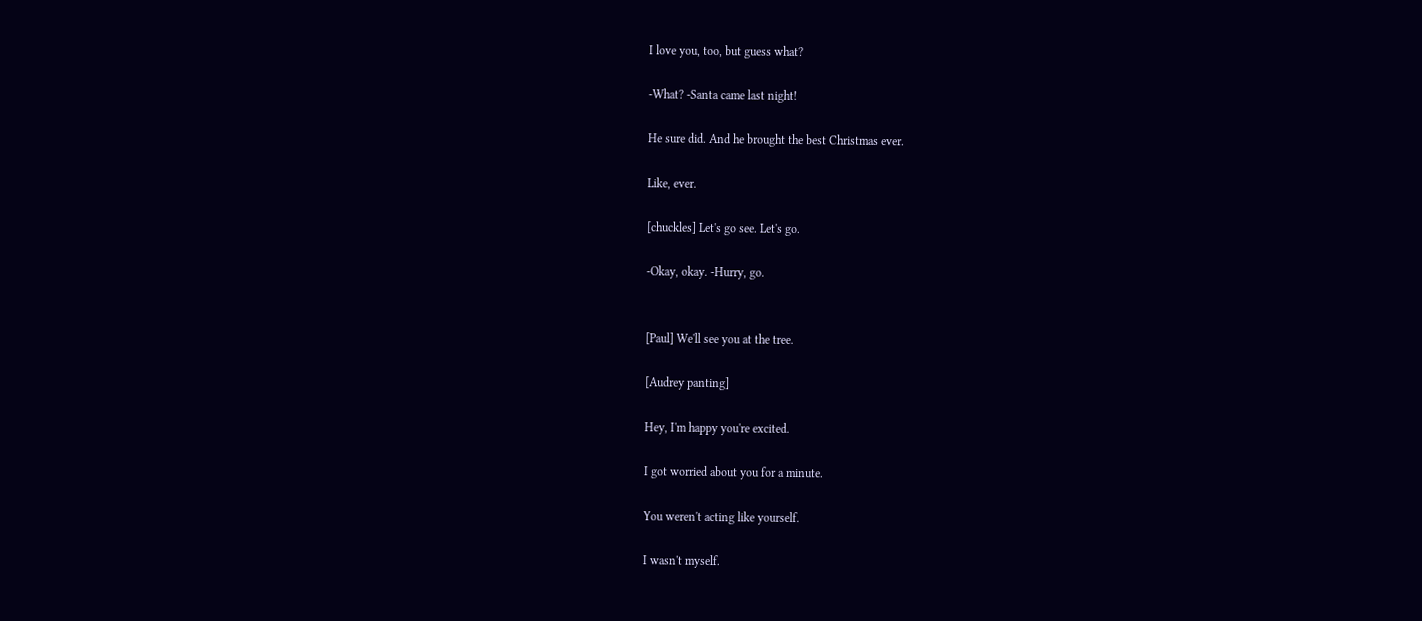I love you, too, but guess what?

-What? -Santa came last night!

He sure did. And he brought the best Christmas ever.

Like, ever.

[chuckles] Let's go see. Let's go.

-Okay, okay. -Hurry, go.


[Paul] We'll see you at the tree.

[Audrey panting]

Hey, I'm happy you're excited.

I got worried about you for a minute.

You weren't acting like yourself.

I wasn't myself.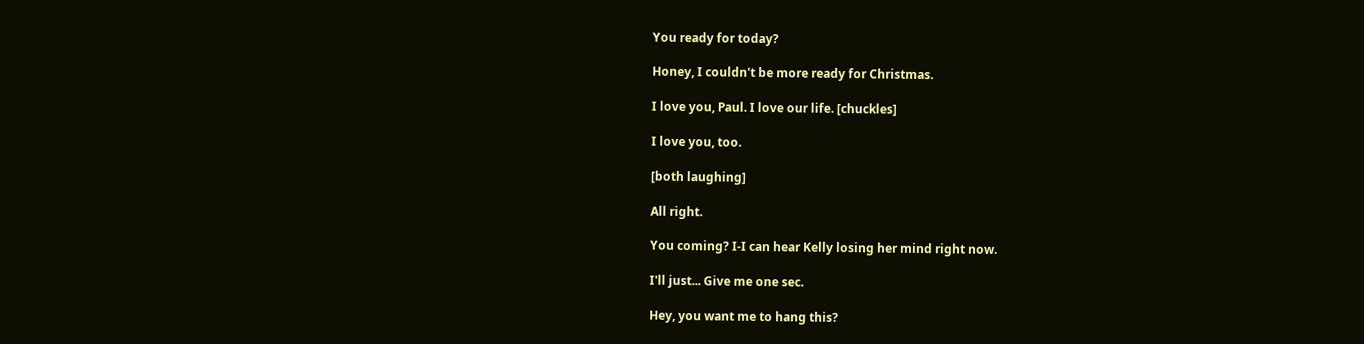You ready for today?

Honey, I couldn't be more ready for Christmas.

I love you, Paul. I love our life. [chuckles]

I love you, too.

[both laughing]

All right.

You coming? I-I can hear Kelly losing her mind right now.

I'll just... Give me one sec.

Hey, you want me to hang this?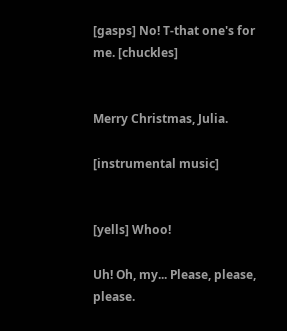[gasps] No! T-that one's for me. [chuckles]


Merry Christmas, Julia.

[instrumental music]


[yells] Whoo!

Uh! Oh, my... Please, please, please.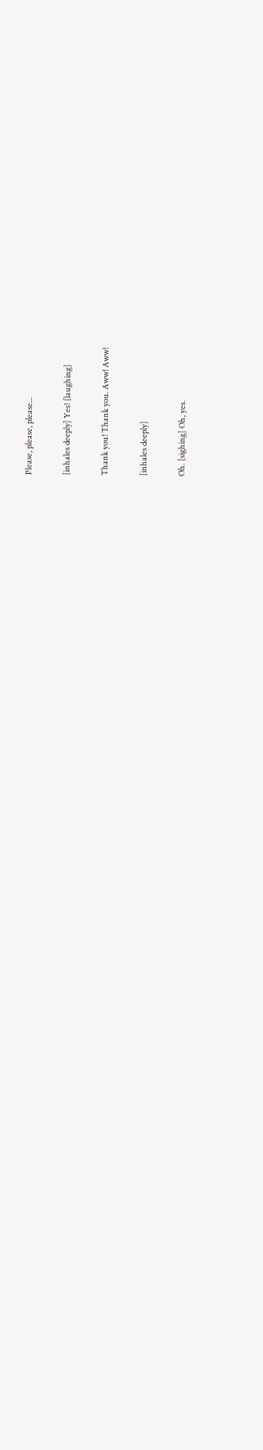Please, please, please...

[inhales deeply] Yes! [laughing]

Thank you! Thank you. Aww! Aww!

[inhales deeply]

Oh. [sighing] Oh, yes.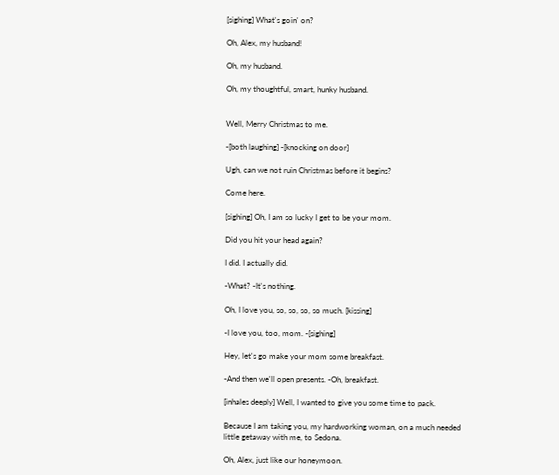[sighing] What's goin' on?

Oh, Alex, my husband!

Oh, my husband.

Oh, my thoughtful, smart, hunky husband.


Well, Merry Christmas to me.

-[both laughing] -[knocking on door]

Ugh, can we not ruin Christmas before it begins?

Come here.

[sighing] Oh, I am so lucky I get to be your mom.

Did you hit your head again?

I did. I actually did.

-What? -It's nothing.

Oh, I love you, so, so, so, so much. [kissing]

-I love you, too, mom. -[sighing]

Hey, let's go make your mom some breakfast.

-And then we'll open presents. -Oh, breakfast.

[inhales deeply] Well, I wanted to give you some time to pack.

Because I am taking you, my hardworking woman, on a much needed little getaway with me, to Sedona.

Oh, Alex, just like our honeymoon.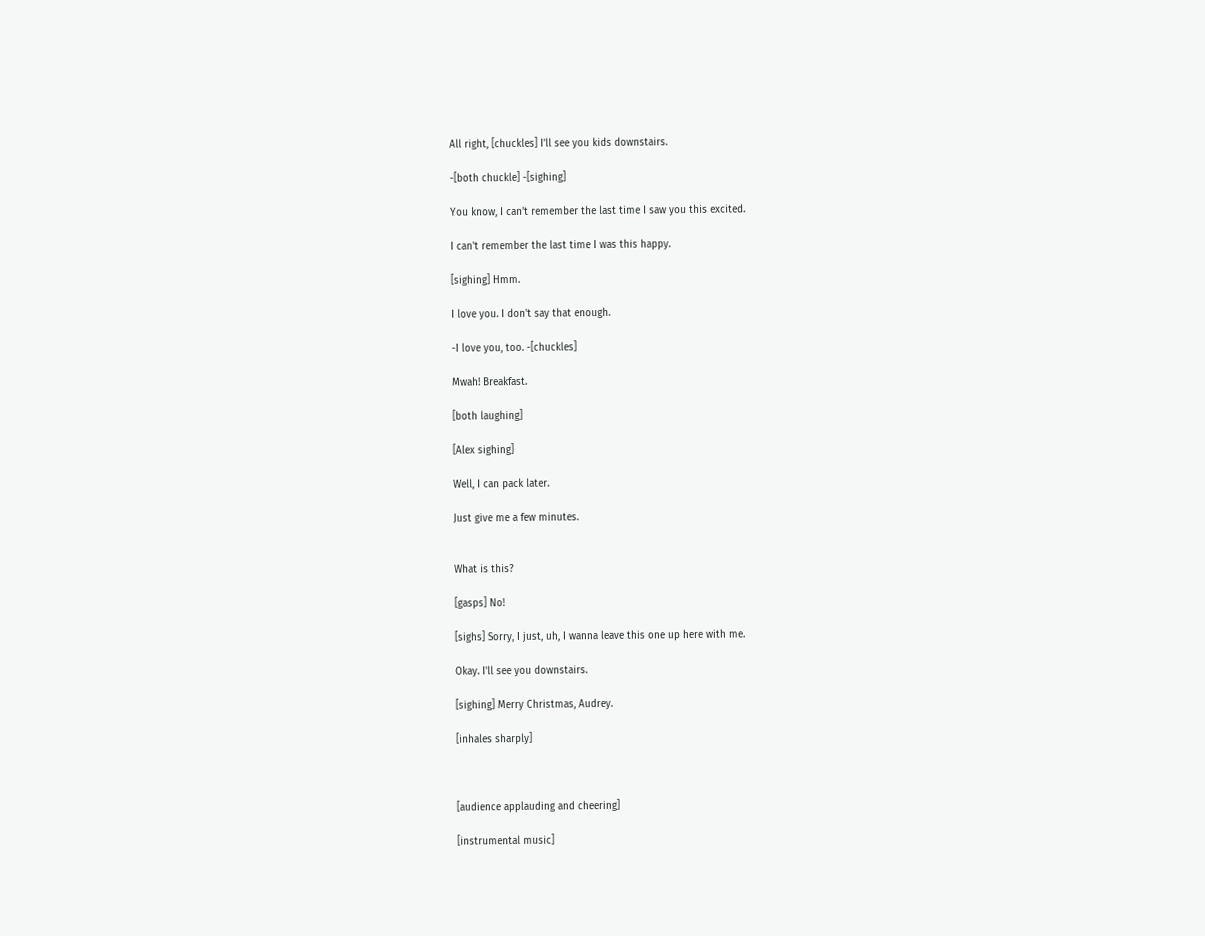All right, [chuckles] I'll see you kids downstairs.

-[both chuckle] -[sighing]

You know, I can't remember the last time I saw you this excited.

I can't remember the last time I was this happy.

[sighing] Hmm.

I love you. I don't say that enough.

-I love you, too. -[chuckles]

Mwah! Breakfast.

[both laughing]

[Alex sighing]

Well, I can pack later.

Just give me a few minutes.


What is this?

[gasps] No!

[sighs] Sorry, I just, uh, I wanna leave this one up here with me.

Okay. I'll see you downstairs.

[sighing] Merry Christmas, Audrey.

[inhales sharply]



[audience applauding and cheering]

[instrumental music]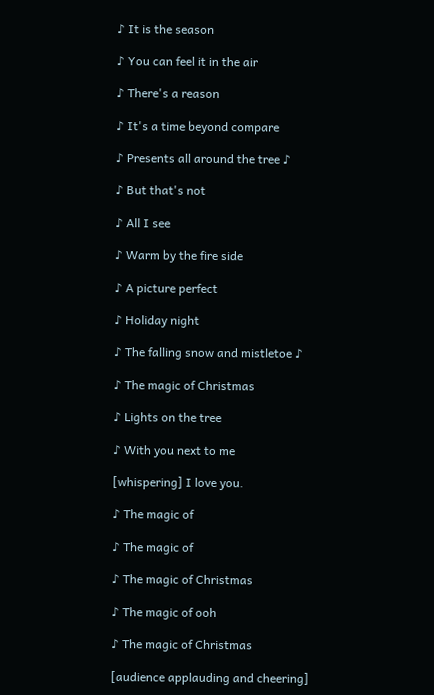♪ It is the season

♪ You can feel it in the air

♪ There's a reason

♪ It's a time beyond compare

♪ Presents all around the tree ♪

♪ But that's not

♪ All I see

♪ Warm by the fire side

♪ A picture perfect

♪ Holiday night

♪ The falling snow and mistletoe ♪

♪ The magic of Christmas

♪ Lights on the tree

♪ With you next to me

[whispering] I love you.

♪ The magic of

♪ The magic of

♪ The magic of Christmas

♪ The magic of ooh

♪ The magic of Christmas

[audience applauding and cheering]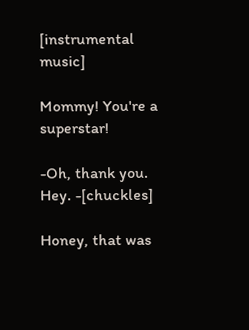[instrumental music]

Mommy! You're a superstar!

-Oh, thank you. Hey. -[chuckles]

Honey, that was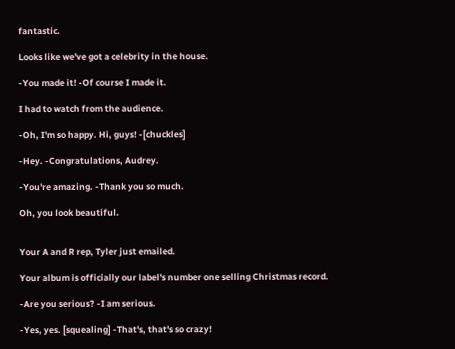fantastic.

Looks like we've got a celebrity in the house.

-You made it! -Of course I made it.

I had to watch from the audience.

-Oh, I'm so happy. Hi, guys! -[chuckles]

-Hey. -Congratulations, Audrey.

-You're amazing. -Thank you so much.

Oh, you look beautiful.


Your A and R rep, Tyler just emailed.

Your album is officially our label's number one selling Christmas record.

-Are you serious? -I am serious.

-Yes, yes. [squealing] -That's, that's so crazy!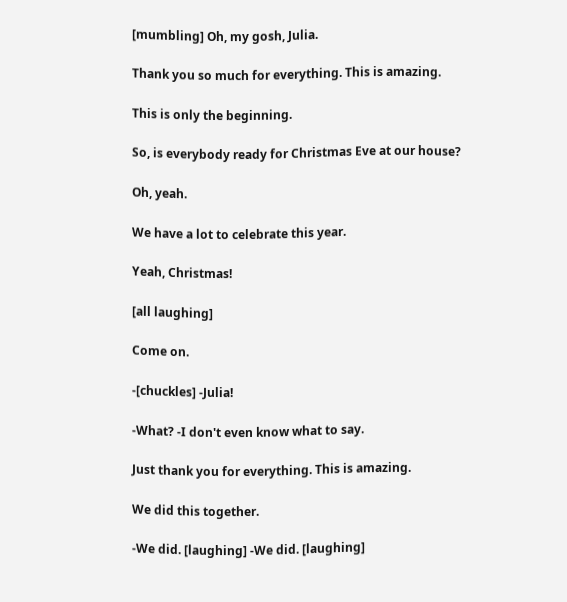[mumbling] Oh, my gosh, Julia.

Thank you so much for everything. This is amazing.

This is only the beginning.

So, is everybody ready for Christmas Eve at our house?

Oh, yeah.

We have a lot to celebrate this year.

Yeah, Christmas!

[all laughing]

Come on.

-[chuckles] -Julia!

-What? -I don't even know what to say.

Just thank you for everything. This is amazing.

We did this together.

-We did. [laughing] -We did. [laughing]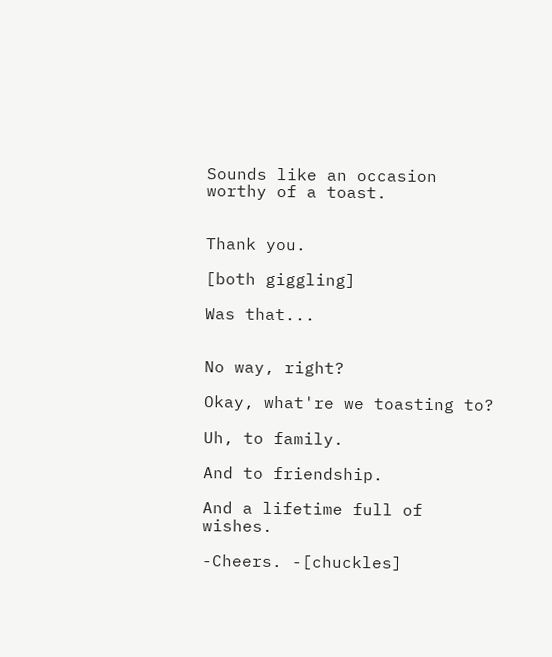Sounds like an occasion worthy of a toast.


Thank you.

[both giggling]

Was that...


No way, right?

Okay, what're we toasting to?

Uh, to family.

And to friendship.

And a lifetime full of wishes.

-Cheers. -[chuckles]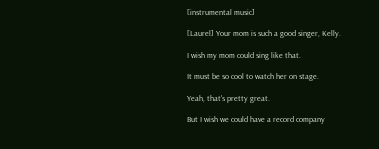[instrumental music]

[Laurel] Your mom is such a good singer, Kelly.

I wish my mom could sing like that.

It must be so cool to watch her on stage.

Yeah, that's pretty great.

But I wish we could have a record company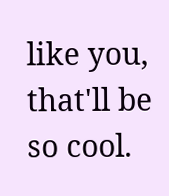like you, that'll be so cool.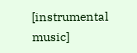[instrumental music]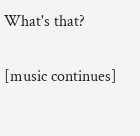What's that?

[music continues]